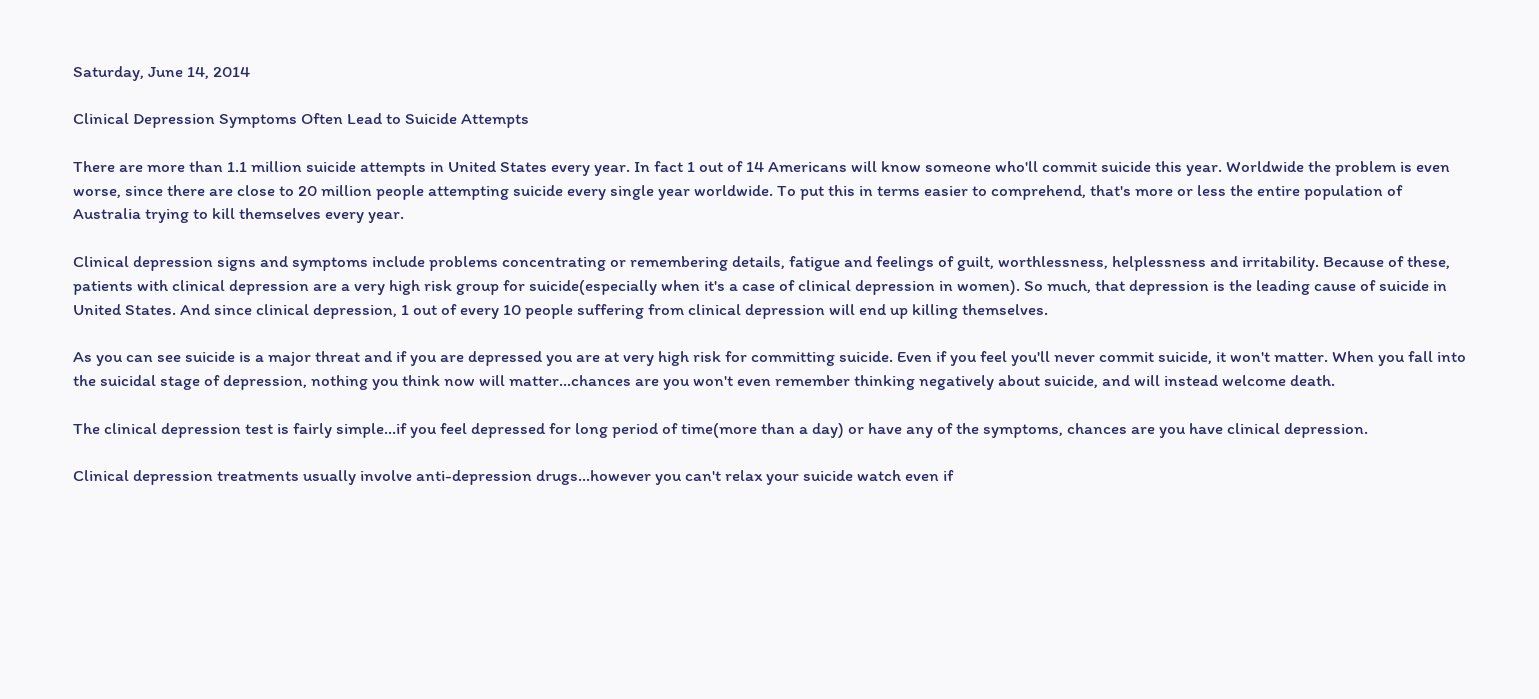Saturday, June 14, 2014

Clinical Depression Symptoms Often Lead to Suicide Attempts

There are more than 1.1 million suicide attempts in United States every year. In fact 1 out of 14 Americans will know someone who'll commit suicide this year. Worldwide the problem is even worse, since there are close to 20 million people attempting suicide every single year worldwide. To put this in terms easier to comprehend, that's more or less the entire population of Australia trying to kill themselves every year.

Clinical depression signs and symptoms include problems concentrating or remembering details, fatigue and feelings of guilt, worthlessness, helplessness and irritability. Because of these, patients with clinical depression are a very high risk group for suicide(especially when it's a case of clinical depression in women). So much, that depression is the leading cause of suicide in United States. And since clinical depression, 1 out of every 10 people suffering from clinical depression will end up killing themselves.

As you can see suicide is a major threat and if you are depressed you are at very high risk for committing suicide. Even if you feel you'll never commit suicide, it won't matter. When you fall into the suicidal stage of depression, nothing you think now will matter...chances are you won't even remember thinking negatively about suicide, and will instead welcome death.

The clinical depression test is fairly simple...if you feel depressed for long period of time(more than a day) or have any of the symptoms, chances are you have clinical depression.

Clinical depression treatments usually involve anti-depression drugs...however you can't relax your suicide watch even if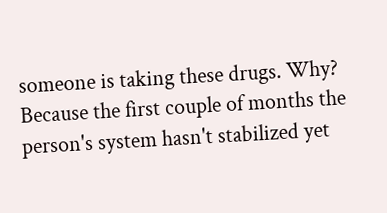someone is taking these drugs. Why? Because the first couple of months the person's system hasn't stabilized yet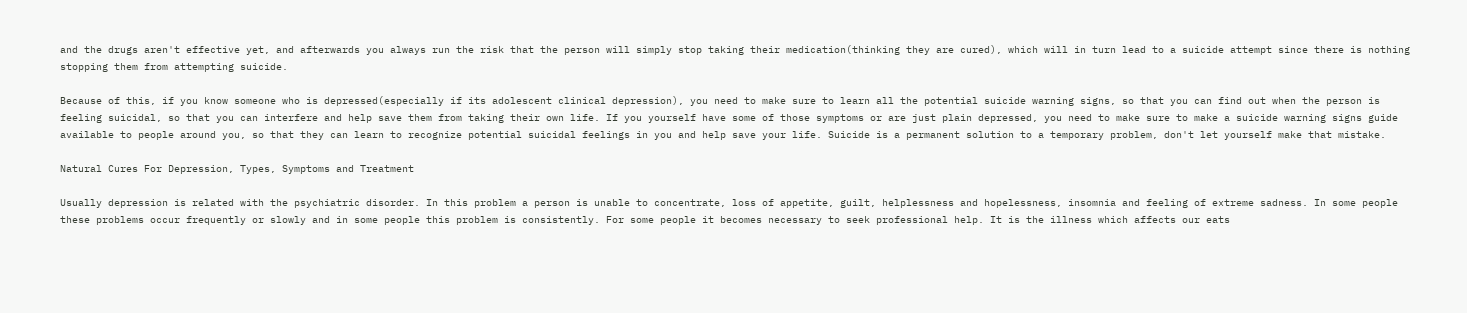and the drugs aren't effective yet, and afterwards you always run the risk that the person will simply stop taking their medication(thinking they are cured), which will in turn lead to a suicide attempt since there is nothing stopping them from attempting suicide.

Because of this, if you know someone who is depressed(especially if its adolescent clinical depression), you need to make sure to learn all the potential suicide warning signs, so that you can find out when the person is feeling suicidal, so that you can interfere and help save them from taking their own life. If you yourself have some of those symptoms or are just plain depressed, you need to make sure to make a suicide warning signs guide available to people around you, so that they can learn to recognize potential suicidal feelings in you and help save your life. Suicide is a permanent solution to a temporary problem, don't let yourself make that mistake.

Natural Cures For Depression, Types, Symptoms and Treatment

Usually depression is related with the psychiatric disorder. In this problem a person is unable to concentrate, loss of appetite, guilt, helplessness and hopelessness, insomnia and feeling of extreme sadness. In some people these problems occur frequently or slowly and in some people this problem is consistently. For some people it becomes necessary to seek professional help. It is the illness which affects our eats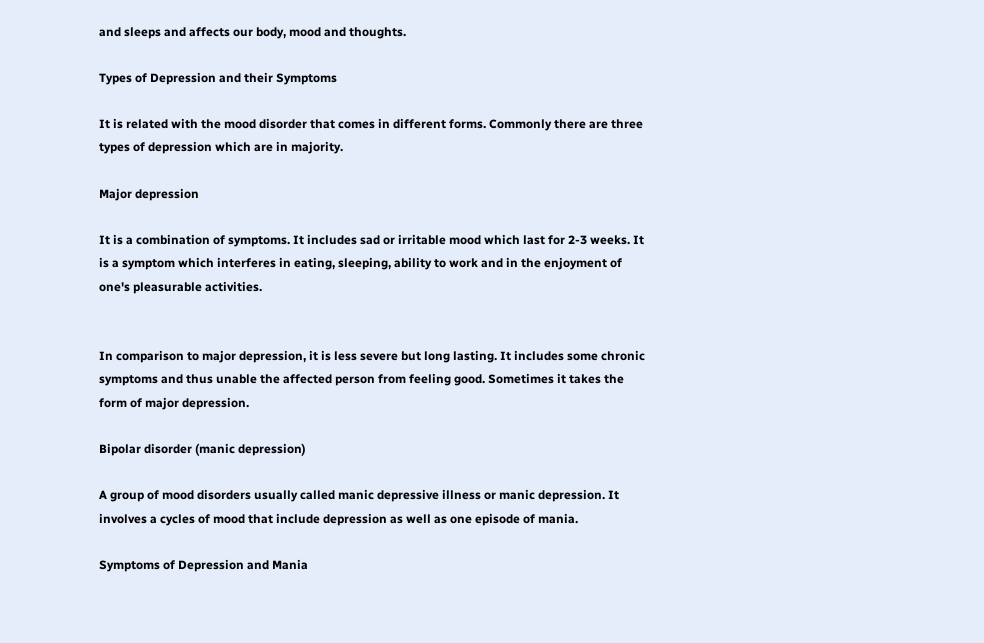and sleeps and affects our body, mood and thoughts.

Types of Depression and their Symptoms

It is related with the mood disorder that comes in different forms. Commonly there are three types of depression which are in majority.

Major depression

It is a combination of symptoms. It includes sad or irritable mood which last for 2-3 weeks. It is a symptom which interferes in eating, sleeping, ability to work and in the enjoyment of one's pleasurable activities.


In comparison to major depression, it is less severe but long lasting. It includes some chronic symptoms and thus unable the affected person from feeling good. Sometimes it takes the form of major depression.

Bipolar disorder (manic depression)

A group of mood disorders usually called manic depressive illness or manic depression. It involves a cycles of mood that include depression as well as one episode of mania.

Symptoms of Depression and Mania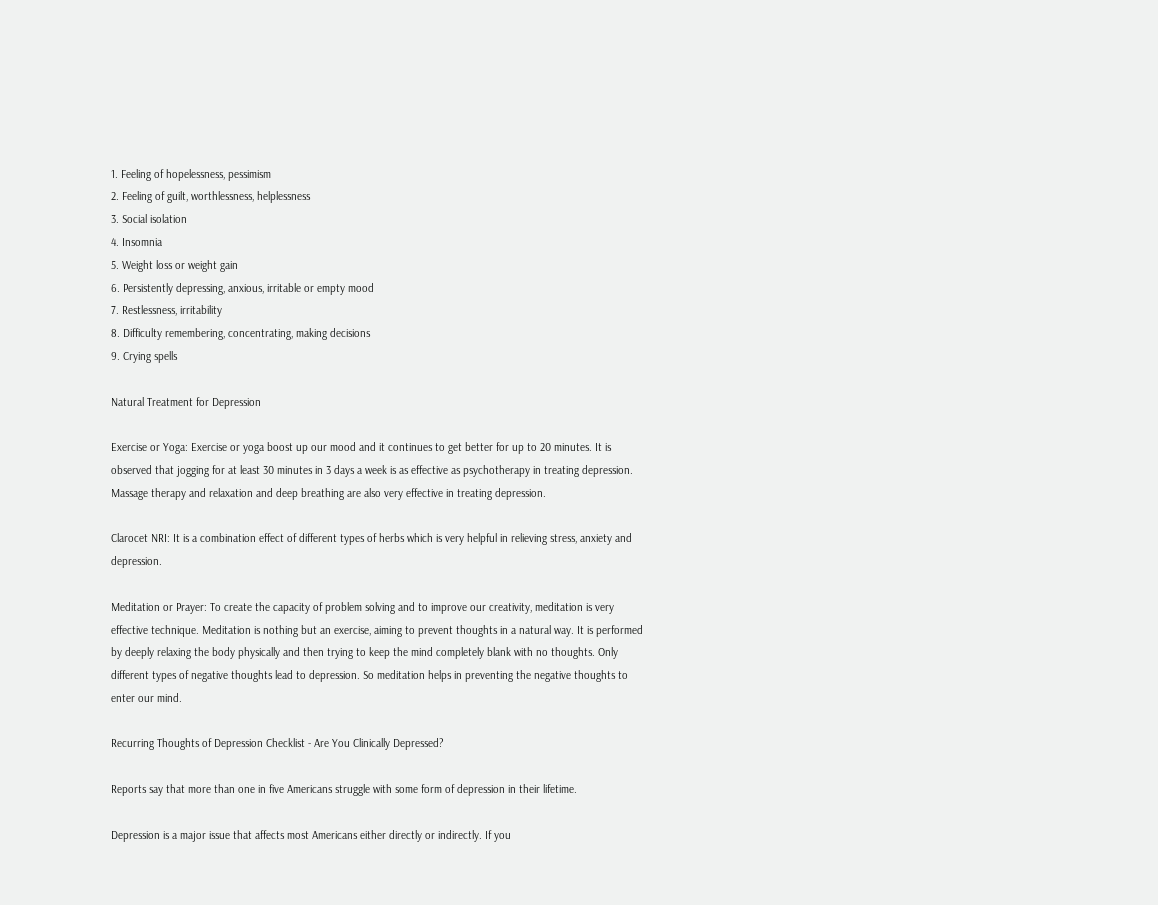1. Feeling of hopelessness, pessimism
2. Feeling of guilt, worthlessness, helplessness
3. Social isolation
4. Insomnia
5. Weight loss or weight gain
6. Persistently depressing, anxious, irritable or empty mood
7. Restlessness, irritability
8. Difficulty remembering, concentrating, making decisions
9. Crying spells

Natural Treatment for Depression

Exercise or Yoga: Exercise or yoga boost up our mood and it continues to get better for up to 20 minutes. It is observed that jogging for at least 30 minutes in 3 days a week is as effective as psychotherapy in treating depression. Massage therapy and relaxation and deep breathing are also very effective in treating depression.

Clarocet NRI: It is a combination effect of different types of herbs which is very helpful in relieving stress, anxiety and depression.

Meditation or Prayer: To create the capacity of problem solving and to improve our creativity, meditation is very effective technique. Meditation is nothing but an exercise, aiming to prevent thoughts in a natural way. It is performed by deeply relaxing the body physically and then trying to keep the mind completely blank with no thoughts. Only different types of negative thoughts lead to depression. So meditation helps in preventing the negative thoughts to enter our mind.

Recurring Thoughts of Depression Checklist - Are You Clinically Depressed?

Reports say that more than one in five Americans struggle with some form of depression in their lifetime.

Depression is a major issue that affects most Americans either directly or indirectly. If you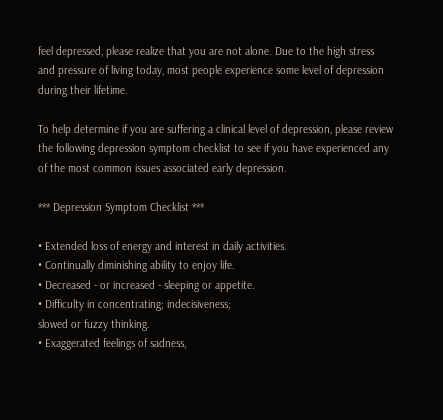feel depressed, please realize that you are not alone. Due to the high stress and pressure of living today, most people experience some level of depression during their lifetime.

To help determine if you are suffering a clinical level of depression, please review the following depression symptom checklist to see if you have experienced any of the most common issues associated early depression.

*** Depression Symptom Checklist ***

• Extended loss of energy and interest in daily activities.
• Continually diminishing ability to enjoy life.
• Decreased - or increased - sleeping or appetite.
• Difficulty in concentrating; indecisiveness;
slowed or fuzzy thinking.
• Exaggerated feelings of sadness,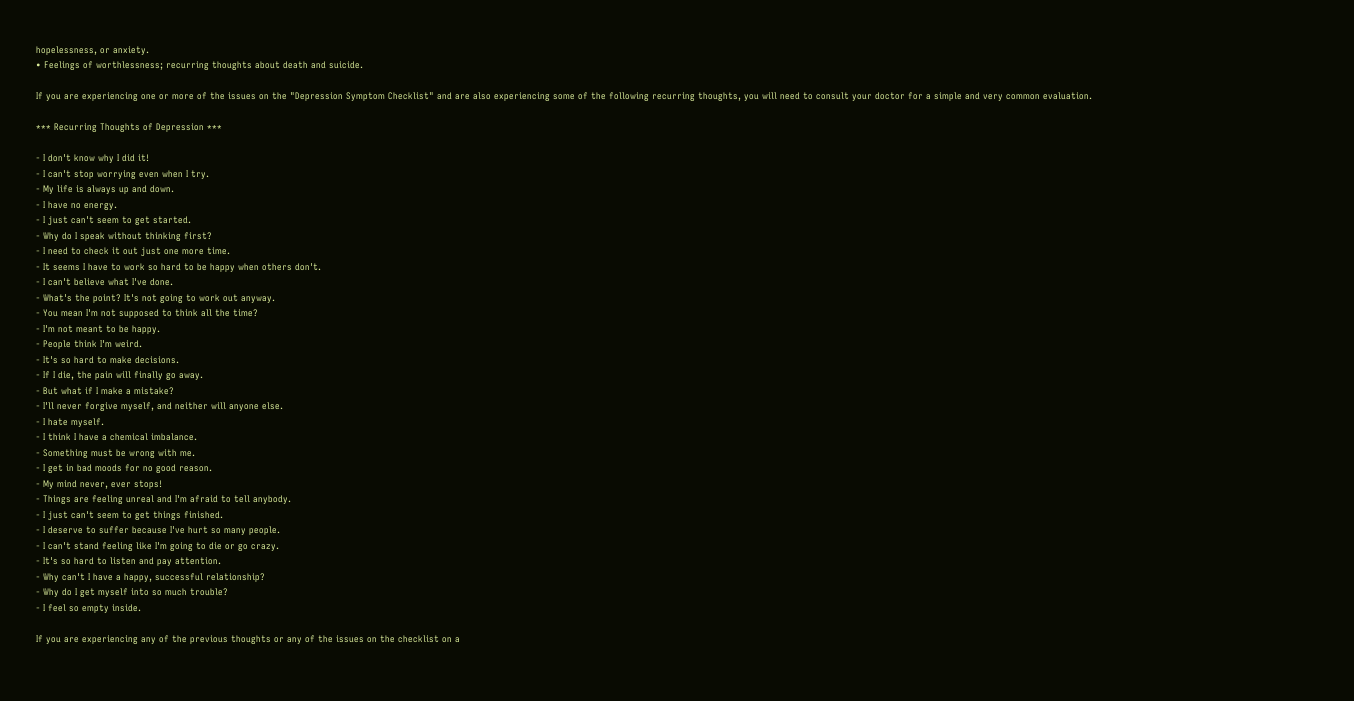hopelessness, or anxiety.
• Feelings of worthlessness; recurring thoughts about death and suicide.

If you are experiencing one or more of the issues on the "Depression Symptom Checklist" and are also experiencing some of the following recurring thoughts, you will need to consult your doctor for a simple and very common evaluation.

*** Recurring Thoughts of Depression ***

- I don't know why I did it!
- I can't stop worrying even when I try.
- My life is always up and down.
- I have no energy.
- I just can't seem to get started.
- Why do I speak without thinking first?
- I need to check it out just one more time.
- It seems I have to work so hard to be happy when others don't.
- I can't believe what I've done.
- What's the point? It's not going to work out anyway.
- You mean I'm not supposed to think all the time?
- I'm not meant to be happy.
- People think I'm weird.
- It's so hard to make decisions.
- If I die, the pain will finally go away.
- But what if I make a mistake?
- I'll never forgive myself, and neither will anyone else.
- I hate myself.
- I think I have a chemical imbalance.
- Something must be wrong with me.
- I get in bad moods for no good reason.
- My mind never, ever stops!
- Things are feeling unreal and I'm afraid to tell anybody.
- I just can't seem to get things finished.
- I deserve to suffer because I've hurt so many people.
- I can't stand feeling like I'm going to die or go crazy.
- It's so hard to listen and pay attention.
- Why can't I have a happy, successful relationship?
- Why do I get myself into so much trouble?
- I feel so empty inside.

If you are experiencing any of the previous thoughts or any of the issues on the checklist on a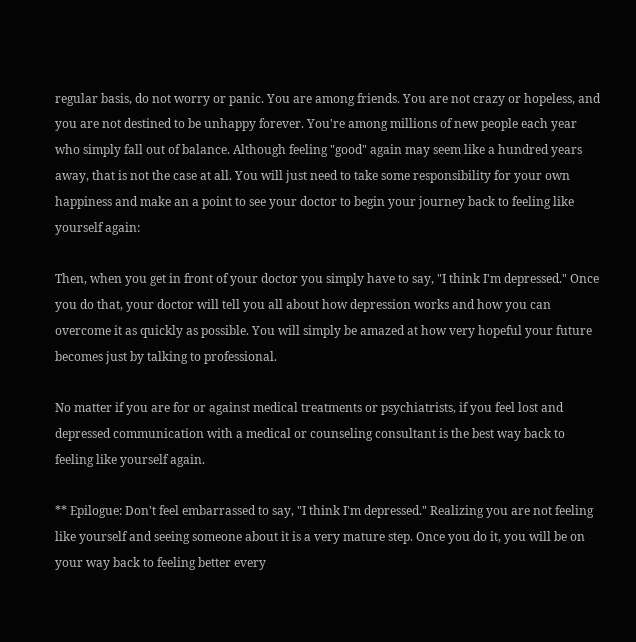regular basis, do not worry or panic. You are among friends. You are not crazy or hopeless, and you are not destined to be unhappy forever. You're among millions of new people each year who simply fall out of balance. Although feeling "good" again may seem like a hundred years away, that is not the case at all. You will just need to take some responsibility for your own happiness and make an a point to see your doctor to begin your journey back to feeling like yourself again:

Then, when you get in front of your doctor you simply have to say, "I think I'm depressed." Once you do that, your doctor will tell you all about how depression works and how you can overcome it as quickly as possible. You will simply be amazed at how very hopeful your future becomes just by talking to professional.

No matter if you are for or against medical treatments or psychiatrists, if you feel lost and depressed communication with a medical or counseling consultant is the best way back to feeling like yourself again.

** Epilogue: Don't feel embarrassed to say, "I think I'm depressed." Realizing you are not feeling like yourself and seeing someone about it is a very mature step. Once you do it, you will be on your way back to feeling better every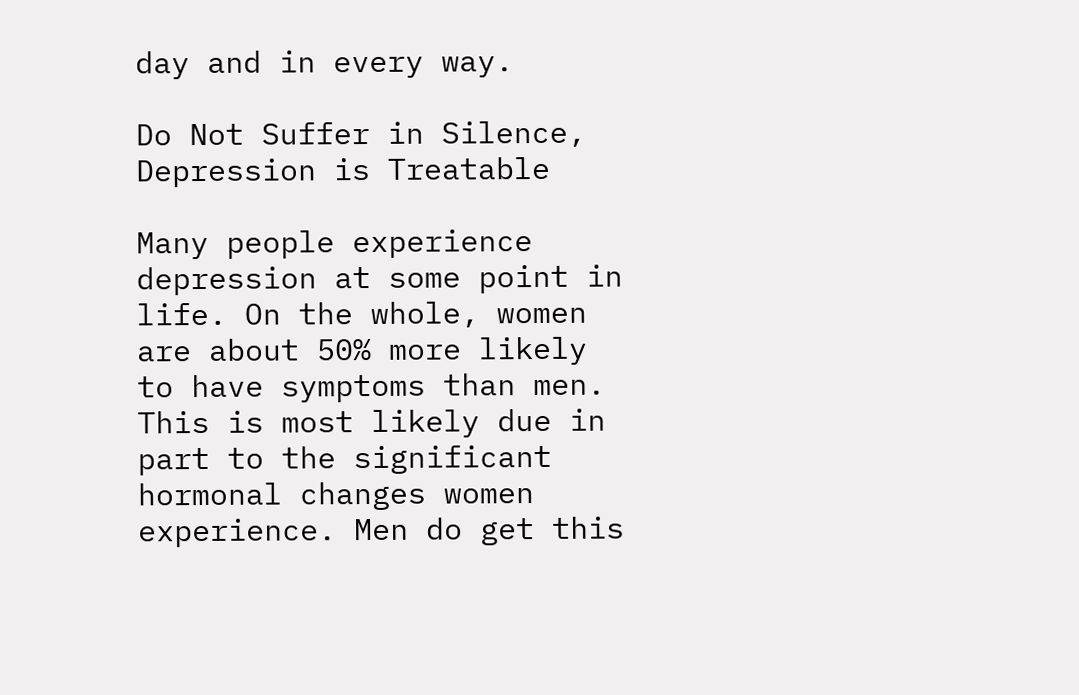day and in every way.

Do Not Suffer in Silence, Depression is Treatable

Many people experience depression at some point in life. On the whole, women are about 50% more likely to have symptoms than men. This is most likely due in part to the significant hormonal changes women experience. Men do get this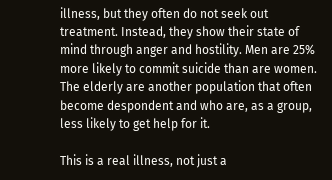illness, but they often do not seek out treatment. Instead, they show their state of mind through anger and hostility. Men are 25% more likely to commit suicide than are women. The elderly are another population that often become despondent and who are, as a group, less likely to get help for it.

This is a real illness, not just a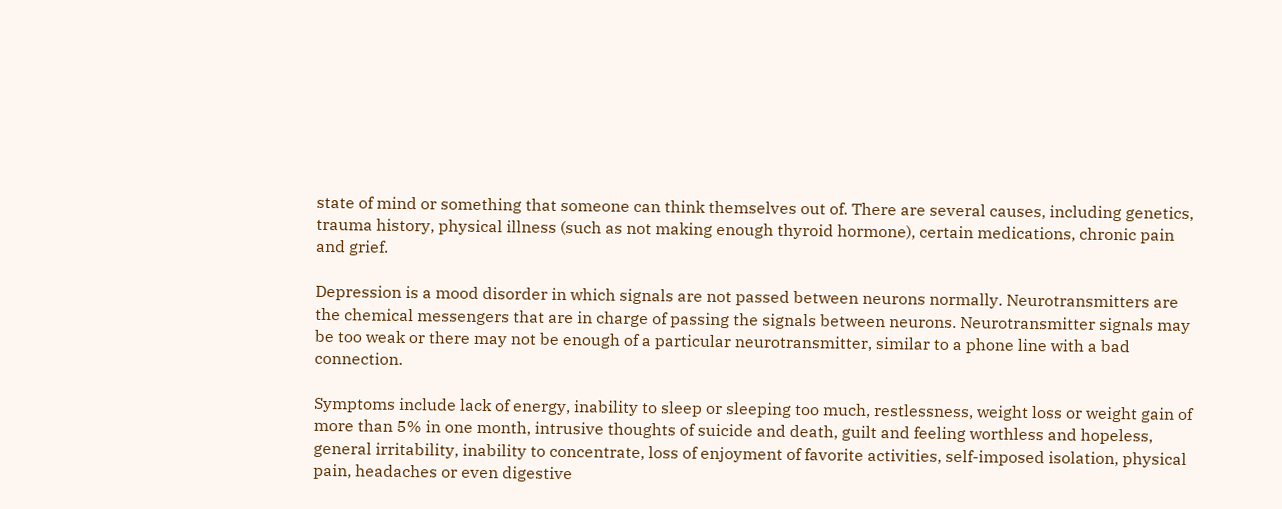state of mind or something that someone can think themselves out of. There are several causes, including genetics, trauma history, physical illness (such as not making enough thyroid hormone), certain medications, chronic pain and grief.

Depression is a mood disorder in which signals are not passed between neurons normally. Neurotransmitters are the chemical messengers that are in charge of passing the signals between neurons. Neurotransmitter signals may be too weak or there may not be enough of a particular neurotransmitter, similar to a phone line with a bad connection.

Symptoms include lack of energy, inability to sleep or sleeping too much, restlessness, weight loss or weight gain of more than 5% in one month, intrusive thoughts of suicide and death, guilt and feeling worthless and hopeless, general irritability, inability to concentrate, loss of enjoyment of favorite activities, self-imposed isolation, physical pain, headaches or even digestive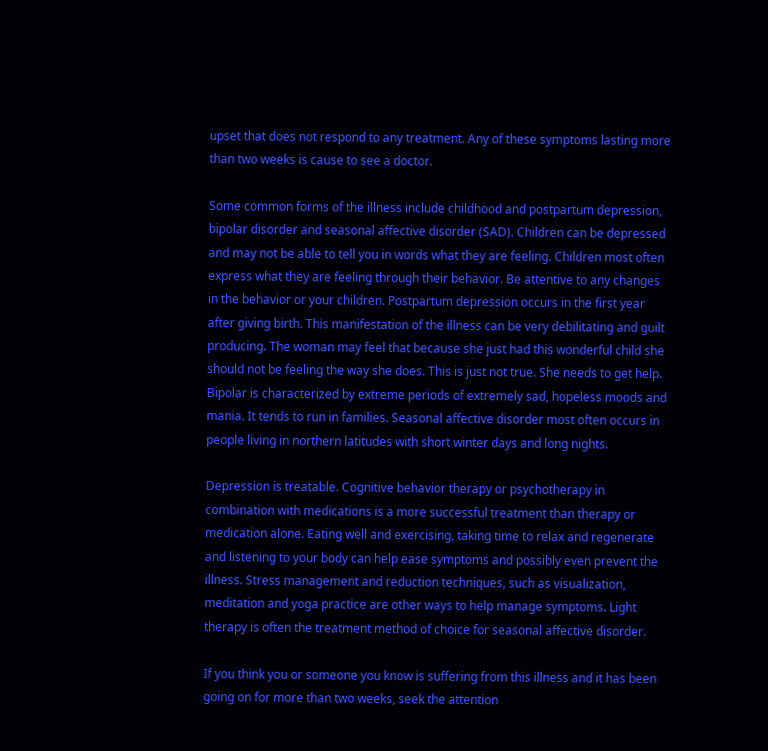upset that does not respond to any treatment. Any of these symptoms lasting more than two weeks is cause to see a doctor.

Some common forms of the illness include childhood and postpartum depression, bipolar disorder and seasonal affective disorder (SAD). Children can be depressed and may not be able to tell you in words what they are feeling. Children most often express what they are feeling through their behavior. Be attentive to any changes in the behavior or your children. Postpartum depression occurs in the first year after giving birth. This manifestation of the illness can be very debilitating and guilt producing. The woman may feel that because she just had this wonderful child she should not be feeling the way she does. This is just not true. She needs to get help. Bipolar is characterized by extreme periods of extremely sad, hopeless moods and mania. It tends to run in families. Seasonal affective disorder most often occurs in people living in northern latitudes with short winter days and long nights.

Depression is treatable. Cognitive behavior therapy or psychotherapy in combination with medications is a more successful treatment than therapy or medication alone. Eating well and exercising, taking time to relax and regenerate and listening to your body can help ease symptoms and possibly even prevent the illness. Stress management and reduction techniques, such as visualization, meditation and yoga practice are other ways to help manage symptoms. Light therapy is often the treatment method of choice for seasonal affective disorder.

If you think you or someone you know is suffering from this illness and it has been going on for more than two weeks, seek the attention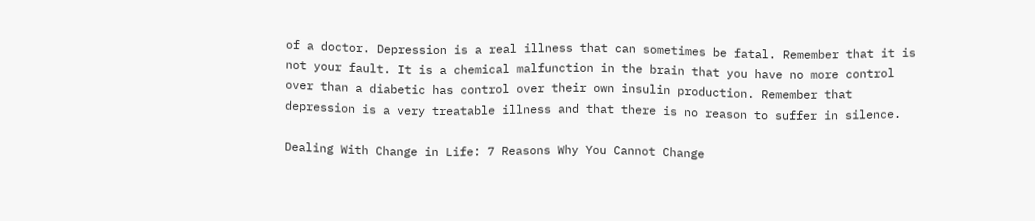of a doctor. Depression is a real illness that can sometimes be fatal. Remember that it is not your fault. It is a chemical malfunction in the brain that you have no more control over than a diabetic has control over their own insulin production. Remember that depression is a very treatable illness and that there is no reason to suffer in silence.

Dealing With Change in Life: 7 Reasons Why You Cannot Change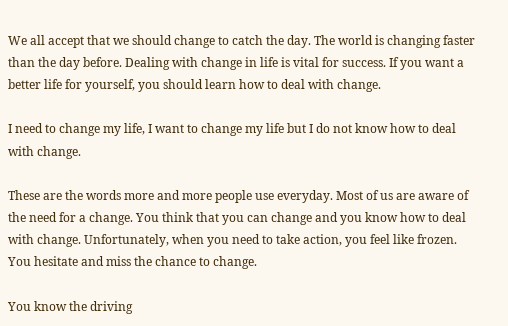We all accept that we should change to catch the day. The world is changing faster than the day before. Dealing with change in life is vital for success. If you want a better life for yourself, you should learn how to deal with change.

I need to change my life, I want to change my life but I do not know how to deal with change.

These are the words more and more people use everyday. Most of us are aware of the need for a change. You think that you can change and you know how to deal with change. Unfortunately, when you need to take action, you feel like frozen. You hesitate and miss the chance to change.

You know the driving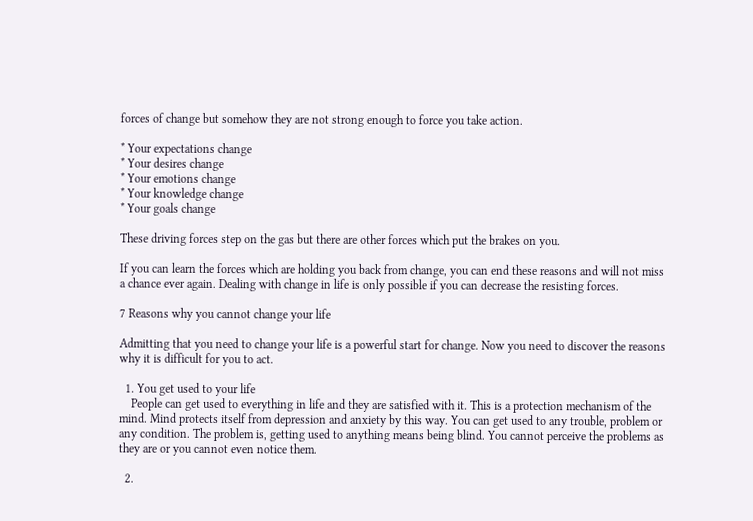forces of change but somehow they are not strong enough to force you take action.

* Your expectations change
* Your desires change
* Your emotions change
* Your knowledge change
* Your goals change

These driving forces step on the gas but there are other forces which put the brakes on you.

If you can learn the forces which are holding you back from change, you can end these reasons and will not miss a chance ever again. Dealing with change in life is only possible if you can decrease the resisting forces.

7 Reasons why you cannot change your life

Admitting that you need to change your life is a powerful start for change. Now you need to discover the reasons why it is difficult for you to act.

  1. You get used to your life
    People can get used to everything in life and they are satisfied with it. This is a protection mechanism of the mind. Mind protects itself from depression and anxiety by this way. You can get used to any trouble, problem or any condition. The problem is, getting used to anything means being blind. You cannot perceive the problems as they are or you cannot even notice them.

  2.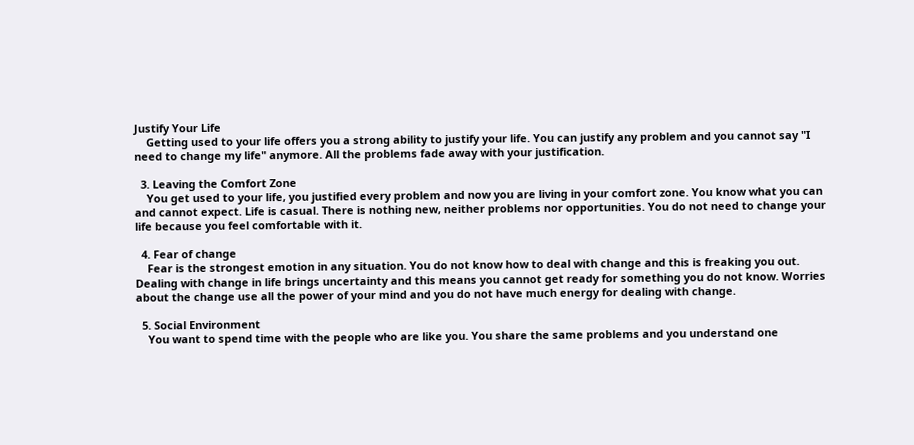Justify Your Life
    Getting used to your life offers you a strong ability to justify your life. You can justify any problem and you cannot say "I need to change my life" anymore. All the problems fade away with your justification.

  3. Leaving the Comfort Zone
    You get used to your life, you justified every problem and now you are living in your comfort zone. You know what you can and cannot expect. Life is casual. There is nothing new, neither problems nor opportunities. You do not need to change your life because you feel comfortable with it.

  4. Fear of change
    Fear is the strongest emotion in any situation. You do not know how to deal with change and this is freaking you out. Dealing with change in life brings uncertainty and this means you cannot get ready for something you do not know. Worries about the change use all the power of your mind and you do not have much energy for dealing with change.

  5. Social Environment
    You want to spend time with the people who are like you. You share the same problems and you understand one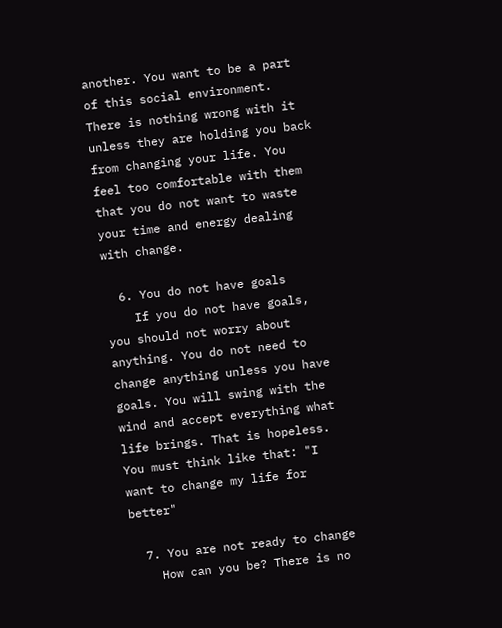another. You want to be a part of this social environment. There is nothing wrong with it unless they are holding you back from changing your life. You feel too comfortable with them that you do not want to waste your time and energy dealing with change.

  6. You do not have goals
    If you do not have goals, you should not worry about anything. You do not need to change anything unless you have goals. You will swing with the wind and accept everything what life brings. That is hopeless. You must think like that: "I want to change my life for better"

  7. You are not ready to change
    How can you be? There is no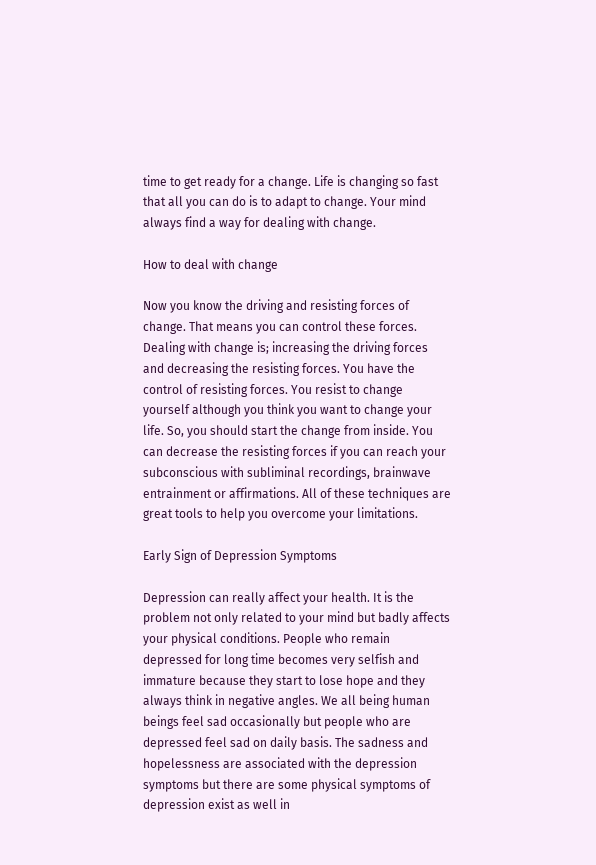time to get ready for a change. Life is changing so fast that all you can do is to adapt to change. Your mind always find a way for dealing with change.

How to deal with change

Now you know the driving and resisting forces of change. That means you can control these forces. Dealing with change is; increasing the driving forces and decreasing the resisting forces. You have the control of resisting forces. You resist to change yourself although you think you want to change your life. So, you should start the change from inside. You can decrease the resisting forces if you can reach your subconscious with subliminal recordings, brainwave entrainment or affirmations. All of these techniques are great tools to help you overcome your limitations.

Early Sign of Depression Symptoms

Depression can really affect your health. It is the problem not only related to your mind but badly affects your physical conditions. People who remain depressed for long time becomes very selfish and immature because they start to lose hope and they always think in negative angles. We all being human beings feel sad occasionally but people who are depressed feel sad on daily basis. The sadness and hopelessness are associated with the depression symptoms but there are some physical symptoms of depression exist as well in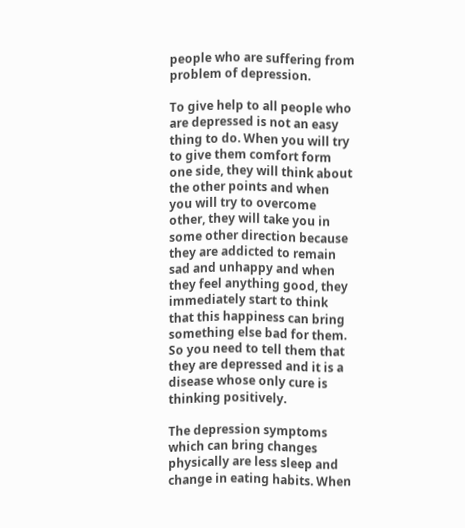people who are suffering from problem of depression.

To give help to all people who are depressed is not an easy thing to do. When you will try to give them comfort form one side, they will think about the other points and when you will try to overcome other, they will take you in some other direction because they are addicted to remain sad and unhappy and when they feel anything good, they immediately start to think that this happiness can bring something else bad for them. So you need to tell them that they are depressed and it is a disease whose only cure is thinking positively.

The depression symptoms which can bring changes physically are less sleep and change in eating habits. When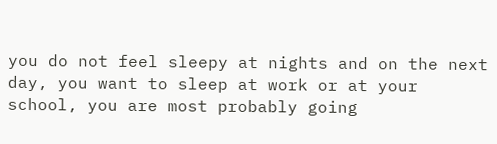you do not feel sleepy at nights and on the next day, you want to sleep at work or at your school, you are most probably going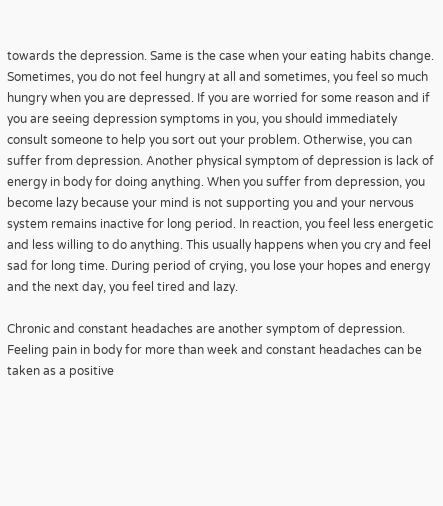towards the depression. Same is the case when your eating habits change. Sometimes, you do not feel hungry at all and sometimes, you feel so much hungry when you are depressed. If you are worried for some reason and if you are seeing depression symptoms in you, you should immediately consult someone to help you sort out your problem. Otherwise, you can suffer from depression. Another physical symptom of depression is lack of energy in body for doing anything. When you suffer from depression, you become lazy because your mind is not supporting you and your nervous system remains inactive for long period. In reaction, you feel less energetic and less willing to do anything. This usually happens when you cry and feel sad for long time. During period of crying, you lose your hopes and energy and the next day, you feel tired and lazy.

Chronic and constant headaches are another symptom of depression. Feeling pain in body for more than week and constant headaches can be taken as a positive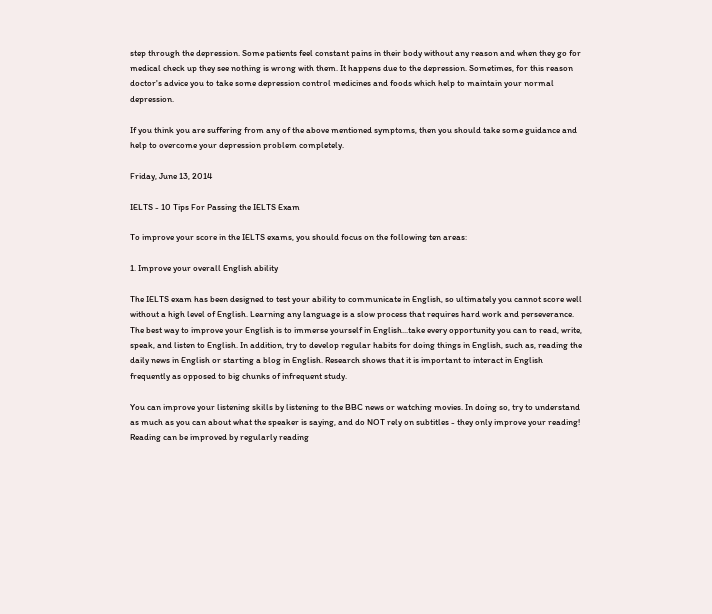step through the depression. Some patients feel constant pains in their body without any reason and when they go for medical check up they see nothing is wrong with them. It happens due to the depression. Sometimes, for this reason doctor's advice you to take some depression control medicines and foods which help to maintain your normal depression.

If you think you are suffering from any of the above mentioned symptoms, then you should take some guidance and help to overcome your depression problem completely.

Friday, June 13, 2014

IELTS - 10 Tips For Passing the IELTS Exam

To improve your score in the IELTS exams, you should focus on the following ten areas:

1. Improve your overall English ability

The IELTS exam has been designed to test your ability to communicate in English, so ultimately you cannot score well without a high level of English. Learning any language is a slow process that requires hard work and perseverance. The best way to improve your English is to immerse yourself in English...take every opportunity you can to read, write, speak, and listen to English. In addition, try to develop regular habits for doing things in English, such as, reading the daily news in English or starting a blog in English. Research shows that it is important to interact in English frequently as opposed to big chunks of infrequent study.

You can improve your listening skills by listening to the BBC news or watching movies. In doing so, try to understand as much as you can about what the speaker is saying, and do NOT rely on subtitles - they only improve your reading! Reading can be improved by regularly reading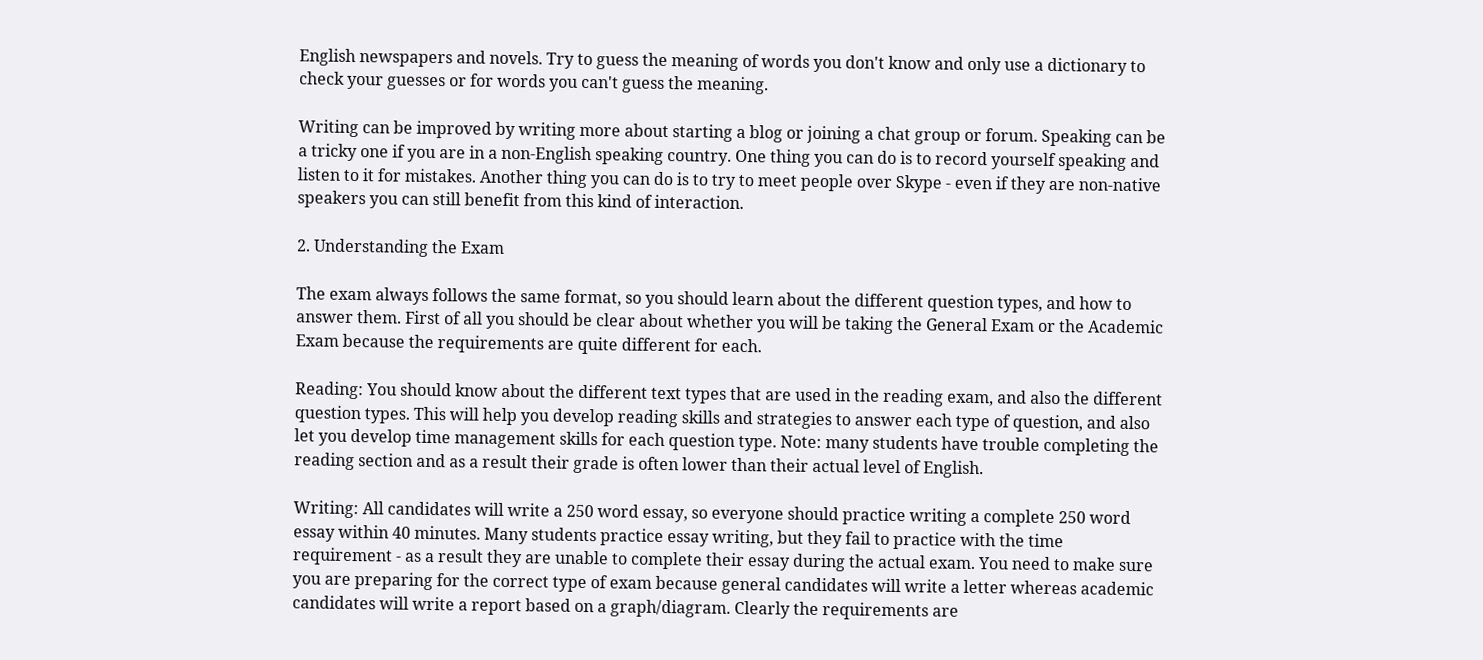English newspapers and novels. Try to guess the meaning of words you don't know and only use a dictionary to check your guesses or for words you can't guess the meaning.

Writing can be improved by writing more about starting a blog or joining a chat group or forum. Speaking can be a tricky one if you are in a non-English speaking country. One thing you can do is to record yourself speaking and listen to it for mistakes. Another thing you can do is to try to meet people over Skype - even if they are non-native speakers you can still benefit from this kind of interaction.

2. Understanding the Exam

The exam always follows the same format, so you should learn about the different question types, and how to answer them. First of all you should be clear about whether you will be taking the General Exam or the Academic Exam because the requirements are quite different for each.

Reading: You should know about the different text types that are used in the reading exam, and also the different question types. This will help you develop reading skills and strategies to answer each type of question, and also let you develop time management skills for each question type. Note: many students have trouble completing the reading section and as a result their grade is often lower than their actual level of English.

Writing: All candidates will write a 250 word essay, so everyone should practice writing a complete 250 word essay within 40 minutes. Many students practice essay writing, but they fail to practice with the time requirement - as a result they are unable to complete their essay during the actual exam. You need to make sure you are preparing for the correct type of exam because general candidates will write a letter whereas academic candidates will write a report based on a graph/diagram. Clearly the requirements are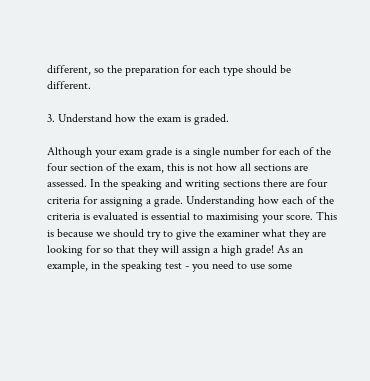different, so the preparation for each type should be different.

3. Understand how the exam is graded.

Although your exam grade is a single number for each of the four section of the exam, this is not how all sections are assessed. In the speaking and writing sections there are four criteria for assigning a grade. Understanding how each of the criteria is evaluated is essential to maximising your score. This is because we should try to give the examiner what they are looking for so that they will assign a high grade! As an example, in the speaking test - you need to use some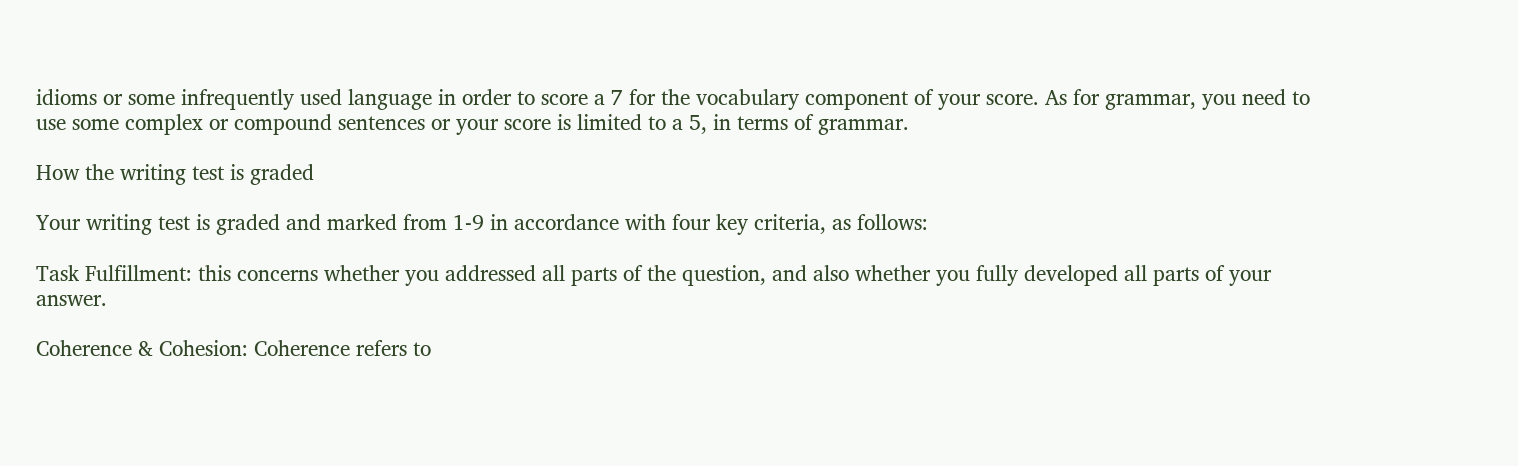idioms or some infrequently used language in order to score a 7 for the vocabulary component of your score. As for grammar, you need to use some complex or compound sentences or your score is limited to a 5, in terms of grammar.

How the writing test is graded

Your writing test is graded and marked from 1-9 in accordance with four key criteria, as follows:

Task Fulfillment: this concerns whether you addressed all parts of the question, and also whether you fully developed all parts of your answer.

Coherence & Cohesion: Coherence refers to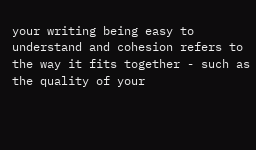your writing being easy to understand and cohesion refers to the way it fits together - such as the quality of your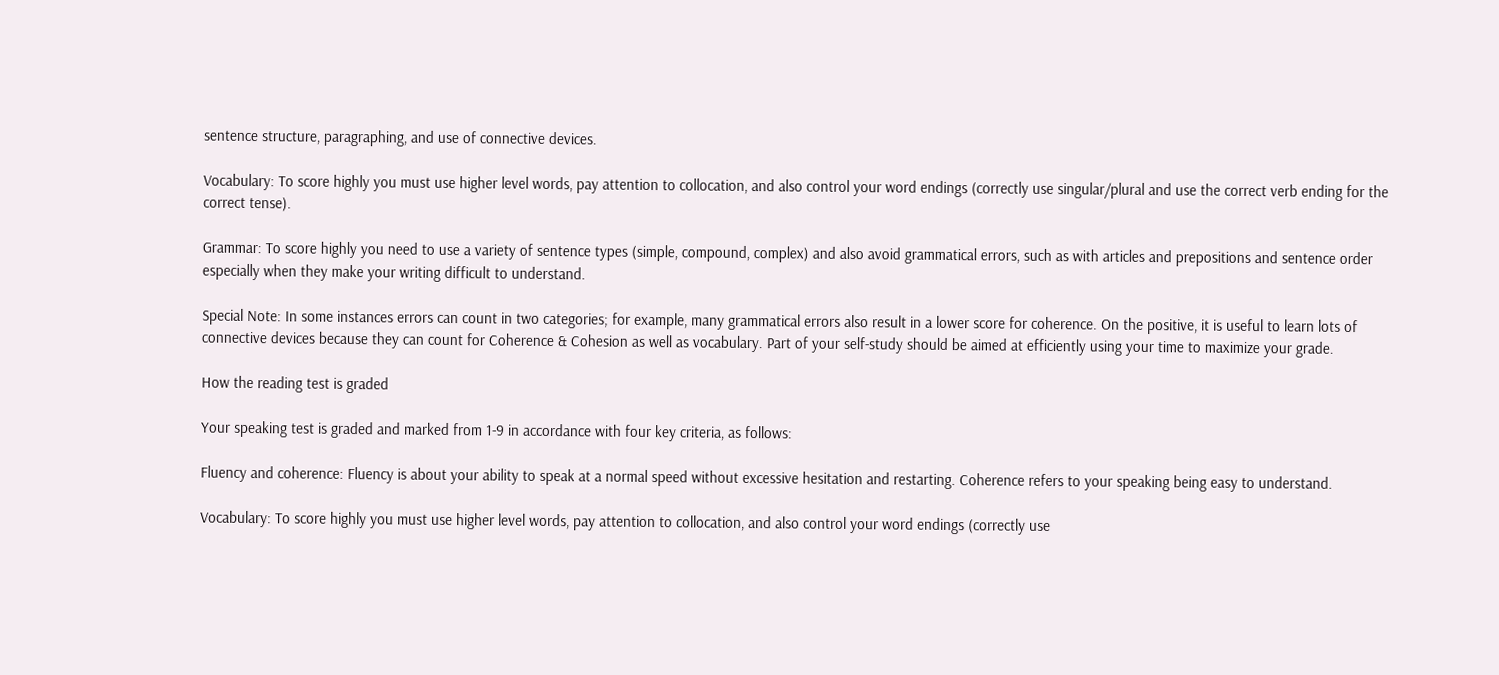sentence structure, paragraphing, and use of connective devices.

Vocabulary: To score highly you must use higher level words, pay attention to collocation, and also control your word endings (correctly use singular/plural and use the correct verb ending for the correct tense).

Grammar: To score highly you need to use a variety of sentence types (simple, compound, complex) and also avoid grammatical errors, such as with articles and prepositions and sentence order especially when they make your writing difficult to understand.

Special Note: In some instances errors can count in two categories; for example, many grammatical errors also result in a lower score for coherence. On the positive, it is useful to learn lots of connective devices because they can count for Coherence & Cohesion as well as vocabulary. Part of your self-study should be aimed at efficiently using your time to maximize your grade.

How the reading test is graded

Your speaking test is graded and marked from 1-9 in accordance with four key criteria, as follows:

Fluency and coherence: Fluency is about your ability to speak at a normal speed without excessive hesitation and restarting. Coherence refers to your speaking being easy to understand.

Vocabulary: To score highly you must use higher level words, pay attention to collocation, and also control your word endings (correctly use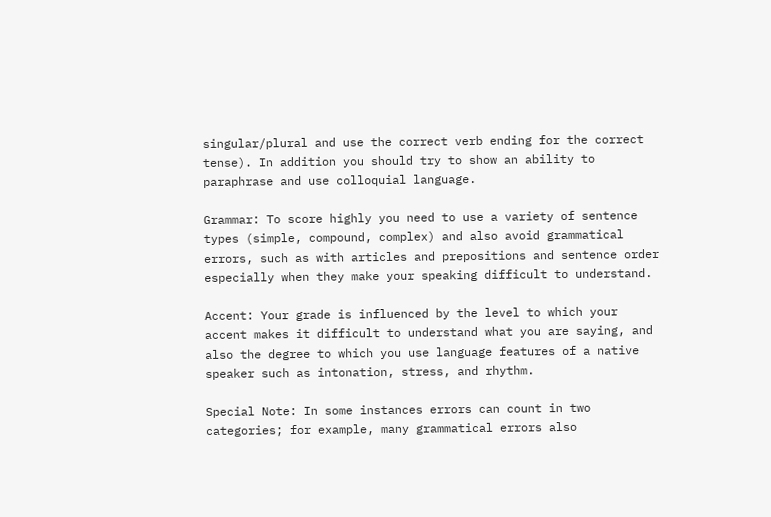singular/plural and use the correct verb ending for the correct tense). In addition you should try to show an ability to paraphrase and use colloquial language.

Grammar: To score highly you need to use a variety of sentence types (simple, compound, complex) and also avoid grammatical errors, such as with articles and prepositions and sentence order especially when they make your speaking difficult to understand.

Accent: Your grade is influenced by the level to which your accent makes it difficult to understand what you are saying, and also the degree to which you use language features of a native speaker such as intonation, stress, and rhythm.

Special Note: In some instances errors can count in two categories; for example, many grammatical errors also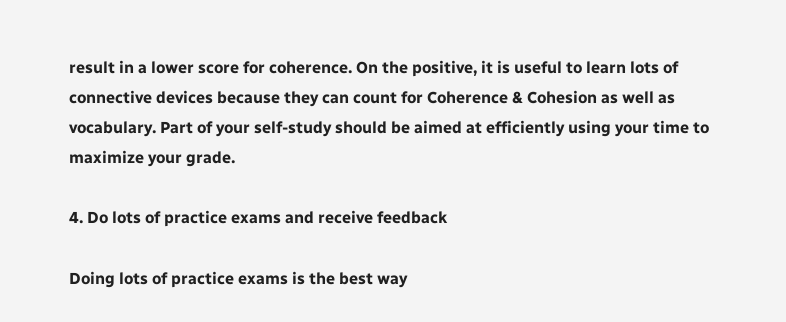result in a lower score for coherence. On the positive, it is useful to learn lots of connective devices because they can count for Coherence & Cohesion as well as vocabulary. Part of your self-study should be aimed at efficiently using your time to maximize your grade.

4. Do lots of practice exams and receive feedback

Doing lots of practice exams is the best way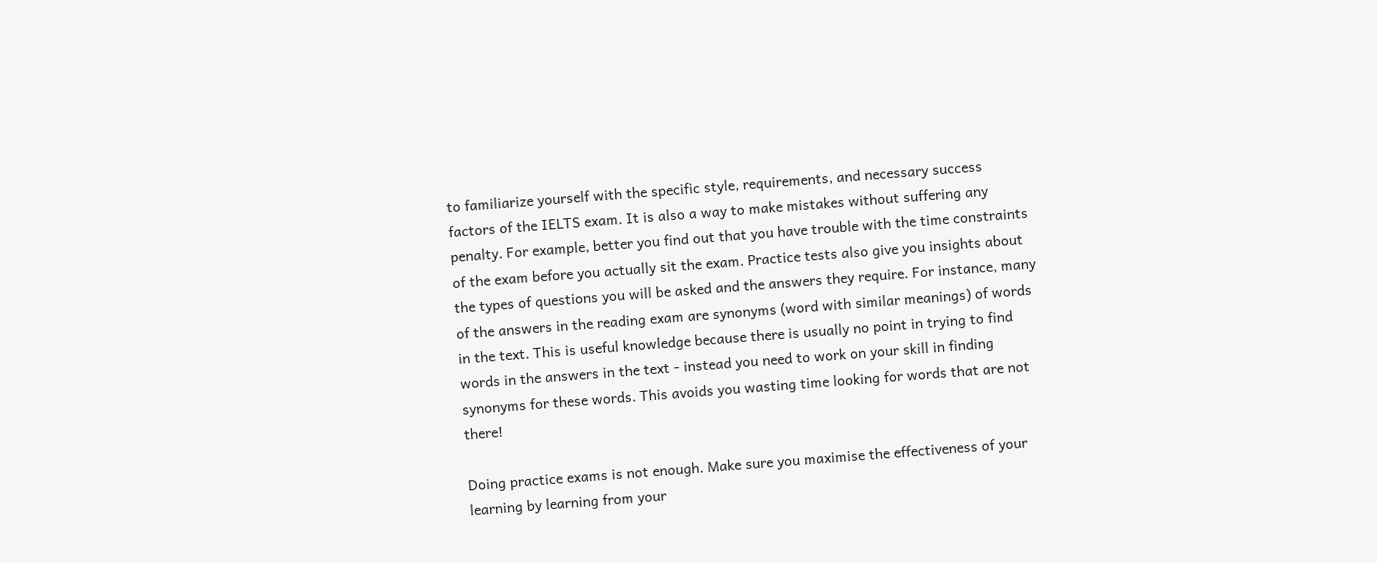to familiarize yourself with the specific style, requirements, and necessary success factors of the IELTS exam. It is also a way to make mistakes without suffering any penalty. For example, better you find out that you have trouble with the time constraints of the exam before you actually sit the exam. Practice tests also give you insights about the types of questions you will be asked and the answers they require. For instance, many of the answers in the reading exam are synonyms (word with similar meanings) of words in the text. This is useful knowledge because there is usually no point in trying to find words in the answers in the text - instead you need to work on your skill in finding synonyms for these words. This avoids you wasting time looking for words that are not there!

Doing practice exams is not enough. Make sure you maximise the effectiveness of your learning by learning from your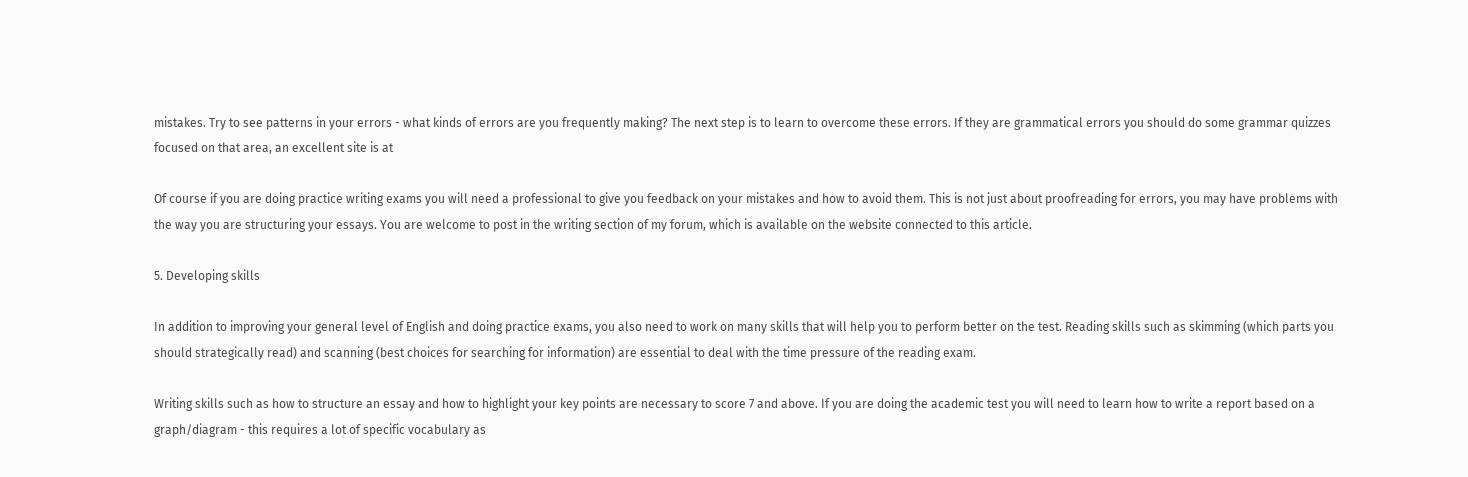mistakes. Try to see patterns in your errors - what kinds of errors are you frequently making? The next step is to learn to overcome these errors. If they are grammatical errors you should do some grammar quizzes focused on that area, an excellent site is at

Of course if you are doing practice writing exams you will need a professional to give you feedback on your mistakes and how to avoid them. This is not just about proofreading for errors, you may have problems with the way you are structuring your essays. You are welcome to post in the writing section of my forum, which is available on the website connected to this article.

5. Developing skills

In addition to improving your general level of English and doing practice exams, you also need to work on many skills that will help you to perform better on the test. Reading skills such as skimming (which parts you should strategically read) and scanning (best choices for searching for information) are essential to deal with the time pressure of the reading exam.

Writing skills such as how to structure an essay and how to highlight your key points are necessary to score 7 and above. If you are doing the academic test you will need to learn how to write a report based on a graph/diagram - this requires a lot of specific vocabulary as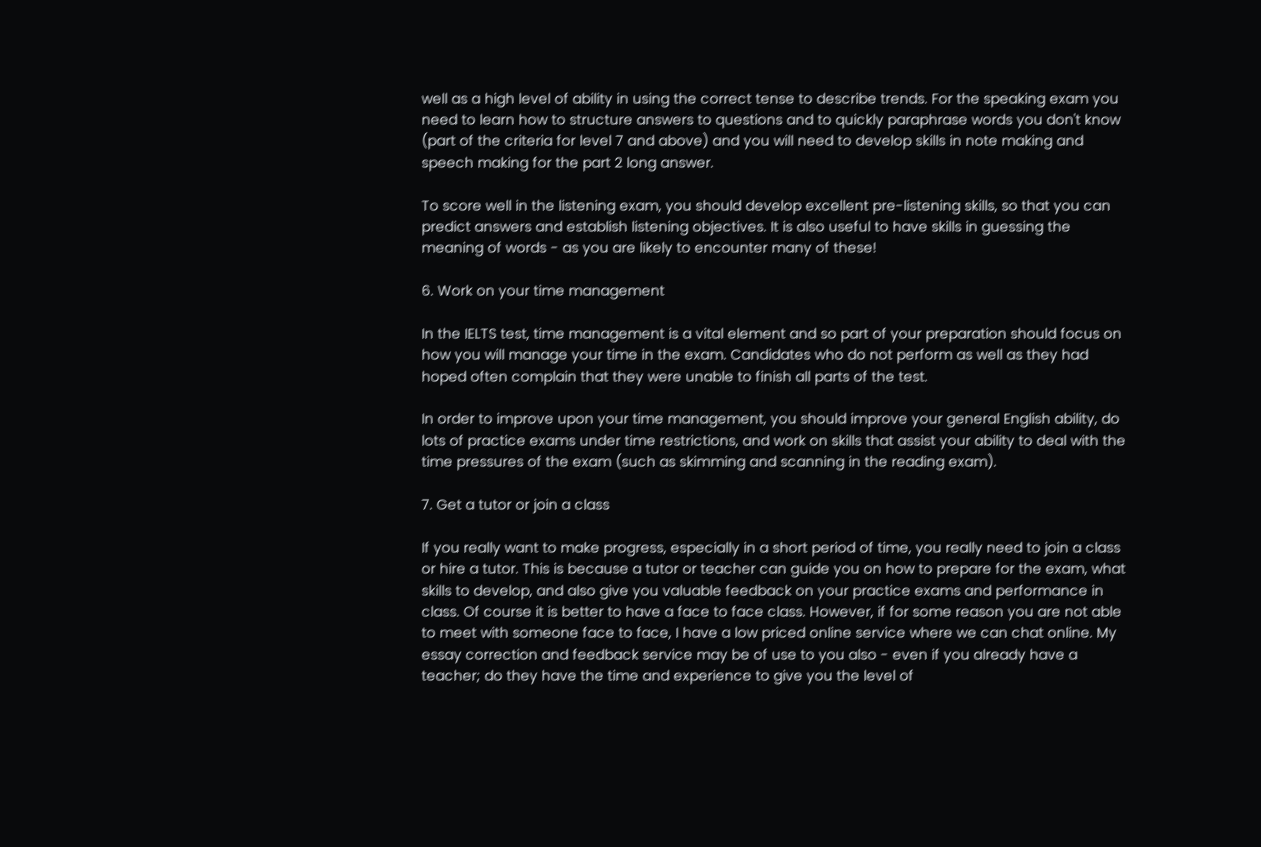well as a high level of ability in using the correct tense to describe trends. For the speaking exam you need to learn how to structure answers to questions and to quickly paraphrase words you don't know (part of the criteria for level 7 and above) and you will need to develop skills in note making and speech making for the part 2 long answer.

To score well in the listening exam, you should develop excellent pre-listening skills, so that you can predict answers and establish listening objectives. It is also useful to have skills in guessing the meaning of words - as you are likely to encounter many of these!

6. Work on your time management

In the IELTS test, time management is a vital element and so part of your preparation should focus on how you will manage your time in the exam. Candidates who do not perform as well as they had hoped often complain that they were unable to finish all parts of the test.

In order to improve upon your time management, you should improve your general English ability, do lots of practice exams under time restrictions, and work on skills that assist your ability to deal with the time pressures of the exam (such as skimming and scanning in the reading exam).

7. Get a tutor or join a class

If you really want to make progress, especially in a short period of time, you really need to join a class or hire a tutor. This is because a tutor or teacher can guide you on how to prepare for the exam, what skills to develop, and also give you valuable feedback on your practice exams and performance in class. Of course it is better to have a face to face class. However, if for some reason you are not able to meet with someone face to face, I have a low priced online service where we can chat online. My essay correction and feedback service may be of use to you also - even if you already have a teacher; do they have the time and experience to give you the level of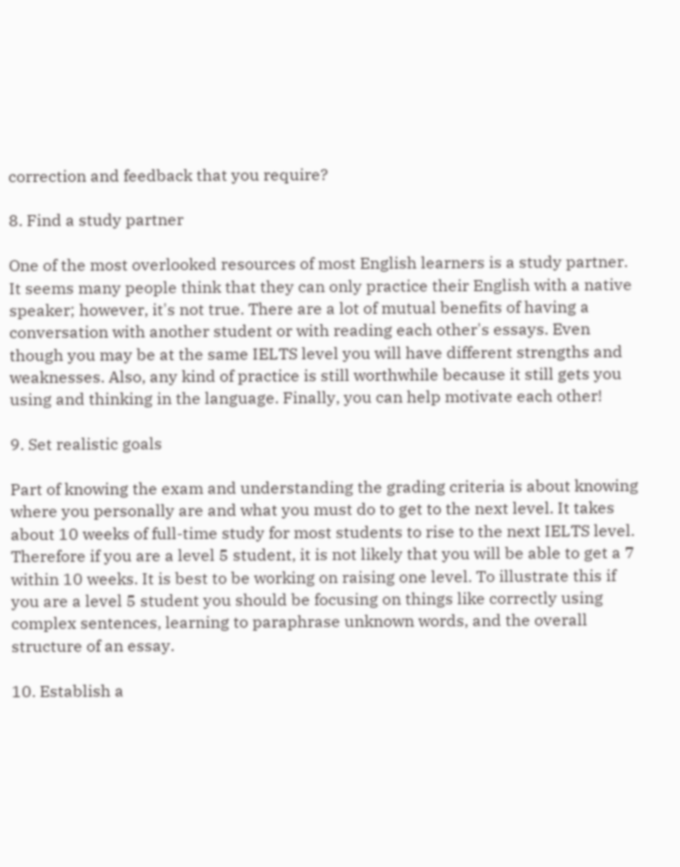correction and feedback that you require?

8. Find a study partner

One of the most overlooked resources of most English learners is a study partner. It seems many people think that they can only practice their English with a native speaker; however, it's not true. There are a lot of mutual benefits of having a conversation with another student or with reading each other's essays. Even though you may be at the same IELTS level you will have different strengths and weaknesses. Also, any kind of practice is still worthwhile because it still gets you using and thinking in the language. Finally, you can help motivate each other!

9. Set realistic goals

Part of knowing the exam and understanding the grading criteria is about knowing where you personally are and what you must do to get to the next level. It takes about 10 weeks of full-time study for most students to rise to the next IELTS level. Therefore if you are a level 5 student, it is not likely that you will be able to get a 7 within 10 weeks. It is best to be working on raising one level. To illustrate this if you are a level 5 student you should be focusing on things like correctly using complex sentences, learning to paraphrase unknown words, and the overall structure of an essay.

10. Establish a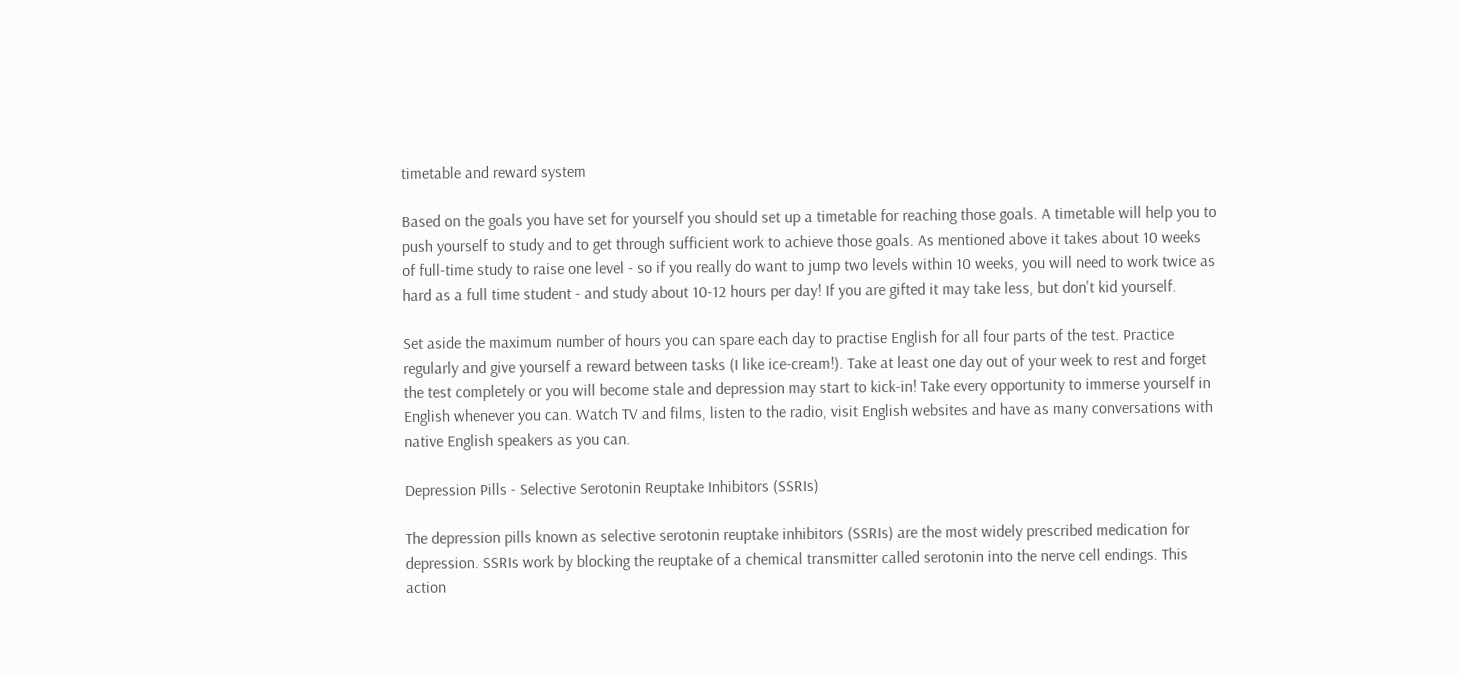timetable and reward system

Based on the goals you have set for yourself you should set up a timetable for reaching those goals. A timetable will help you to push yourself to study and to get through sufficient work to achieve those goals. As mentioned above it takes about 10 weeks of full-time study to raise one level - so if you really do want to jump two levels within 10 weeks, you will need to work twice as hard as a full time student - and study about 10-12 hours per day! If you are gifted it may take less, but don't kid yourself.

Set aside the maximum number of hours you can spare each day to practise English for all four parts of the test. Practice regularly and give yourself a reward between tasks (I like ice-cream!). Take at least one day out of your week to rest and forget the test completely or you will become stale and depression may start to kick-in! Take every opportunity to immerse yourself in English whenever you can. Watch TV and films, listen to the radio, visit English websites and have as many conversations with native English speakers as you can.

Depression Pills - Selective Serotonin Reuptake Inhibitors (SSRIs)

The depression pills known as selective serotonin reuptake inhibitors (SSRIs) are the most widely prescribed medication for depression. SSRIs work by blocking the reuptake of a chemical transmitter called serotonin into the nerve cell endings. This action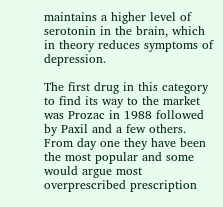maintains a higher level of serotonin in the brain, which in theory reduces symptoms of depression.

The first drug in this category to find its way to the market was Prozac in 1988 followed by Paxil and a few others. From day one they have been the most popular and some would argue most overprescribed prescription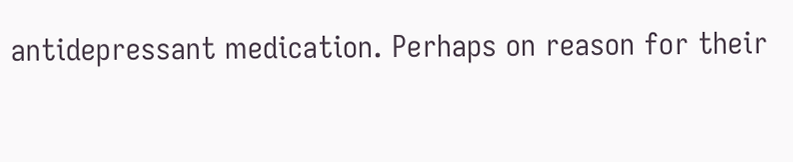antidepressant medication. Perhaps on reason for their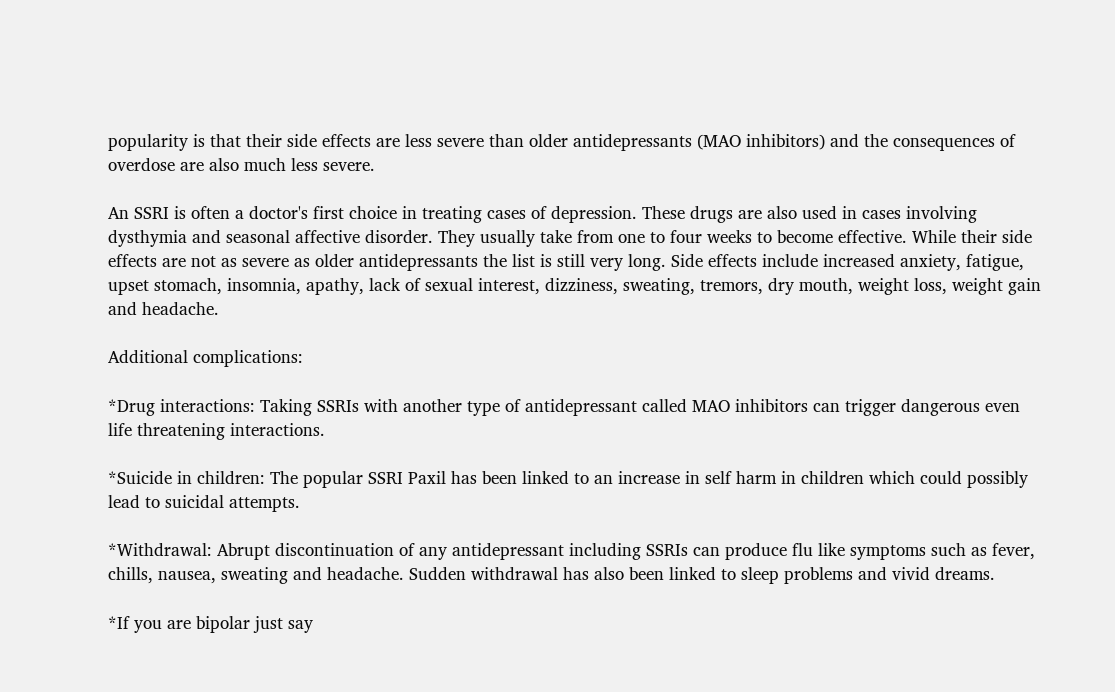popularity is that their side effects are less severe than older antidepressants (MAO inhibitors) and the consequences of overdose are also much less severe.

An SSRI is often a doctor's first choice in treating cases of depression. These drugs are also used in cases involving dysthymia and seasonal affective disorder. They usually take from one to four weeks to become effective. While their side effects are not as severe as older antidepressants the list is still very long. Side effects include increased anxiety, fatigue, upset stomach, insomnia, apathy, lack of sexual interest, dizziness, sweating, tremors, dry mouth, weight loss, weight gain and headache.

Additional complications:

*Drug interactions: Taking SSRIs with another type of antidepressant called MAO inhibitors can trigger dangerous even life threatening interactions.

*Suicide in children: The popular SSRI Paxil has been linked to an increase in self harm in children which could possibly lead to suicidal attempts.

*Withdrawal: Abrupt discontinuation of any antidepressant including SSRIs can produce flu like symptoms such as fever, chills, nausea, sweating and headache. Sudden withdrawal has also been linked to sleep problems and vivid dreams.

*If you are bipolar just say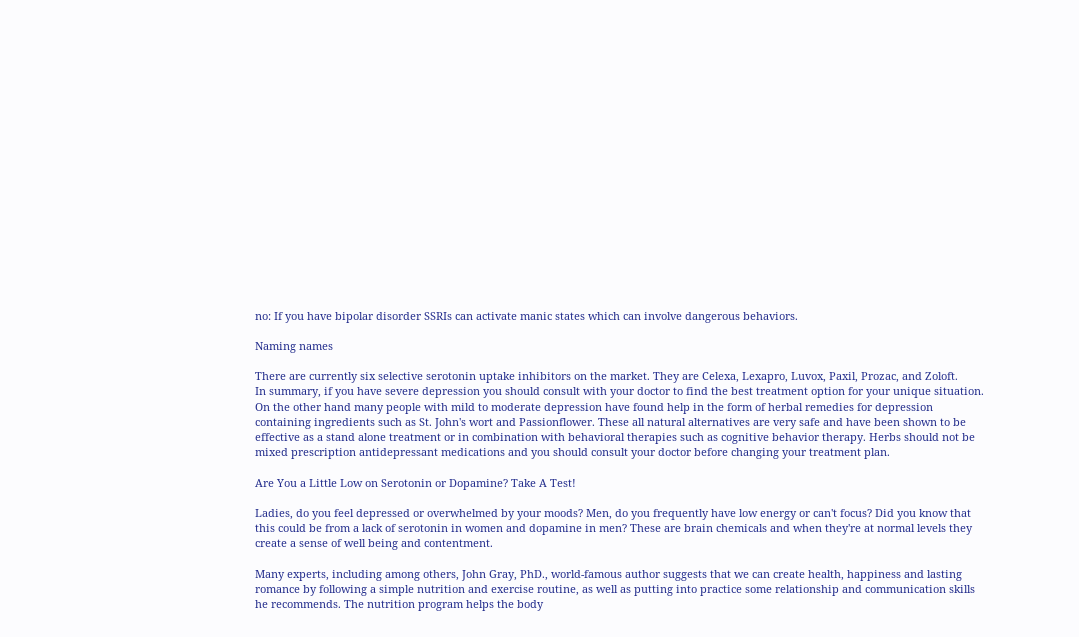no: If you have bipolar disorder SSRIs can activate manic states which can involve dangerous behaviors.

Naming names

There are currently six selective serotonin uptake inhibitors on the market. They are Celexa, Lexapro, Luvox, Paxil, Prozac, and Zoloft.
In summary, if you have severe depression you should consult with your doctor to find the best treatment option for your unique situation. On the other hand many people with mild to moderate depression have found help in the form of herbal remedies for depression containing ingredients such as St. John's wort and Passionflower. These all natural alternatives are very safe and have been shown to be effective as a stand alone treatment or in combination with behavioral therapies such as cognitive behavior therapy. Herbs should not be mixed prescription antidepressant medications and you should consult your doctor before changing your treatment plan.

Are You a Little Low on Serotonin or Dopamine? Take A Test!

Ladies, do you feel depressed or overwhelmed by your moods? Men, do you frequently have low energy or can't focus? Did you know that this could be from a lack of serotonin in women and dopamine in men? These are brain chemicals and when they're at normal levels they create a sense of well being and contentment.

Many experts, including among others, John Gray, PhD., world-famous author suggests that we can create health, happiness and lasting romance by following a simple nutrition and exercise routine, as well as putting into practice some relationship and communication skills he recommends. The nutrition program helps the body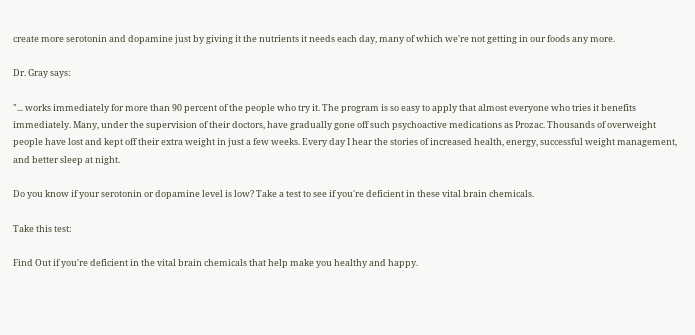create more serotonin and dopamine just by giving it the nutrients it needs each day, many of which we're not getting in our foods any more.

Dr. Gray says:

"... works immediately for more than 90 percent of the people who try it. The program is so easy to apply that almost everyone who tries it benefits immediately. Many, under the supervision of their doctors, have gradually gone off such psychoactive medications as Prozac. Thousands of overweight people have lost and kept off their extra weight in just a few weeks. Every day I hear the stories of increased health, energy, successful weight management, and better sleep at night.

Do you know if your serotonin or dopamine level is low? Take a test to see if you're deficient in these vital brain chemicals.

Take this test:

Find Out if you're deficient in the vital brain chemicals that help make you healthy and happy.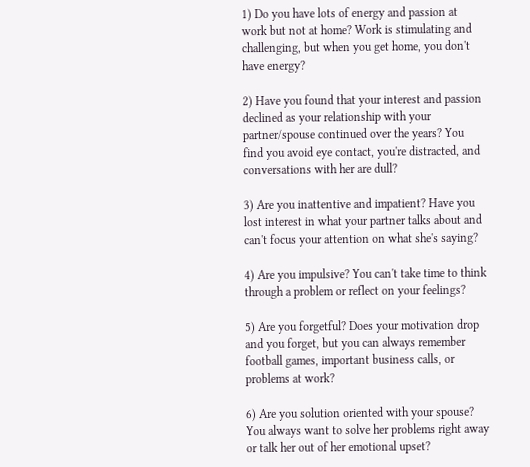1) Do you have lots of energy and passion at work but not at home? Work is stimulating and challenging, but when you get home, you don't have energy?

2) Have you found that your interest and passion declined as your relationship with your partner/spouse continued over the years? You find you avoid eye contact, you're distracted, and conversations with her are dull?

3) Are you inattentive and impatient? Have you lost interest in what your partner talks about and can't focus your attention on what she's saying?

4) Are you impulsive? You can't take time to think through a problem or reflect on your feelings?

5) Are you forgetful? Does your motivation drop and you forget, but you can always remember football games, important business calls, or problems at work?

6) Are you solution oriented with your spouse? You always want to solve her problems right away or talk her out of her emotional upset?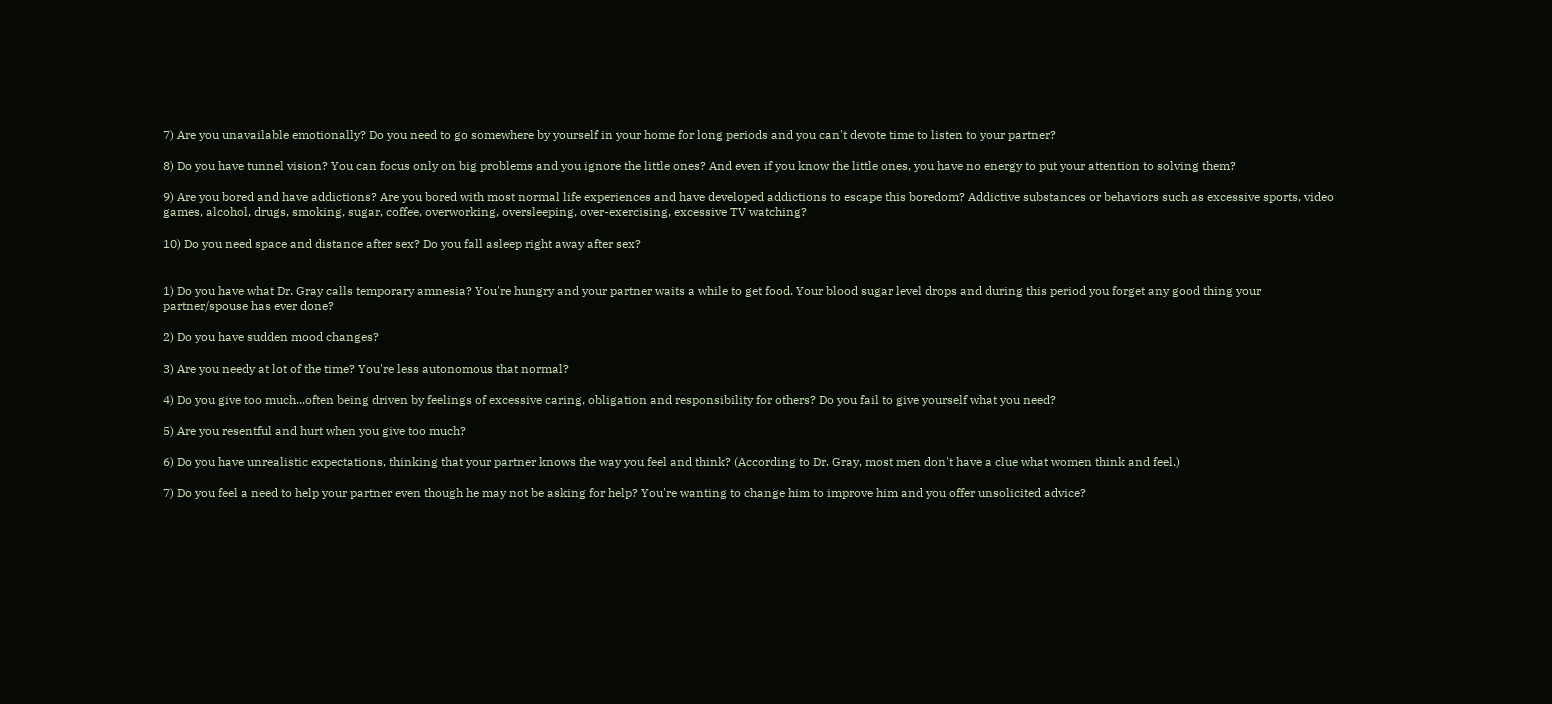7) Are you unavailable emotionally? Do you need to go somewhere by yourself in your home for long periods and you can't devote time to listen to your partner?

8) Do you have tunnel vision? You can focus only on big problems and you ignore the little ones? And even if you know the little ones, you have no energy to put your attention to solving them?

9) Are you bored and have addictions? Are you bored with most normal life experiences and have developed addictions to escape this boredom? Addictive substances or behaviors such as excessive sports, video games, alcohol, drugs, smoking, sugar, coffee, overworking, oversleeping, over-exercising, excessive TV watching?

10) Do you need space and distance after sex? Do you fall asleep right away after sex?


1) Do you have what Dr. Gray calls temporary amnesia? You're hungry and your partner waits a while to get food. Your blood sugar level drops and during this period you forget any good thing your partner/spouse has ever done?

2) Do you have sudden mood changes?

3) Are you needy at lot of the time? You're less autonomous that normal?

4) Do you give too much...often being driven by feelings of excessive caring, obligation and responsibility for others? Do you fail to give yourself what you need?

5) Are you resentful and hurt when you give too much?

6) Do you have unrealistic expectations, thinking that your partner knows the way you feel and think? (According to Dr. Gray, most men don't have a clue what women think and feel.)

7) Do you feel a need to help your partner even though he may not be asking for help? You're wanting to change him to improve him and you offer unsolicited advice?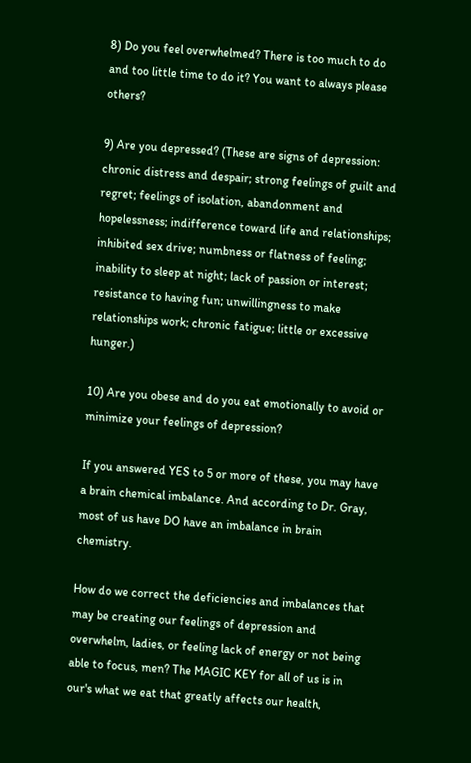8) Do you feel overwhelmed? There is too much to do and too little time to do it? You want to always please others?

9) Are you depressed? (These are signs of depression: chronic distress and despair; strong feelings of guilt and regret; feelings of isolation, abandonment and hopelessness; indifference toward life and relationships; inhibited sex drive; numbness or flatness of feeling; inability to sleep at night; lack of passion or interest; resistance to having fun; unwillingness to make relationships work; chronic fatigue; little or excessive hunger.)

10) Are you obese and do you eat emotionally to avoid or minimize your feelings of depression?

If you answered YES to 5 or more of these, you may have a brain chemical imbalance. And according to Dr. Gray, most of us have DO have an imbalance in brain chemistry.

How do we correct the deficiencies and imbalances that may be creating our feelings of depression and overwhelm, ladies, or feeling lack of energy or not being able to focus, men? The MAGIC KEY for all of us is in our's what we eat that greatly affects our health,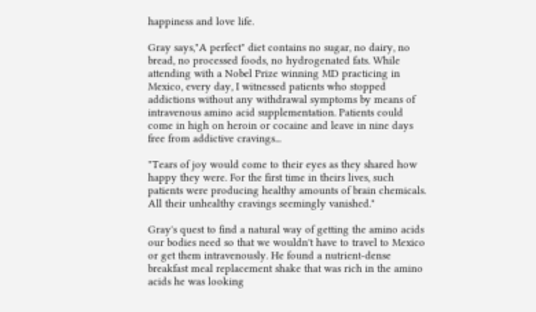happiness and love life.

Gray says,"A perfect" diet contains no sugar, no dairy, no bread, no processed foods, no hydrogenated fats. While attending with a Nobel Prize winning MD practicing in Mexico, every day, I witnessed patients who stopped addictions without any withdrawal symptoms by means of intravenous amino acid supplementation. Patients could come in high on heroin or cocaine and leave in nine days free from addictive cravings...

"Tears of joy would come to their eyes as they shared how happy they were. For the first time in theirs lives, such patients were producing healthy amounts of brain chemicals. All their unhealthy cravings seemingly vanished."

Gray's quest to find a natural way of getting the amino acids our bodies need so that we wouldn't have to travel to Mexico or get them intravenously. He found a nutrient-dense breakfast meal replacement shake that was rich in the amino acids he was looking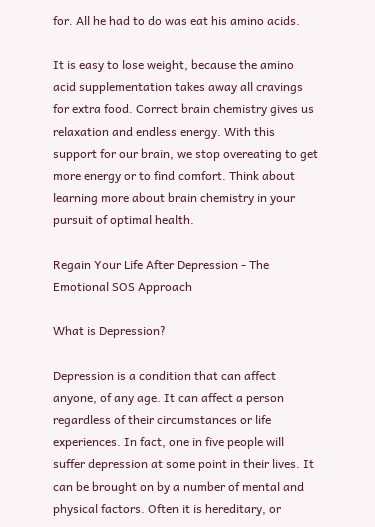for. All he had to do was eat his amino acids.

It is easy to lose weight, because the amino acid supplementation takes away all cravings for extra food. Correct brain chemistry gives us relaxation and endless energy. With this support for our brain, we stop overeating to get more energy or to find comfort. Think about learning more about brain chemistry in your pursuit of optimal health.

Regain Your Life After Depression - The Emotional SOS Approach

What is Depression?

Depression is a condition that can affect anyone, of any age. It can affect a person regardless of their circumstances or life experiences. In fact, one in five people will suffer depression at some point in their lives. It can be brought on by a number of mental and physical factors. Often it is hereditary, or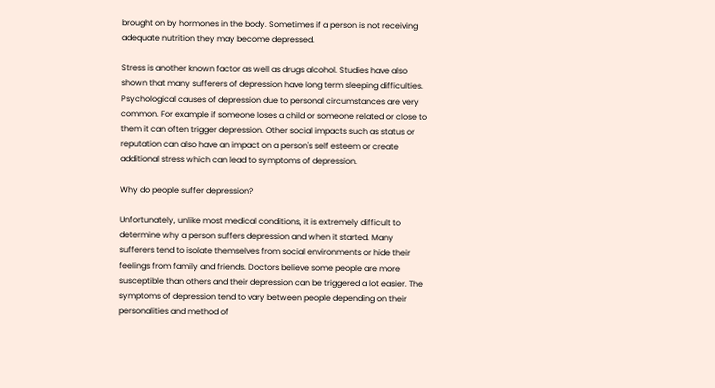brought on by hormones in the body. Sometimes if a person is not receiving adequate nutrition they may become depressed.

Stress is another known factor as well as drugs alcohol. Studies have also shown that many sufferers of depression have long term sleeping difficulties. Psychological causes of depression due to personal circumstances are very common. For example if someone loses a child or someone related or close to them it can often trigger depression. Other social impacts such as status or reputation can also have an impact on a person's self esteem or create additional stress which can lead to symptoms of depression.

Why do people suffer depression?

Unfortunately, unlike most medical conditions, it is extremely difficult to determine why a person suffers depression and when it started. Many sufferers tend to isolate themselves from social environments or hide their feelings from family and friends. Doctors believe some people are more susceptible than others and their depression can be triggered a lot easier. The symptoms of depression tend to vary between people depending on their personalities and method of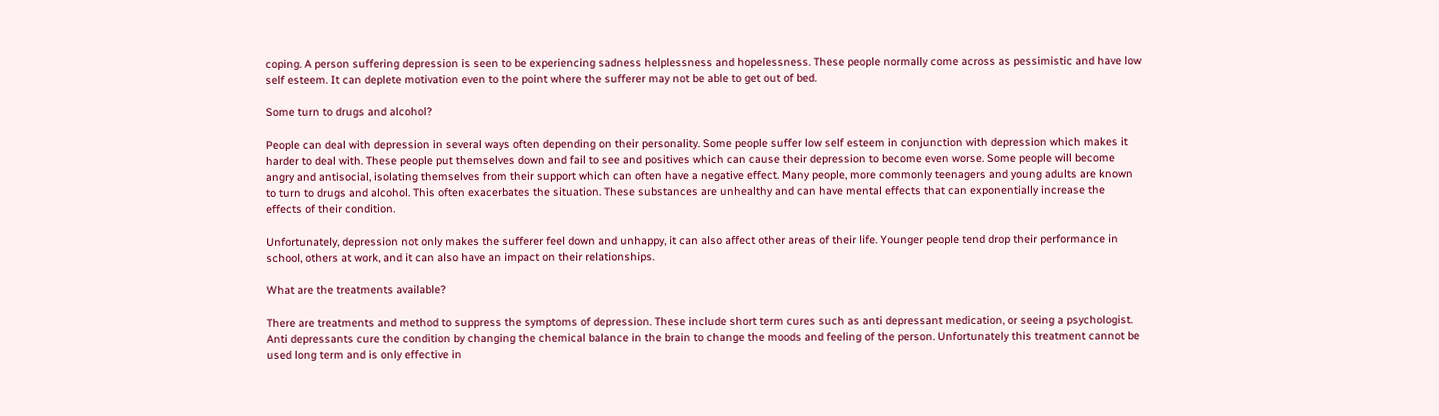coping. A person suffering depression is seen to be experiencing sadness helplessness and hopelessness. These people normally come across as pessimistic and have low self esteem. It can deplete motivation even to the point where the sufferer may not be able to get out of bed.

Some turn to drugs and alcohol?

People can deal with depression in several ways often depending on their personality. Some people suffer low self esteem in conjunction with depression which makes it harder to deal with. These people put themselves down and fail to see and positives which can cause their depression to become even worse. Some people will become angry and antisocial, isolating themselves from their support which can often have a negative effect. Many people, more commonly teenagers and young adults are known to turn to drugs and alcohol. This often exacerbates the situation. These substances are unhealthy and can have mental effects that can exponentially increase the effects of their condition.

Unfortunately, depression not only makes the sufferer feel down and unhappy, it can also affect other areas of their life. Younger people tend drop their performance in school, others at work, and it can also have an impact on their relationships.

What are the treatments available?

There are treatments and method to suppress the symptoms of depression. These include short term cures such as anti depressant medication, or seeing a psychologist. Anti depressants cure the condition by changing the chemical balance in the brain to change the moods and feeling of the person. Unfortunately this treatment cannot be used long term and is only effective in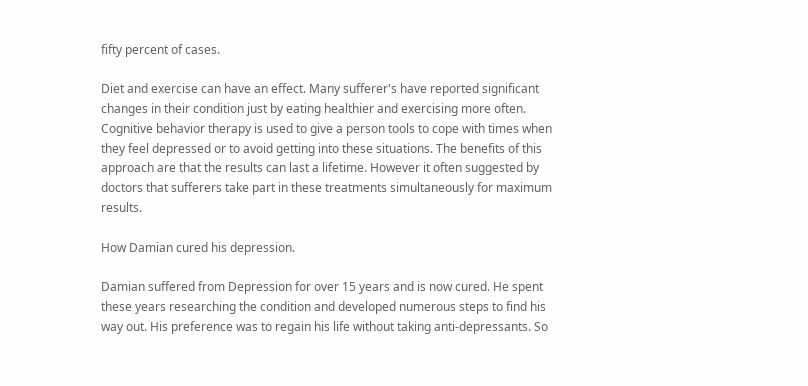fifty percent of cases.

Diet and exercise can have an effect. Many sufferer's have reported significant changes in their condition just by eating healthier and exercising more often. Cognitive behavior therapy is used to give a person tools to cope with times when they feel depressed or to avoid getting into these situations. The benefits of this approach are that the results can last a lifetime. However it often suggested by doctors that sufferers take part in these treatments simultaneously for maximum results.

How Damian cured his depression.

Damian suffered from Depression for over 15 years and is now cured. He spent these years researching the condition and developed numerous steps to find his way out. His preference was to regain his life without taking anti-depressants. So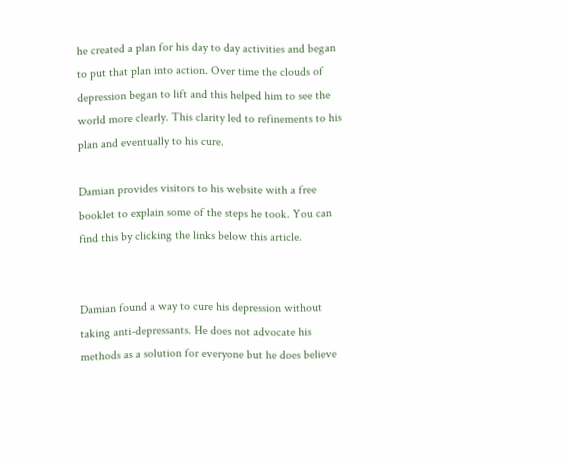he created a plan for his day to day activities and began to put that plan into action. Over time the clouds of depression began to lift and this helped him to see the world more clearly. This clarity led to refinements to his plan and eventually to his cure.

Damian provides visitors to his website with a free booklet to explain some of the steps he took. You can find this by clicking the links below this article.


Damian found a way to cure his depression without taking anti-depressants. He does not advocate his methods as a solution for everyone but he does believe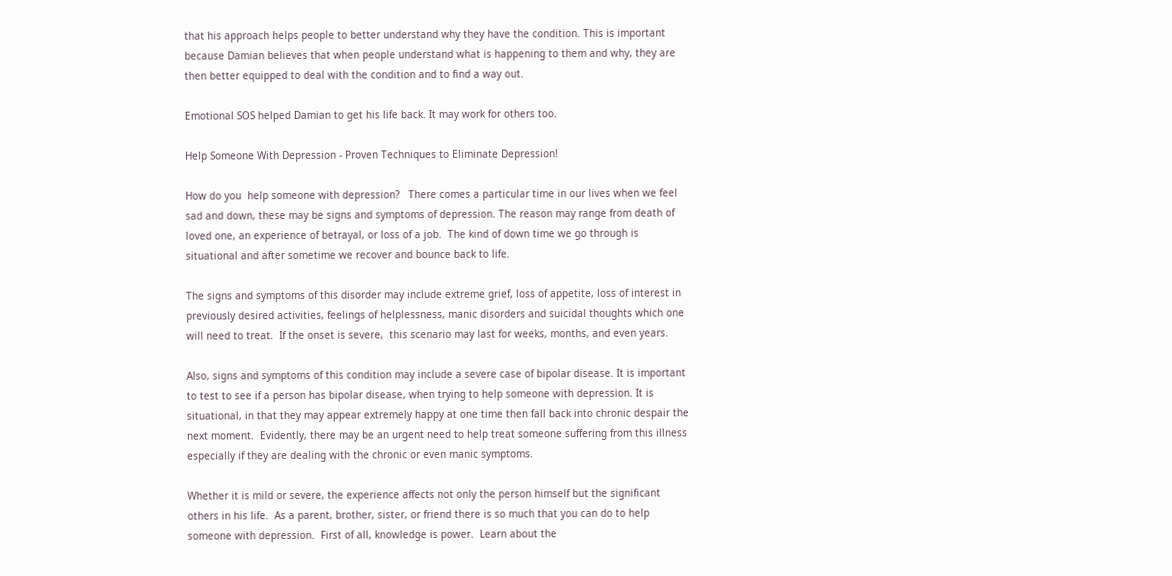that his approach helps people to better understand why they have the condition. This is important because Damian believes that when people understand what is happening to them and why, they are then better equipped to deal with the condition and to find a way out.

Emotional SOS helped Damian to get his life back. It may work for others too.

Help Someone With Depression - Proven Techniques to Eliminate Depression!

How do you  help someone with depression?   There comes a particular time in our lives when we feel sad and down, these may be signs and symptoms of depression. The reason may range from death of loved one, an experience of betrayal, or loss of a job.  The kind of down time we go through is situational and after sometime we recover and bounce back to life.

The signs and symptoms of this disorder may include extreme grief, loss of appetite, loss of interest in previously desired activities, feelings of helplessness, manic disorders and suicidal thoughts which one will need to treat.  If the onset is severe,  this scenario may last for weeks, months, and even years.

Also, signs and symptoms of this condition may include a severe case of bipolar disease. It is important to test to see if a person has bipolar disease, when trying to help someone with depression. It is situational, in that they may appear extremely happy at one time then fall back into chronic despair the next moment.  Evidently, there may be an urgent need to help treat someone suffering from this illness especially if they are dealing with the chronic or even manic symptoms.

Whether it is mild or severe, the experience affects not only the person himself but the significant others in his life.  As a parent, brother, sister, or friend there is so much that you can do to help someone with depression.  First of all, knowledge is power.  Learn about the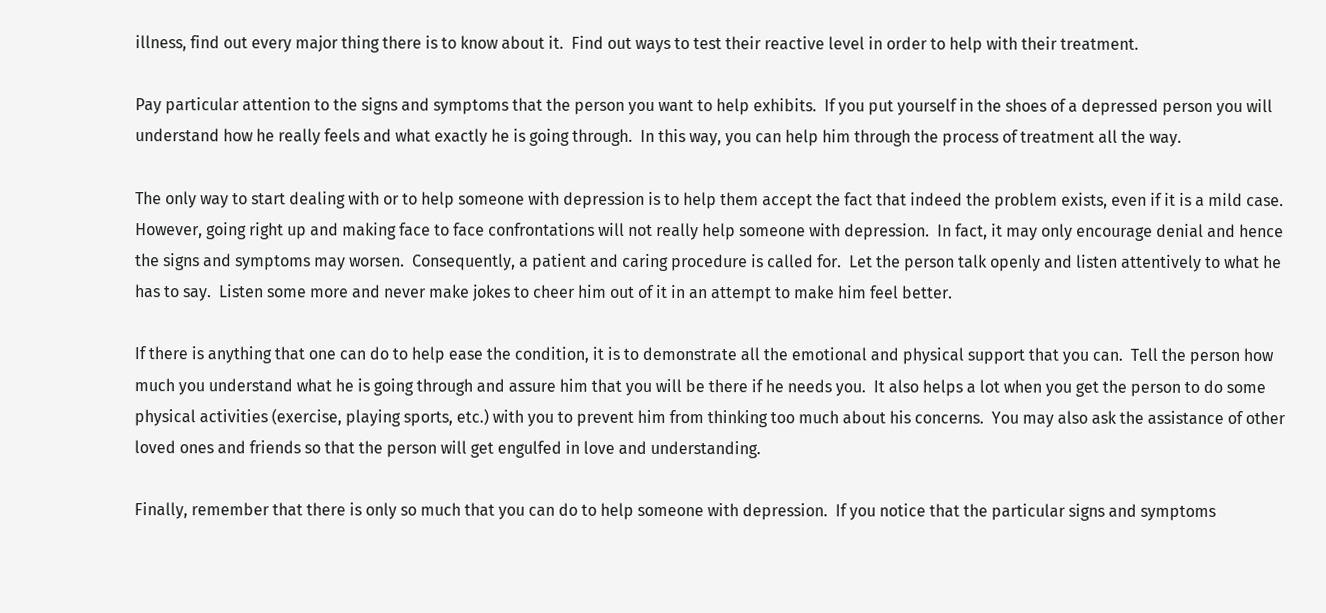illness, find out every major thing there is to know about it.  Find out ways to test their reactive level in order to help with their treatment.

Pay particular attention to the signs and symptoms that the person you want to help exhibits.  If you put yourself in the shoes of a depressed person you will understand how he really feels and what exactly he is going through.  In this way, you can help him through the process of treatment all the way.

The only way to start dealing with or to help someone with depression is to help them accept the fact that indeed the problem exists, even if it is a mild case.  However, going right up and making face to face confrontations will not really help someone with depression.  In fact, it may only encourage denial and hence the signs and symptoms may worsen.  Consequently, a patient and caring procedure is called for.  Let the person talk openly and listen attentively to what he has to say.  Listen some more and never make jokes to cheer him out of it in an attempt to make him feel better.

If there is anything that one can do to help ease the condition, it is to demonstrate all the emotional and physical support that you can.  Tell the person how much you understand what he is going through and assure him that you will be there if he needs you.  It also helps a lot when you get the person to do some physical activities (exercise, playing sports, etc.) with you to prevent him from thinking too much about his concerns.  You may also ask the assistance of other loved ones and friends so that the person will get engulfed in love and understanding.

Finally, remember that there is only so much that you can do to help someone with depression.  If you notice that the particular signs and symptoms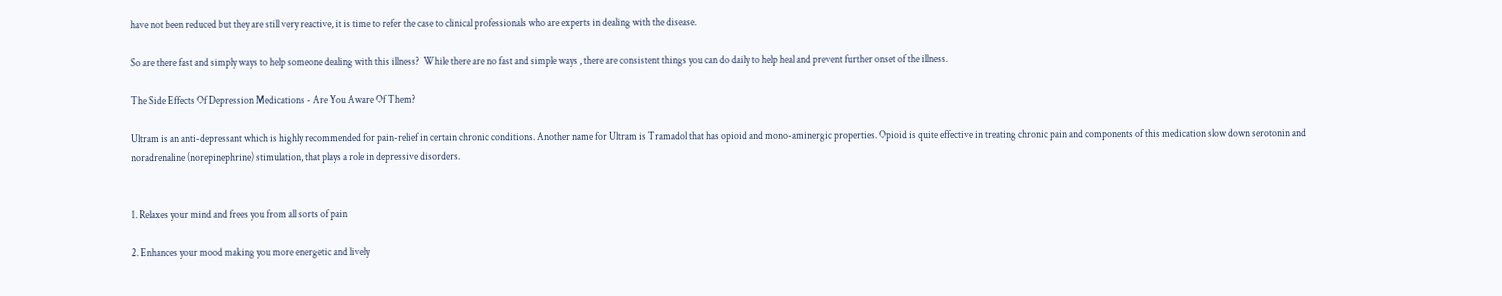have not been reduced but they are still very reactive, it is time to refer the case to clinical professionals who are experts in dealing with the disease.

So are there fast and simply ways to help someone dealing with this illness?  While there are no fast and simple ways , there are consistent things you can do daily to help heal and prevent further onset of the illness.

The Side Effects Of Depression Medications - Are You Aware Of Them?

Ultram is an anti-depressant which is highly recommended for pain-relief in certain chronic conditions. Another name for Ultram is Tramadol that has opioid and mono-aminergic properties. Opioid is quite effective in treating chronic pain and components of this medication slow down serotonin and noradrenaline (norepinephrine) stimulation, that plays a role in depressive disorders.


1. Relaxes your mind and frees you from all sorts of pain

2. Enhances your mood making you more energetic and lively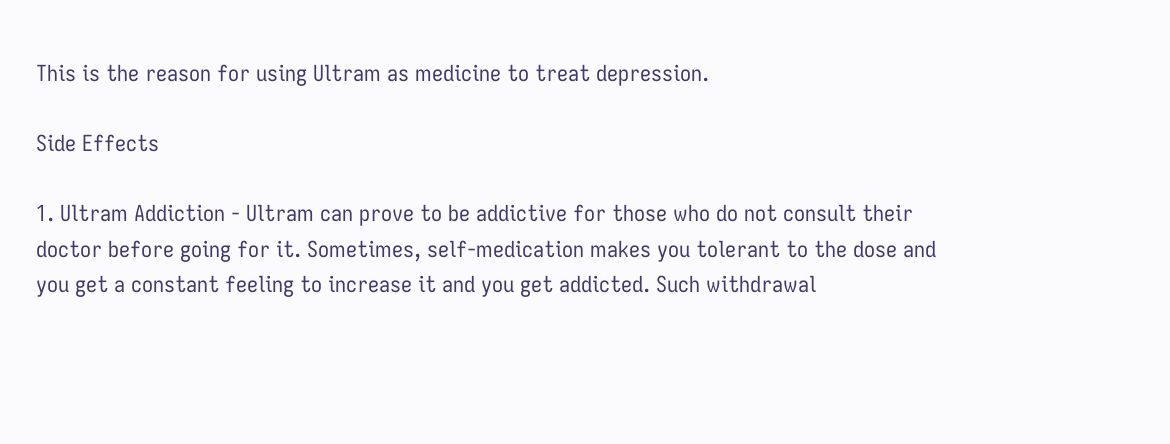This is the reason for using Ultram as medicine to treat depression.

Side Effects

1. Ultram Addiction - Ultram can prove to be addictive for those who do not consult their doctor before going for it. Sometimes, self-medication makes you tolerant to the dose and you get a constant feeling to increase it and you get addicted. Such withdrawal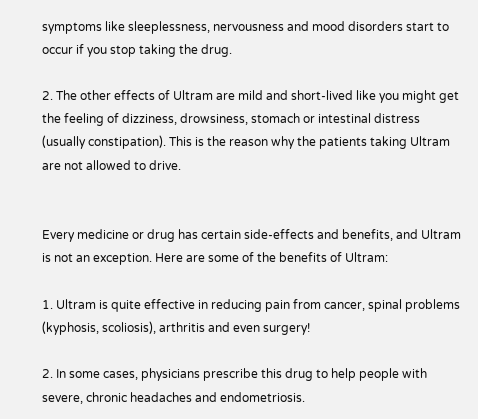symptoms like sleeplessness, nervousness and mood disorders start to occur if you stop taking the drug.

2. The other effects of Ultram are mild and short-lived like you might get the feeling of dizziness, drowsiness, stomach or intestinal distress (usually constipation). This is the reason why the patients taking Ultram are not allowed to drive.


Every medicine or drug has certain side-effects and benefits, and Ultram is not an exception. Here are some of the benefits of Ultram:

1. Ultram is quite effective in reducing pain from cancer, spinal problems (kyphosis, scoliosis), arthritis and even surgery!

2. In some cases, physicians prescribe this drug to help people with severe, chronic headaches and endometriosis.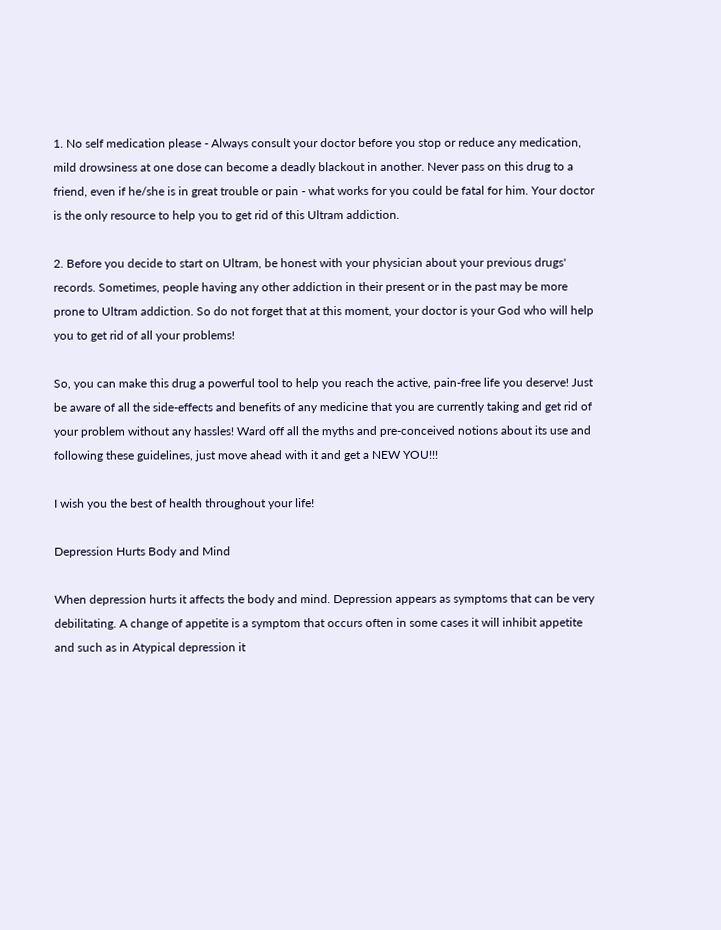1. No self medication please - Always consult your doctor before you stop or reduce any medication, mild drowsiness at one dose can become a deadly blackout in another. Never pass on this drug to a friend, even if he/she is in great trouble or pain - what works for you could be fatal for him. Your doctor is the only resource to help you to get rid of this Ultram addiction.

2. Before you decide to start on Ultram, be honest with your physician about your previous drugs' records. Sometimes, people having any other addiction in their present or in the past may be more prone to Ultram addiction. So do not forget that at this moment, your doctor is your God who will help you to get rid of all your problems!

So, you can make this drug a powerful tool to help you reach the active, pain-free life you deserve! Just be aware of all the side-effects and benefits of any medicine that you are currently taking and get rid of your problem without any hassles! Ward off all the myths and pre-conceived notions about its use and following these guidelines, just move ahead with it and get a NEW YOU!!!

I wish you the best of health throughout your life!

Depression Hurts Body and Mind

When depression hurts it affects the body and mind. Depression appears as symptoms that can be very debilitating. A change of appetite is a symptom that occurs often in some cases it will inhibit appetite and such as in Atypical depression it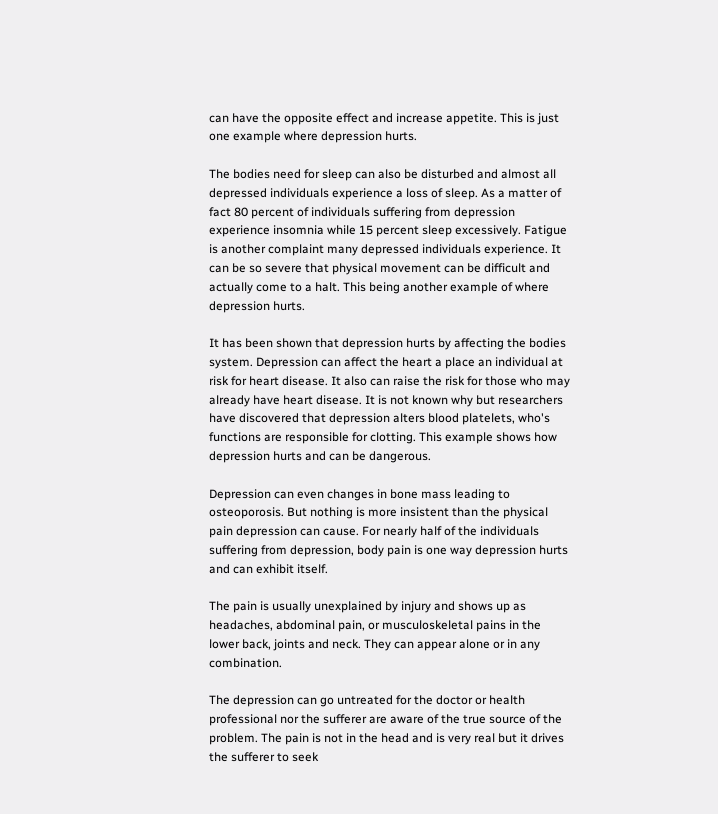can have the opposite effect and increase appetite. This is just one example where depression hurts.

The bodies need for sleep can also be disturbed and almost all depressed individuals experience a loss of sleep. As a matter of fact 80 percent of individuals suffering from depression experience insomnia while 15 percent sleep excessively. Fatigue is another complaint many depressed individuals experience. It can be so severe that physical movement can be difficult and actually come to a halt. This being another example of where depression hurts.

It has been shown that depression hurts by affecting the bodies system. Depression can affect the heart a place an individual at risk for heart disease. It also can raise the risk for those who may already have heart disease. It is not known why but researchers have discovered that depression alters blood platelets, who's functions are responsible for clotting. This example shows how depression hurts and can be dangerous.

Depression can even changes in bone mass leading to osteoporosis. But nothing is more insistent than the physical pain depression can cause. For nearly half of the individuals suffering from depression, body pain is one way depression hurts and can exhibit itself.

The pain is usually unexplained by injury and shows up as headaches, abdominal pain, or musculoskeletal pains in the lower back, joints and neck. They can appear alone or in any combination.

The depression can go untreated for the doctor or health professional nor the sufferer are aware of the true source of the problem. The pain is not in the head and is very real but it drives the sufferer to seek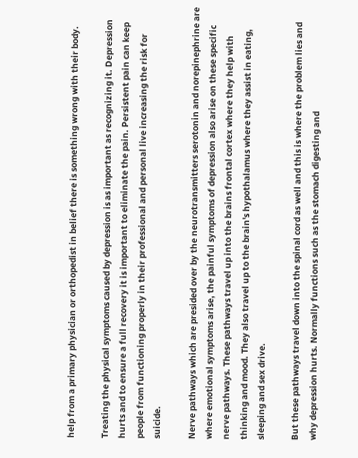help from a primary physician or orthopedist in belief there is something wrong with their body.

Treating the physical symptoms caused by depression is as important as recognizing it. Depression hurts and to ensure a full recovery it is important to eliminate the pain. Persistent pain can keep people from functioning properly in their professional and personal live increasing the risk for suicide.

Nerve pathways which are presided over by the neurotransmitters serotonin and norepinephrine are where emotional symptoms arise, the painful symptoms of depression also arise on these specific nerve pathways. These pathways travel up into the brains frontal cortex where they help with thinking and mood. They also travel up to the brain's hypothalamus where they assist in eating, sleeping and sex drive.

But these pathways travel down into the spinal cord as well and this is where the problem lies and why depression hurts. Normally functions such as the stomach digesting and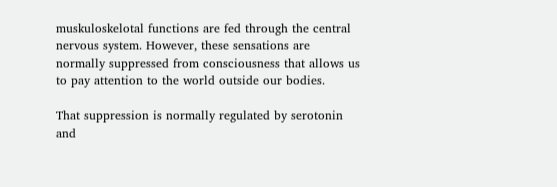muskuloskelotal functions are fed through the central nervous system. However, these sensations are normally suppressed from consciousness that allows us to pay attention to the world outside our bodies.

That suppression is normally regulated by serotonin and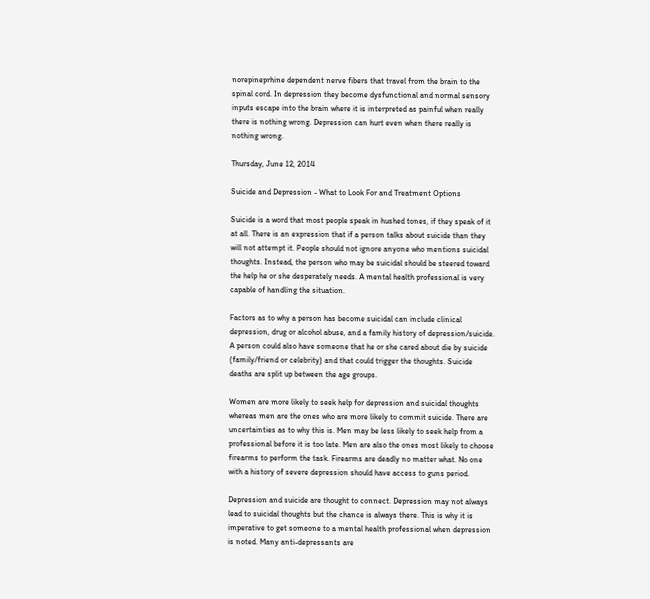norepineprhine dependent nerve fibers that travel from the brain to the spinal cord. In depression they become dysfunctional and normal sensory inputs escape into the brain where it is interpreted as painful when really there is nothing wrong. Depression can hurt even when there really is nothing wrong.

Thursday, June 12, 2014

Suicide and Depression - What to Look For and Treatment Options

Suicide is a word that most people speak in hushed tones, if they speak of it at all. There is an expression that if a person talks about suicide than they will not attempt it. People should not ignore anyone who mentions suicidal thoughts. Instead, the person who may be suicidal should be steered toward the help he or she desperately needs. A mental health professional is very capable of handling the situation.

Factors as to why a person has become suicidal can include clinical depression, drug or alcohol abuse, and a family history of depression/suicide. A person could also have someone that he or she cared about die by suicide (family/friend or celebrity) and that could trigger the thoughts. Suicide deaths are split up between the age groups.

Women are more likely to seek help for depression and suicidal thoughts whereas men are the ones who are more likely to commit suicide. There are uncertainties as to why this is. Men may be less likely to seek help from a professional before it is too late. Men are also the ones most likely to choose firearms to perform the task. Firearms are deadly no matter what. No one with a history of severe depression should have access to guns period.

Depression and suicide are thought to connect. Depression may not always lead to suicidal thoughts but the chance is always there. This is why it is imperative to get someone to a mental health professional when depression is noted. Many anti-depressants are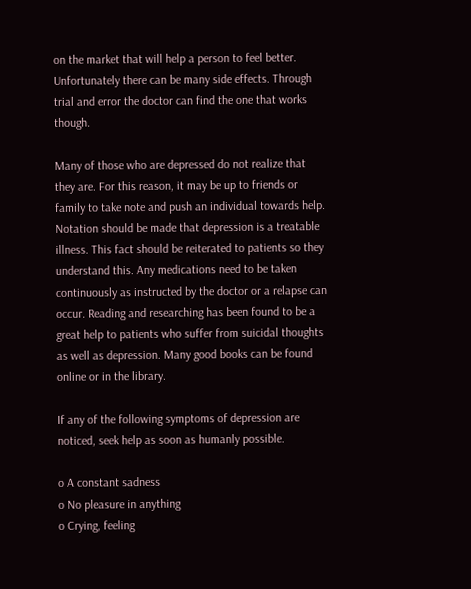on the market that will help a person to feel better. Unfortunately there can be many side effects. Through trial and error the doctor can find the one that works though.

Many of those who are depressed do not realize that they are. For this reason, it may be up to friends or family to take note and push an individual towards help. Notation should be made that depression is a treatable illness. This fact should be reiterated to patients so they understand this. Any medications need to be taken continuously as instructed by the doctor or a relapse can occur. Reading and researching has been found to be a great help to patients who suffer from suicidal thoughts as well as depression. Many good books can be found online or in the library.

If any of the following symptoms of depression are noticed, seek help as soon as humanly possible.

o A constant sadness
o No pleasure in anything
o Crying, feeling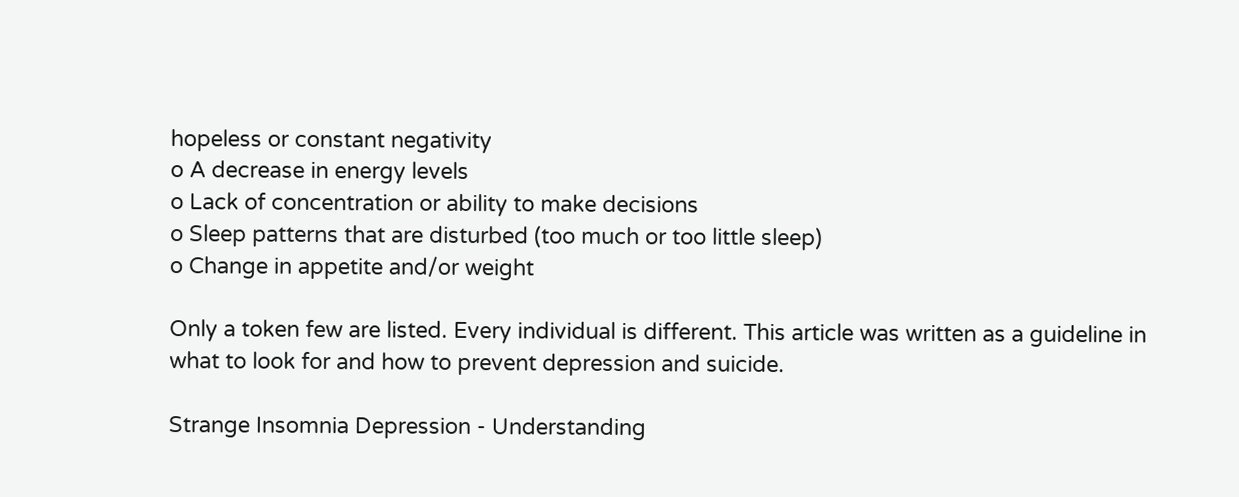hopeless or constant negativity
o A decrease in energy levels
o Lack of concentration or ability to make decisions
o Sleep patterns that are disturbed (too much or too little sleep)
o Change in appetite and/or weight

Only a token few are listed. Every individual is different. This article was written as a guideline in what to look for and how to prevent depression and suicide.

Strange Insomnia Depression - Understanding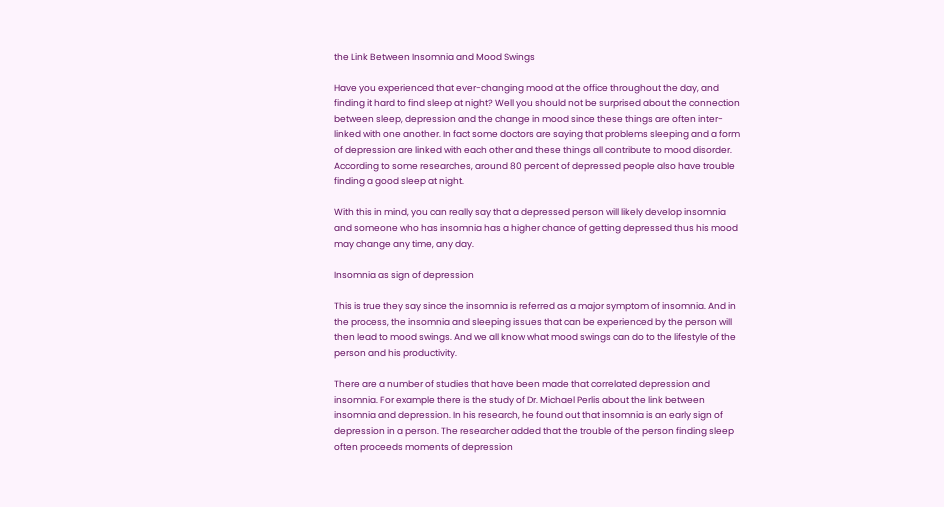the Link Between Insomnia and Mood Swings

Have you experienced that ever-changing mood at the office throughout the day, and finding it hard to find sleep at night? Well you should not be surprised about the connection between sleep, depression and the change in mood since these things are often inter-linked with one another. In fact some doctors are saying that problems sleeping and a form of depression are linked with each other and these things all contribute to mood disorder. According to some researches, around 80 percent of depressed people also have trouble finding a good sleep at night.

With this in mind, you can really say that a depressed person will likely develop insomnia and someone who has insomnia has a higher chance of getting depressed thus his mood may change any time, any day.

Insomnia as sign of depression

This is true they say since the insomnia is referred as a major symptom of insomnia. And in the process, the insomnia and sleeping issues that can be experienced by the person will then lead to mood swings. And we all know what mood swings can do to the lifestyle of the person and his productivity.

There are a number of studies that have been made that correlated depression and insomnia. For example there is the study of Dr. Michael Perlis about the link between insomnia and depression. In his research, he found out that insomnia is an early sign of depression in a person. The researcher added that the trouble of the person finding sleep often proceeds moments of depression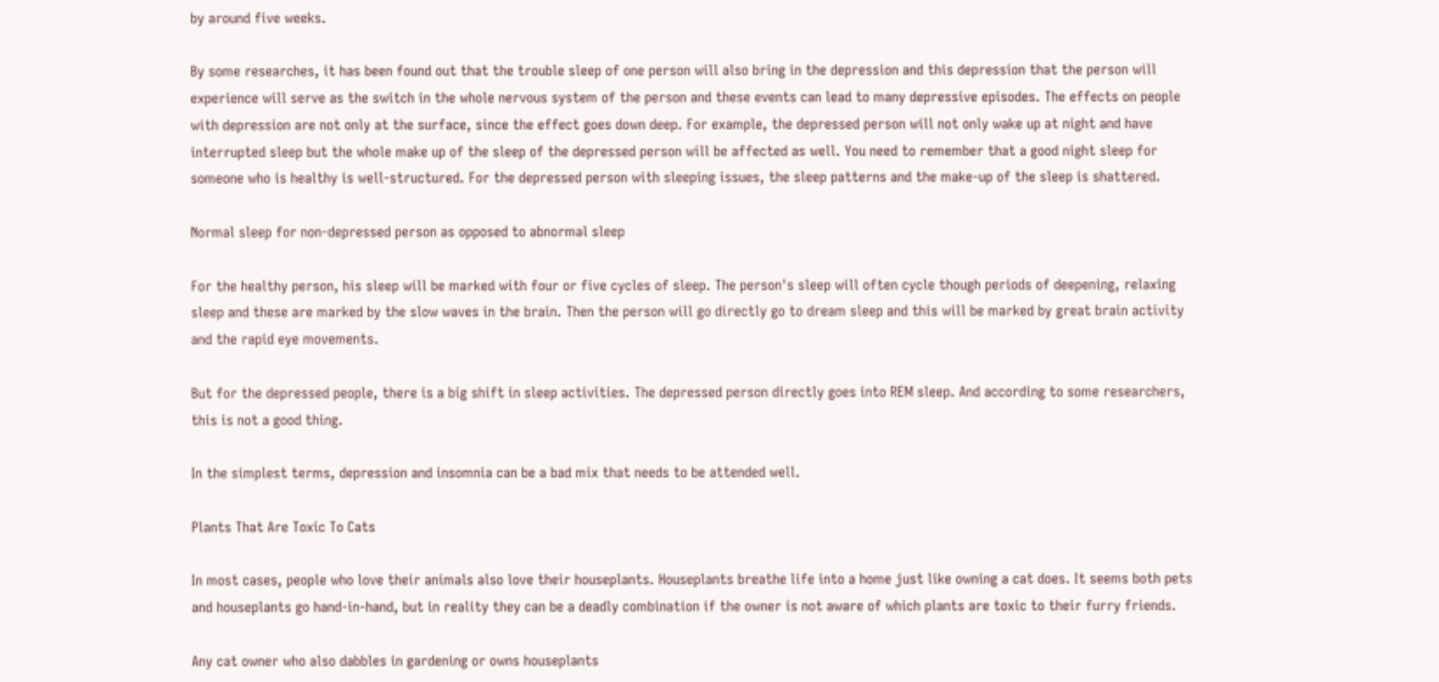by around five weeks.

By some researches, it has been found out that the trouble sleep of one person will also bring in the depression and this depression that the person will experience will serve as the switch in the whole nervous system of the person and these events can lead to many depressive episodes. The effects on people with depression are not only at the surface, since the effect goes down deep. For example, the depressed person will not only wake up at night and have interrupted sleep but the whole make up of the sleep of the depressed person will be affected as well. You need to remember that a good night sleep for someone who is healthy is well-structured. For the depressed person with sleeping issues, the sleep patterns and the make-up of the sleep is shattered.

Normal sleep for non-depressed person as opposed to abnormal sleep

For the healthy person, his sleep will be marked with four or five cycles of sleep. The person's sleep will often cycle though periods of deepening, relaxing sleep and these are marked by the slow waves in the brain. Then the person will go directly go to dream sleep and this will be marked by great brain activity and the rapid eye movements.

But for the depressed people, there is a big shift in sleep activities. The depressed person directly goes into REM sleep. And according to some researchers, this is not a good thing.

In the simplest terms, depression and insomnia can be a bad mix that needs to be attended well.

Plants That Are Toxic To Cats

In most cases, people who love their animals also love their houseplants. Houseplants breathe life into a home just like owning a cat does. It seems both pets and houseplants go hand-in-hand, but in reality they can be a deadly combination if the owner is not aware of which plants are toxic to their furry friends.

Any cat owner who also dabbles in gardening or owns houseplants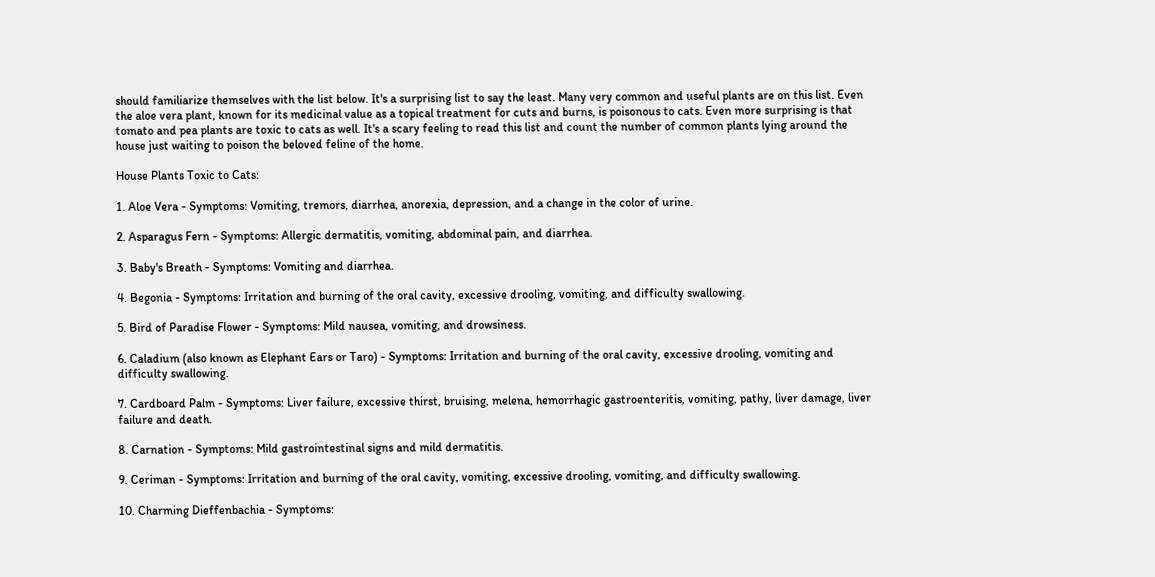should familiarize themselves with the list below. It's a surprising list to say the least. Many very common and useful plants are on this list. Even the aloe vera plant, known for its medicinal value as a topical treatment for cuts and burns, is poisonous to cats. Even more surprising is that tomato and pea plants are toxic to cats as well. It's a scary feeling to read this list and count the number of common plants lying around the house just waiting to poison the beloved feline of the home.

House Plants Toxic to Cats:

1. Aloe Vera - Symptoms: Vomiting, tremors, diarrhea, anorexia, depression, and a change in the color of urine.

2. Asparagus Fern - Symptoms: Allergic dermatitis, vomiting, abdominal pain, and diarrhea.

3. Baby's Breath - Symptoms: Vomiting and diarrhea.

4. Begonia - Symptoms: Irritation and burning of the oral cavity, excessive drooling, vomiting, and difficulty swallowing.

5. Bird of Paradise Flower - Symptoms: Mild nausea, vomiting, and drowsiness.

6. Caladium (also known as Elephant Ears or Taro) - Symptoms: Irritation and burning of the oral cavity, excessive drooling, vomiting and difficulty swallowing.

7. Cardboard Palm - Symptoms: Liver failure, excessive thirst, bruising, melena, hemorrhagic gastroenteritis, vomiting, pathy, liver damage, liver failure and death.

8. Carnation - Symptoms: Mild gastrointestinal signs and mild dermatitis.

9. Ceriman - Symptoms: Irritation and burning of the oral cavity, vomiting, excessive drooling, vomiting, and difficulty swallowing.

10. Charming Dieffenbachia - Symptoms: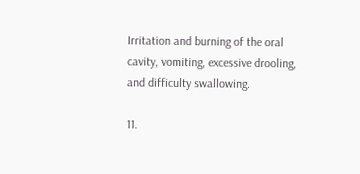Irritation and burning of the oral cavity, vomiting, excessive drooling, and difficulty swallowing.

11.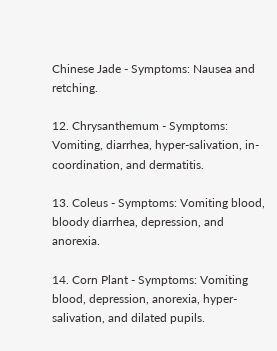Chinese Jade - Symptoms: Nausea and retching.

12. Chrysanthemum - Symptoms: Vomiting, diarrhea, hyper-salivation, in-coordination, and dermatitis.

13. Coleus - Symptoms: Vomiting blood, bloody diarrhea, depression, and anorexia.

14. Corn Plant - Symptoms: Vomiting blood, depression, anorexia, hyper-salivation, and dilated pupils.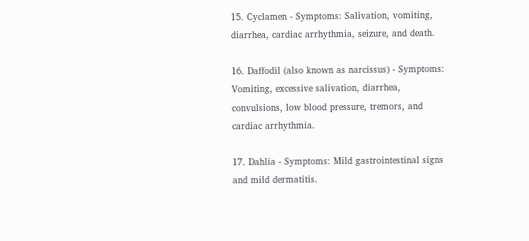15. Cyclamen - Symptoms: Salivation, vomiting, diarrhea, cardiac arrhythmia, seizure, and death.

16. Daffodil (also known as narcissus) - Symptoms: Vomiting, excessive salivation, diarrhea, convulsions, low blood pressure, tremors, and cardiac arrhythmia.

17. Dahlia - Symptoms: Mild gastrointestinal signs and mild dermatitis.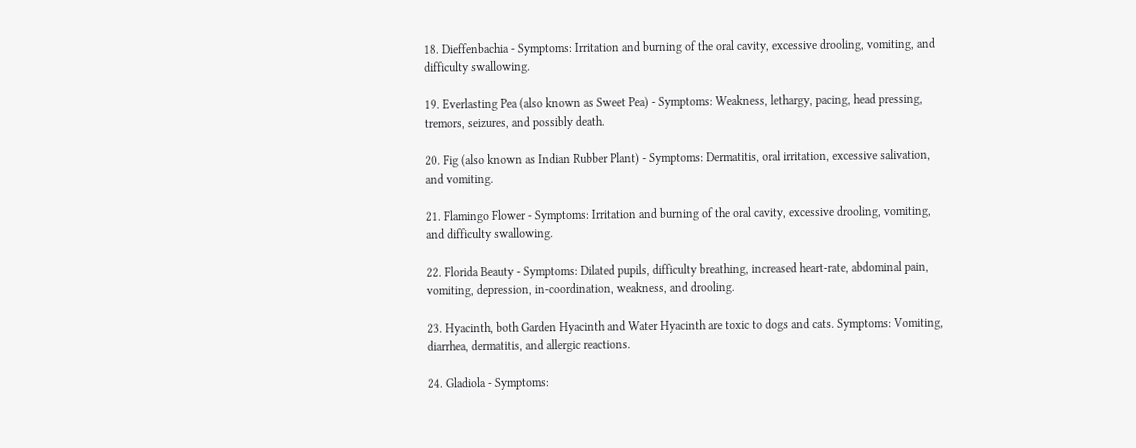18. Dieffenbachia - Symptoms: Irritation and burning of the oral cavity, excessive drooling, vomiting, and difficulty swallowing.

19. Everlasting Pea (also known as Sweet Pea) - Symptoms: Weakness, lethargy, pacing, head pressing, tremors, seizures, and possibly death.

20. Fig (also known as Indian Rubber Plant) - Symptoms: Dermatitis, oral irritation, excessive salivation, and vomiting.

21. Flamingo Flower - Symptoms: Irritation and burning of the oral cavity, excessive drooling, vomiting, and difficulty swallowing.

22. Florida Beauty - Symptoms: Dilated pupils, difficulty breathing, increased heart-rate, abdominal pain, vomiting, depression, in-coordination, weakness, and drooling.

23. Hyacinth, both Garden Hyacinth and Water Hyacinth are toxic to dogs and cats. Symptoms: Vomiting, diarrhea, dermatitis, and allergic reactions.

24. Gladiola - Symptoms: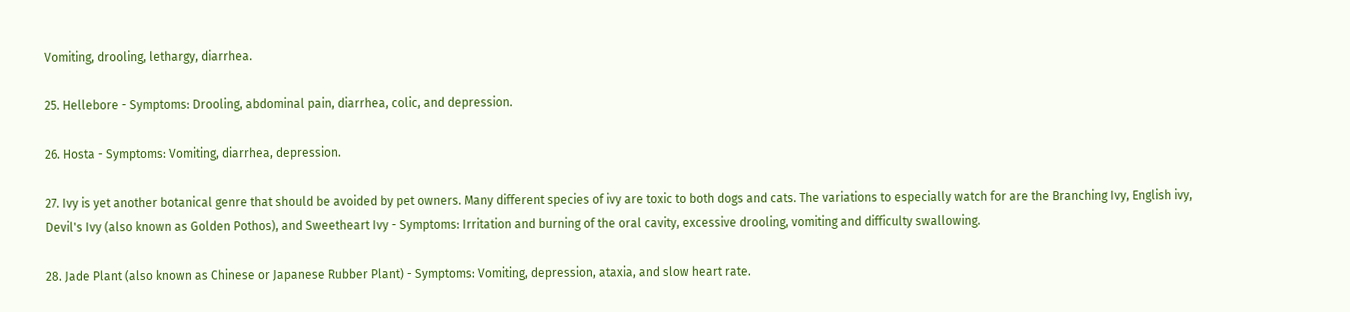Vomiting, drooling, lethargy, diarrhea.

25. Hellebore - Symptoms: Drooling, abdominal pain, diarrhea, colic, and depression.

26. Hosta - Symptoms: Vomiting, diarrhea, depression.

27. Ivy is yet another botanical genre that should be avoided by pet owners. Many different species of ivy are toxic to both dogs and cats. The variations to especially watch for are the Branching Ivy, English ivy, Devil's Ivy (also known as Golden Pothos), and Sweetheart Ivy - Symptoms: Irritation and burning of the oral cavity, excessive drooling, vomiting and difficulty swallowing.

28. Jade Plant (also known as Chinese or Japanese Rubber Plant) - Symptoms: Vomiting, depression, ataxia, and slow heart rate.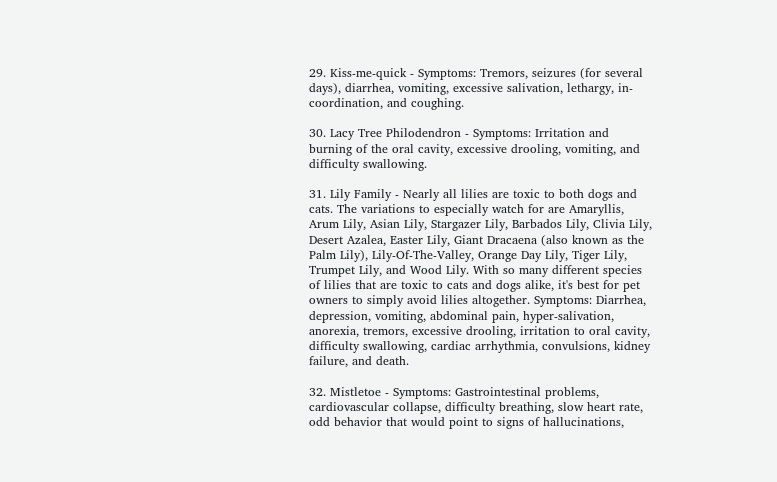29. Kiss-me-quick - Symptoms: Tremors, seizures (for several days), diarrhea, vomiting, excessive salivation, lethargy, in-coordination, and coughing.

30. Lacy Tree Philodendron - Symptoms: Irritation and burning of the oral cavity, excessive drooling, vomiting, and difficulty swallowing.

31. Lily Family - Nearly all lilies are toxic to both dogs and cats. The variations to especially watch for are Amaryllis, Arum Lily, Asian Lily, Stargazer Lily, Barbados Lily, Clivia Lily, Desert Azalea, Easter Lily, Giant Dracaena (also known as the Palm Lily), Lily-Of-The-Valley, Orange Day Lily, Tiger Lily, Trumpet Lily, and Wood Lily. With so many different species of lilies that are toxic to cats and dogs alike, it's best for pet owners to simply avoid lilies altogether. Symptoms: Diarrhea, depression, vomiting, abdominal pain, hyper-salivation, anorexia, tremors, excessive drooling, irritation to oral cavity, difficulty swallowing, cardiac arrhythmia, convulsions, kidney failure, and death.

32. Mistletoe - Symptoms: Gastrointestinal problems, cardiovascular collapse, difficulty breathing, slow heart rate, odd behavior that would point to signs of hallucinations,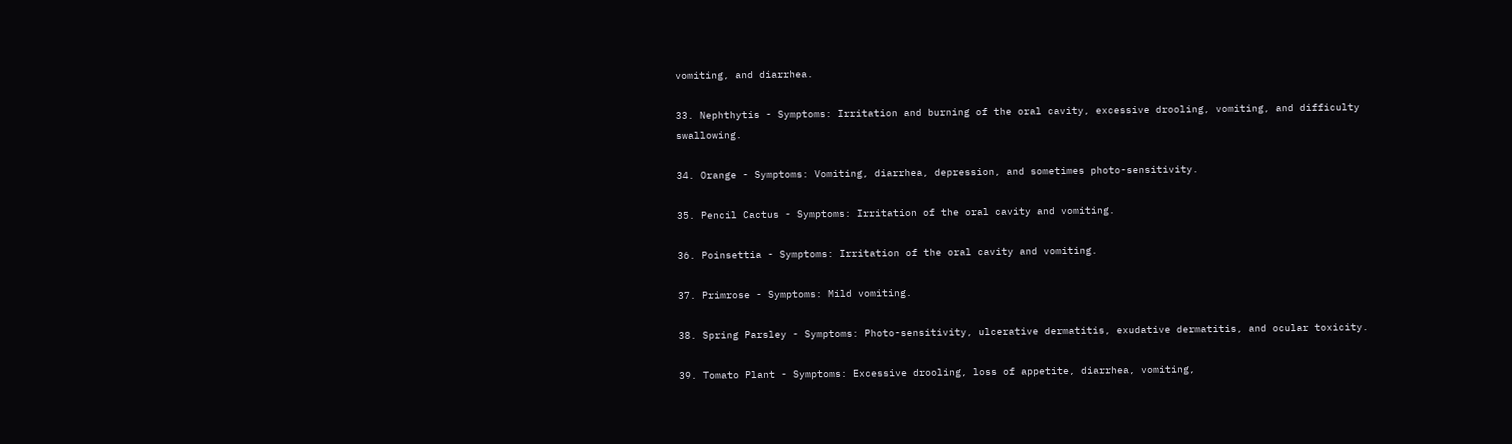vomiting, and diarrhea.

33. Nephthytis - Symptoms: Irritation and burning of the oral cavity, excessive drooling, vomiting, and difficulty swallowing.

34. Orange - Symptoms: Vomiting, diarrhea, depression, and sometimes photo-sensitivity.

35. Pencil Cactus - Symptoms: Irritation of the oral cavity and vomiting.

36. Poinsettia - Symptoms: Irritation of the oral cavity and vomiting.

37. Primrose - Symptoms: Mild vomiting.

38. Spring Parsley - Symptoms: Photo-sensitivity, ulcerative dermatitis, exudative dermatitis, and ocular toxicity.

39. Tomato Plant - Symptoms: Excessive drooling, loss of appetite, diarrhea, vomiting,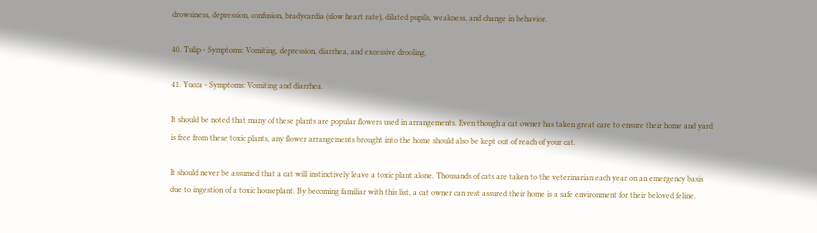drowsiness, depression, confusion, bradycardia (slow heart rate), dilated pupils, weakness, and change in behavior.

40. Tulip - Symptoms: Vomiting, depression, diarrhea, and excessive drooling.

41. Yucca - Symptoms: Vomiting and diarrhea.

It should be noted that many of these plants are popular flowers used in arrangements. Even though a cat owner has taken great care to ensure their home and yard is free from these toxic plants, any flower arrangements brought into the home should also be kept out of reach of your cat.

It should never be assumed that a cat will instinctively leave a toxic plant alone. Thousands of cats are taken to the veterinarian each year on an emergency basis due to ingestion of a toxic houseplant. By becoming familiar with this list, a cat owner can rest assured their home is a safe environment for their beloved feline.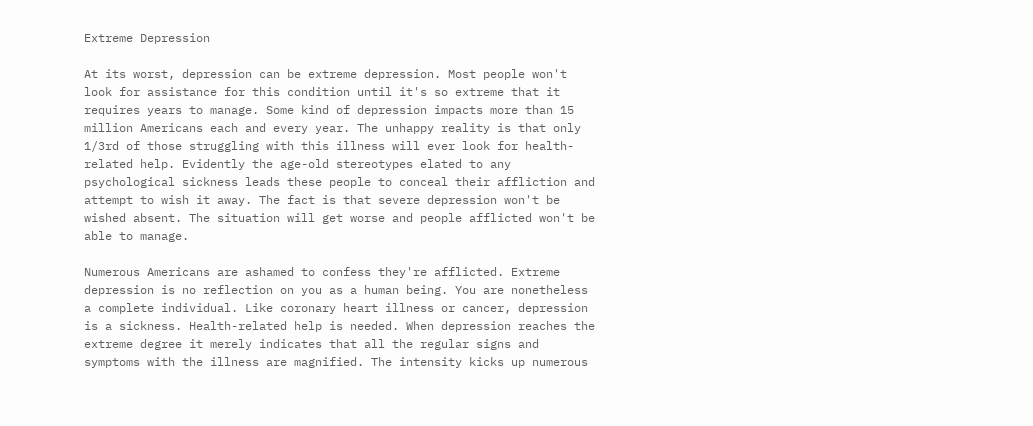Extreme Depression

At its worst, depression can be extreme depression. Most people won't look for assistance for this condition until it's so extreme that it requires years to manage. Some kind of depression impacts more than 15 million Americans each and every year. The unhappy reality is that only 1/3rd of those struggling with this illness will ever look for health-related help. Evidently the age-old stereotypes elated to any psychological sickness leads these people to conceal their affliction and attempt to wish it away. The fact is that severe depression won't be wished absent. The situation will get worse and people afflicted won't be able to manage.

Numerous Americans are ashamed to confess they're afflicted. Extreme depression is no reflection on you as a human being. You are nonetheless a complete individual. Like coronary heart illness or cancer, depression is a sickness. Health-related help is needed. When depression reaches the extreme degree it merely indicates that all the regular signs and symptoms with the illness are magnified. The intensity kicks up numerous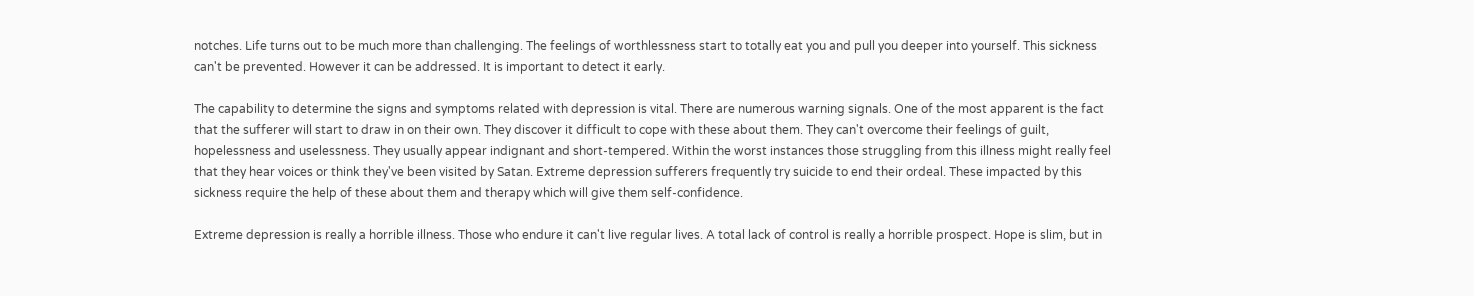notches. Life turns out to be much more than challenging. The feelings of worthlessness start to totally eat you and pull you deeper into yourself. This sickness can't be prevented. However it can be addressed. It is important to detect it early.

The capability to determine the signs and symptoms related with depression is vital. There are numerous warning signals. One of the most apparent is the fact that the sufferer will start to draw in on their own. They discover it difficult to cope with these about them. They can't overcome their feelings of guilt, hopelessness and uselessness. They usually appear indignant and short-tempered. Within the worst instances those struggling from this illness might really feel that they hear voices or think they've been visited by Satan. Extreme depression sufferers frequently try suicide to end their ordeal. These impacted by this sickness require the help of these about them and therapy which will give them self-confidence.

Extreme depression is really a horrible illness. Those who endure it can't live regular lives. A total lack of control is really a horrible prospect. Hope is slim, but in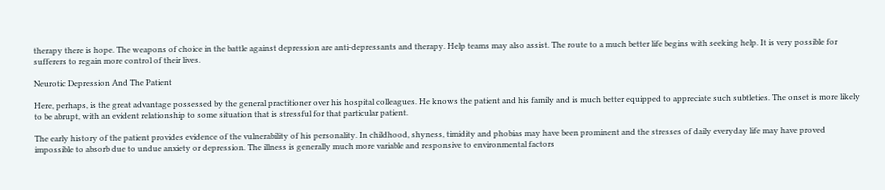therapy there is hope. The weapons of choice in the battle against depression are anti-depressants and therapy. Help teams may also assist. The route to a much better life begins with seeking help. It is very possible for sufferers to regain more control of their lives.

Neurotic Depression And The Patient

Here, perhaps, is the great advantage possessed by the general practitioner over his hospital colleagues. He knows the patient and his family and is much better equipped to appreciate such subtleties. The onset is more likely to be abrupt, with an evident relationship to some situation that is stressful for that particular patient.

The early history of the patient provides evidence of the vulnerability of his personality. In childhood, shyness, timidity and phobias may have been prominent and the stresses of daily everyday life may have proved impossible to absorb due to undue anxiety or depression. The illness is generally much more variable and responsive to environmental factors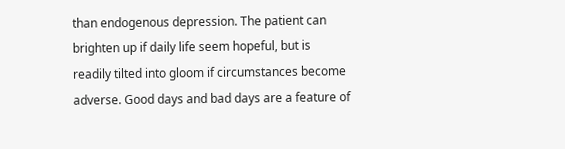than endogenous depression. The patient can brighten up if daily life seem hopeful, but is readily tilted into gloom if circumstances become adverse. Good days and bad days are a feature of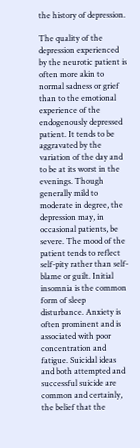the history of depression.

The quality of the depression experienced by the neurotic patient is often more akin to normal sadness or grief than to the emotional experience of the endogenously depressed patient. It tends to be aggravated by the variation of the day and to be at its worst in the evenings. Though generally mild to moderate in degree, the depression may, in occasional patients, be severe. The mood of the patient tends to reflect self-pity rather than self-blame or guilt. Initial insomnia is the common form of sleep disturbance. Anxiety is often prominent and is associated with poor concentration and fatigue. Suicidal ideas and both attempted and successful suicide are common and certainly, the belief that the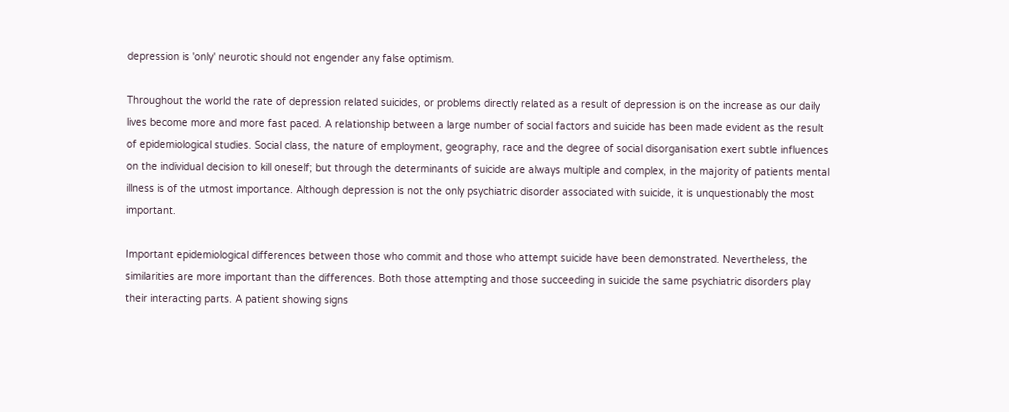depression is 'only' neurotic should not engender any false optimism.

Throughout the world the rate of depression related suicides, or problems directly related as a result of depression is on the increase as our daily lives become more and more fast paced. A relationship between a large number of social factors and suicide has been made evident as the result of epidemiological studies. Social class, the nature of employment, geography, race and the degree of social disorganisation exert subtle influences on the individual decision to kill oneself; but through the determinants of suicide are always multiple and complex, in the majority of patients mental illness is of the utmost importance. Although depression is not the only psychiatric disorder associated with suicide, it is unquestionably the most important.

Important epidemiological differences between those who commit and those who attempt suicide have been demonstrated. Nevertheless, the similarities are more important than the differences. Both those attempting and those succeeding in suicide the same psychiatric disorders play their interacting parts. A patient showing signs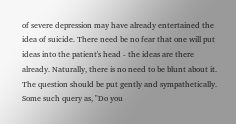of severe depression may have already entertained the idea of suicide. There need be no fear that one will put ideas into the patient's head - the ideas are there already. Naturally, there is no need to be blunt about it. The question should be put gently and sympathetically. Some such query as, "Do you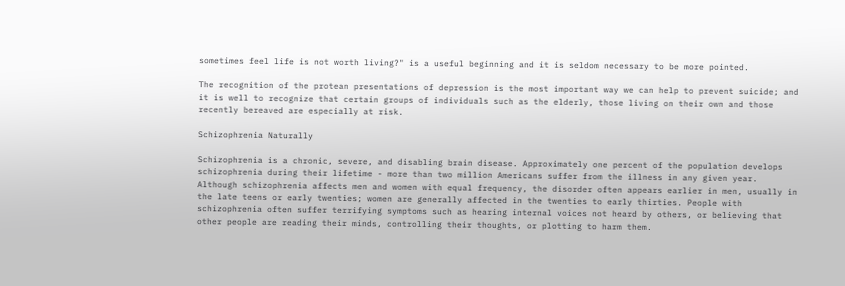sometimes feel life is not worth living?" is a useful beginning and it is seldom necessary to be more pointed.

The recognition of the protean presentations of depression is the most important way we can help to prevent suicide; and it is well to recognize that certain groups of individuals such as the elderly, those living on their own and those recently bereaved are especially at risk.

Schizophrenia Naturally

Schizophrenia is a chronic, severe, and disabling brain disease. Approximately one percent of the population develops schizophrenia during their lifetime - more than two million Americans suffer from the illness in any given year. Although schizophrenia affects men and women with equal frequency, the disorder often appears earlier in men, usually in the late teens or early twenties; women are generally affected in the twenties to early thirties. People with schizophrenia often suffer terrifying symptoms such as hearing internal voices not heard by others, or believing that other people are reading their minds, controlling their thoughts, or plotting to harm them.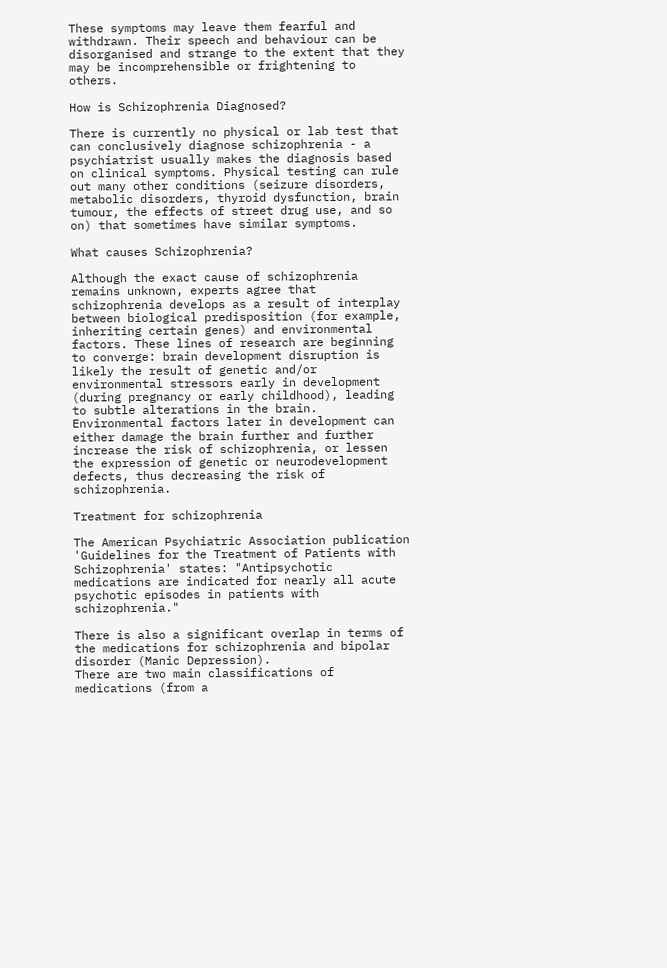These symptoms may leave them fearful and withdrawn. Their speech and behaviour can be disorganised and strange to the extent that they may be incomprehensible or frightening to others.

How is Schizophrenia Diagnosed?

There is currently no physical or lab test that can conclusively diagnose schizophrenia - a psychiatrist usually makes the diagnosis based on clinical symptoms. Physical testing can rule out many other conditions (seizure disorders, metabolic disorders, thyroid dysfunction, brain tumour, the effects of street drug use, and so on) that sometimes have similar symptoms.

What causes Schizophrenia?

Although the exact cause of schizophrenia remains unknown, experts agree that schizophrenia develops as a result of interplay between biological predisposition (for example, inheriting certain genes) and environmental factors. These lines of research are beginning to converge: brain development disruption is likely the result of genetic and/or environmental stressors early in development (during pregnancy or early childhood), leading to subtle alterations in the brain. Environmental factors later in development can either damage the brain further and further increase the risk of schizophrenia, or lessen the expression of genetic or neurodevelopment defects, thus decreasing the risk of schizophrenia.

Treatment for schizophrenia

The American Psychiatric Association publication 'Guidelines for the Treatment of Patients with Schizophrenia' states: "Antipsychotic medications are indicated for nearly all acute psychotic episodes in patients with schizophrenia."

There is also a significant overlap in terms of the medications for schizophrenia and bipolar disorder (Manic Depression).
There are two main classifications of medications (from a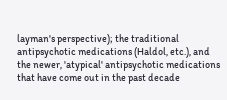layman's perspective); the traditional antipsychotic medications (Haldol, etc.), and the newer, 'atypical' antipsychotic medications that have come out in the past decade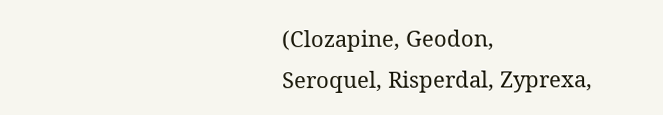(Clozapine, Geodon, Seroquel, Risperdal, Zyprexa,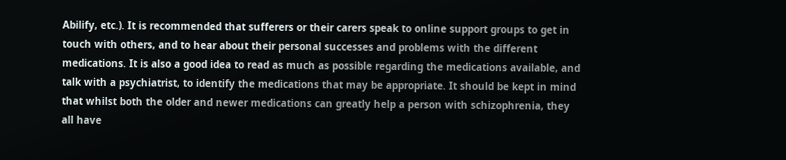Abilify, etc.). It is recommended that sufferers or their carers speak to online support groups to get in touch with others, and to hear about their personal successes and problems with the different medications. It is also a good idea to read as much as possible regarding the medications available, and talk with a psychiatrist, to identify the medications that may be appropriate. It should be kept in mind that whilst both the older and newer medications can greatly help a person with schizophrenia, they all have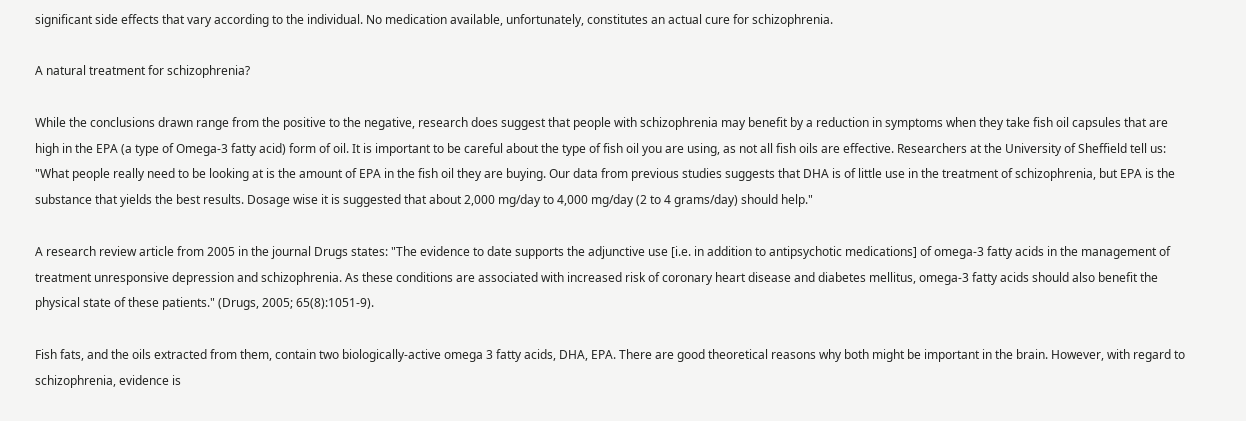significant side effects that vary according to the individual. No medication available, unfortunately, constitutes an actual cure for schizophrenia.

A natural treatment for schizophrenia?

While the conclusions drawn range from the positive to the negative, research does suggest that people with schizophrenia may benefit by a reduction in symptoms when they take fish oil capsules that are high in the EPA (a type of Omega-3 fatty acid) form of oil. It is important to be careful about the type of fish oil you are using, as not all fish oils are effective. Researchers at the University of Sheffield tell us: "What people really need to be looking at is the amount of EPA in the fish oil they are buying. Our data from previous studies suggests that DHA is of little use in the treatment of schizophrenia, but EPA is the substance that yields the best results. Dosage wise it is suggested that about 2,000 mg/day to 4,000 mg/day (2 to 4 grams/day) should help."

A research review article from 2005 in the journal Drugs states: "The evidence to date supports the adjunctive use [i.e. in addition to antipsychotic medications] of omega-3 fatty acids in the management of treatment unresponsive depression and schizophrenia. As these conditions are associated with increased risk of coronary heart disease and diabetes mellitus, omega-3 fatty acids should also benefit the physical state of these patients." (Drugs, 2005; 65(8):1051-9).

Fish fats, and the oils extracted from them, contain two biologically-active omega 3 fatty acids, DHA, EPA. There are good theoretical reasons why both might be important in the brain. However, with regard to schizophrenia, evidence is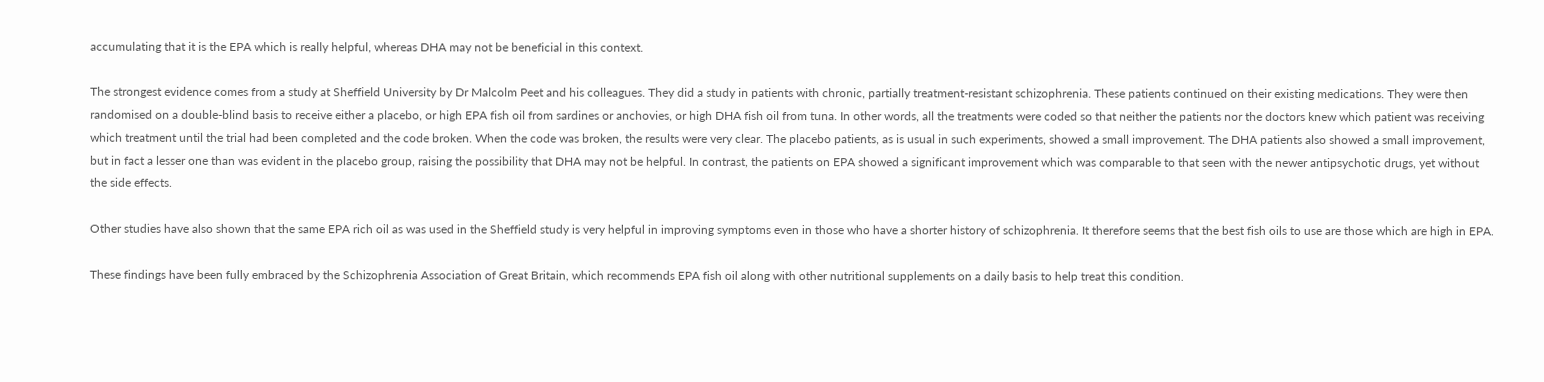accumulating that it is the EPA which is really helpful, whereas DHA may not be beneficial in this context.

The strongest evidence comes from a study at Sheffield University by Dr Malcolm Peet and his colleagues. They did a study in patients with chronic, partially treatment-resistant schizophrenia. These patients continued on their existing medications. They were then randomised on a double-blind basis to receive either a placebo, or high EPA fish oil from sardines or anchovies, or high DHA fish oil from tuna. In other words, all the treatments were coded so that neither the patients nor the doctors knew which patient was receiving which treatment until the trial had been completed and the code broken. When the code was broken, the results were very clear. The placebo patients, as is usual in such experiments, showed a small improvement. The DHA patients also showed a small improvement, but in fact a lesser one than was evident in the placebo group, raising the possibility that DHA may not be helpful. In contrast, the patients on EPA showed a significant improvement which was comparable to that seen with the newer antipsychotic drugs, yet without the side effects.

Other studies have also shown that the same EPA rich oil as was used in the Sheffield study is very helpful in improving symptoms even in those who have a shorter history of schizophrenia. It therefore seems that the best fish oils to use are those which are high in EPA.

These findings have been fully embraced by the Schizophrenia Association of Great Britain, which recommends EPA fish oil along with other nutritional supplements on a daily basis to help treat this condition.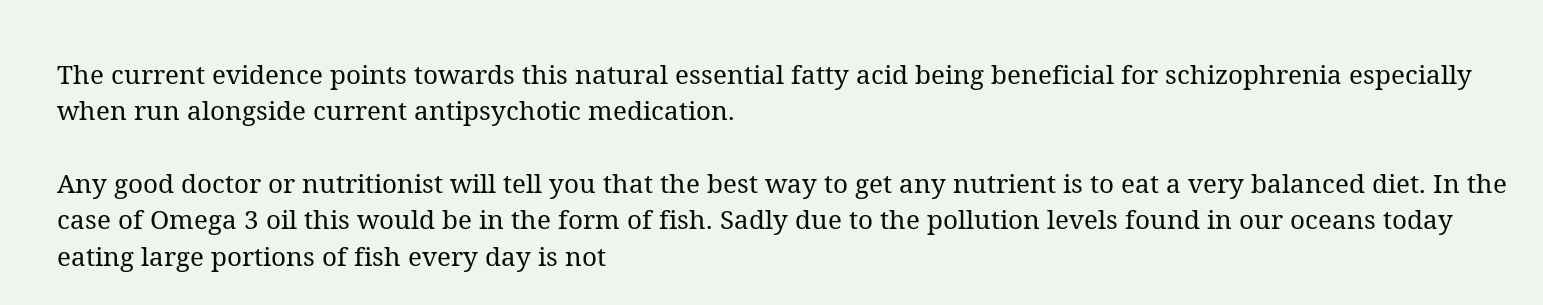The current evidence points towards this natural essential fatty acid being beneficial for schizophrenia especially when run alongside current antipsychotic medication.

Any good doctor or nutritionist will tell you that the best way to get any nutrient is to eat a very balanced diet. In the case of Omega 3 oil this would be in the form of fish. Sadly due to the pollution levels found in our oceans today eating large portions of fish every day is not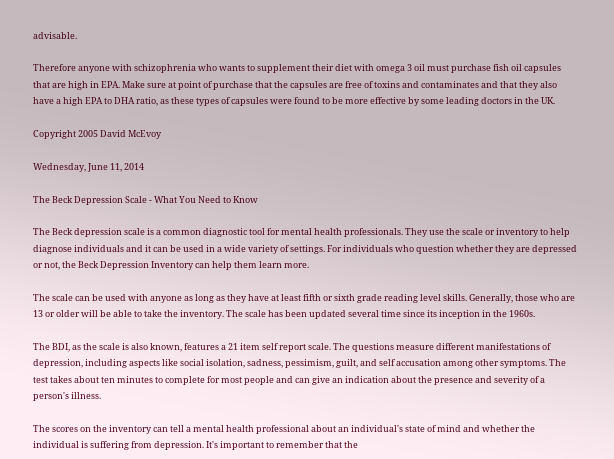advisable.

Therefore anyone with schizophrenia who wants to supplement their diet with omega 3 oil must purchase fish oil capsules that are high in EPA. Make sure at point of purchase that the capsules are free of toxins and contaminates and that they also have a high EPA to DHA ratio, as these types of capsules were found to be more effective by some leading doctors in the UK.

Copyright 2005 David McEvoy

Wednesday, June 11, 2014

The Beck Depression Scale - What You Need to Know

The Beck depression scale is a common diagnostic tool for mental health professionals. They use the scale or inventory to help diagnose individuals and it can be used in a wide variety of settings. For individuals who question whether they are depressed or not, the Beck Depression Inventory can help them learn more.

The scale can be used with anyone as long as they have at least fifth or sixth grade reading level skills. Generally, those who are 13 or older will be able to take the inventory. The scale has been updated several time since its inception in the 1960s.

The BDI, as the scale is also known, features a 21 item self report scale. The questions measure different manifestations of depression, including aspects like social isolation, sadness, pessimism, guilt, and self accusation among other symptoms. The test takes about ten minutes to complete for most people and can give an indication about the presence and severity of a person's illness.

The scores on the inventory can tell a mental health professional about an individual's state of mind and whether the individual is suffering from depression. It's important to remember that the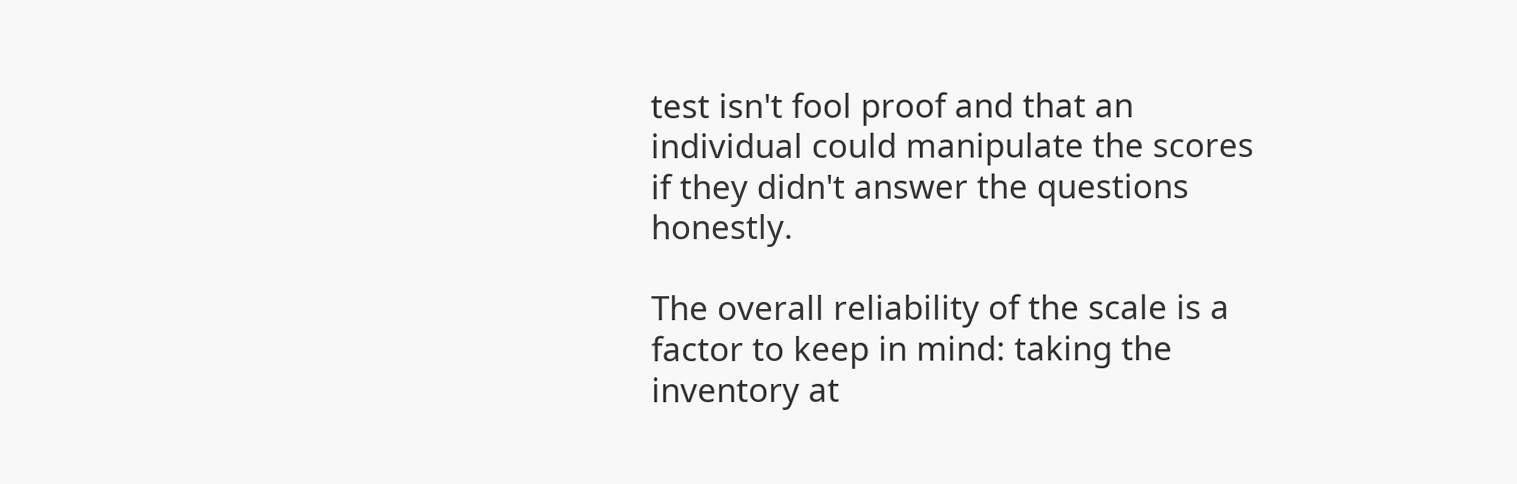test isn't fool proof and that an individual could manipulate the scores if they didn't answer the questions honestly.

The overall reliability of the scale is a factor to keep in mind: taking the inventory at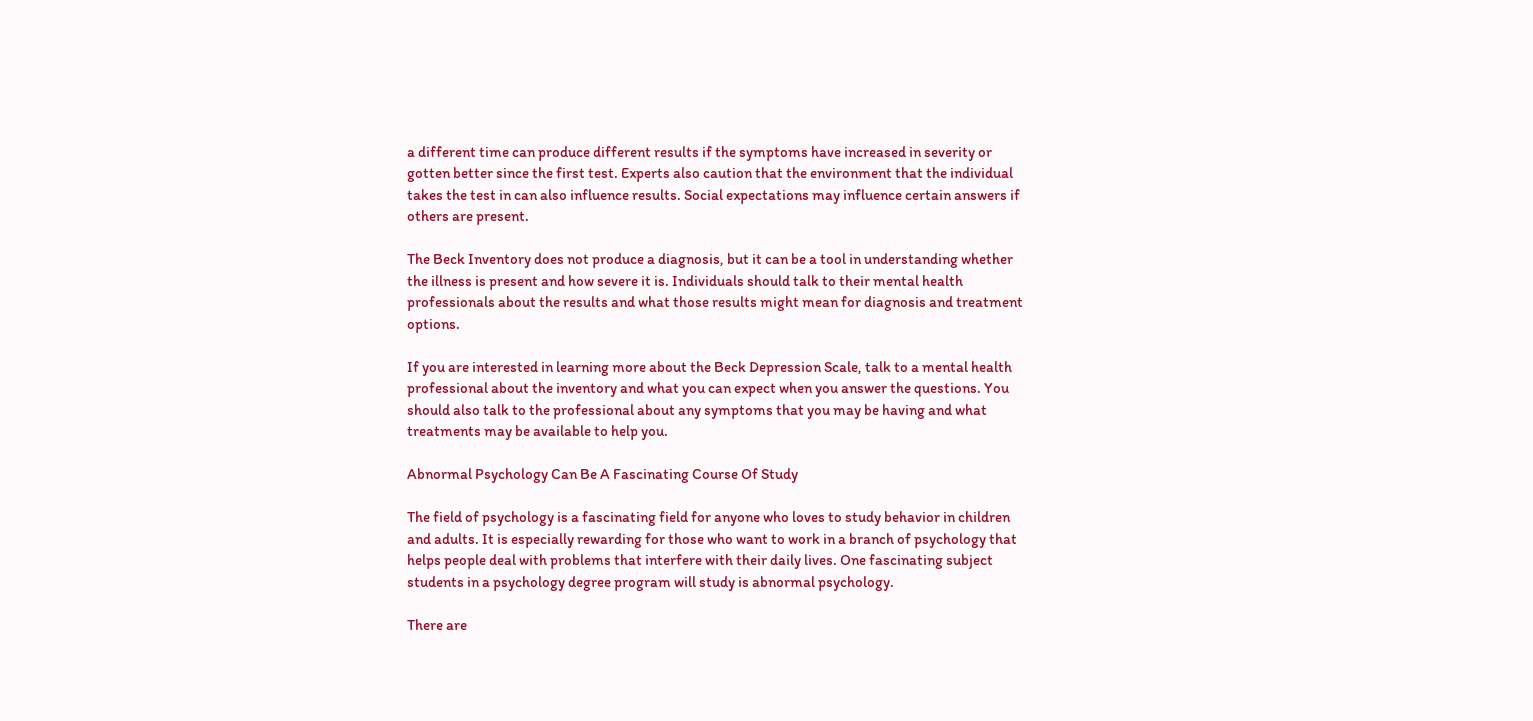a different time can produce different results if the symptoms have increased in severity or gotten better since the first test. Experts also caution that the environment that the individual takes the test in can also influence results. Social expectations may influence certain answers if others are present.

The Beck Inventory does not produce a diagnosis, but it can be a tool in understanding whether the illness is present and how severe it is. Individuals should talk to their mental health professionals about the results and what those results might mean for diagnosis and treatment options.

If you are interested in learning more about the Beck Depression Scale, talk to a mental health professional about the inventory and what you can expect when you answer the questions. You should also talk to the professional about any symptoms that you may be having and what treatments may be available to help you.

Abnormal Psychology Can Be A Fascinating Course Of Study

The field of psychology is a fascinating field for anyone who loves to study behavior in children and adults. It is especially rewarding for those who want to work in a branch of psychology that helps people deal with problems that interfere with their daily lives. One fascinating subject students in a psychology degree program will study is abnormal psychology.

There are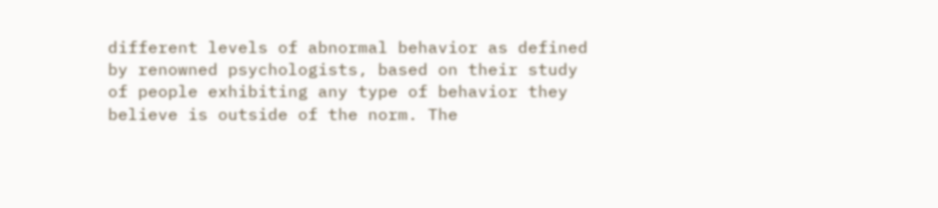different levels of abnormal behavior as defined by renowned psychologists, based on their study of people exhibiting any type of behavior they believe is outside of the norm. The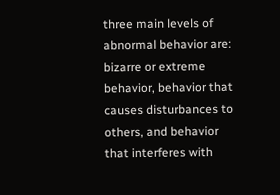three main levels of abnormal behavior are: bizarre or extreme behavior, behavior that causes disturbances to others, and behavior that interferes with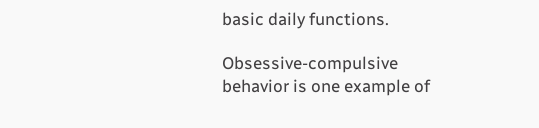basic daily functions.

Obsessive-compulsive behavior is one example of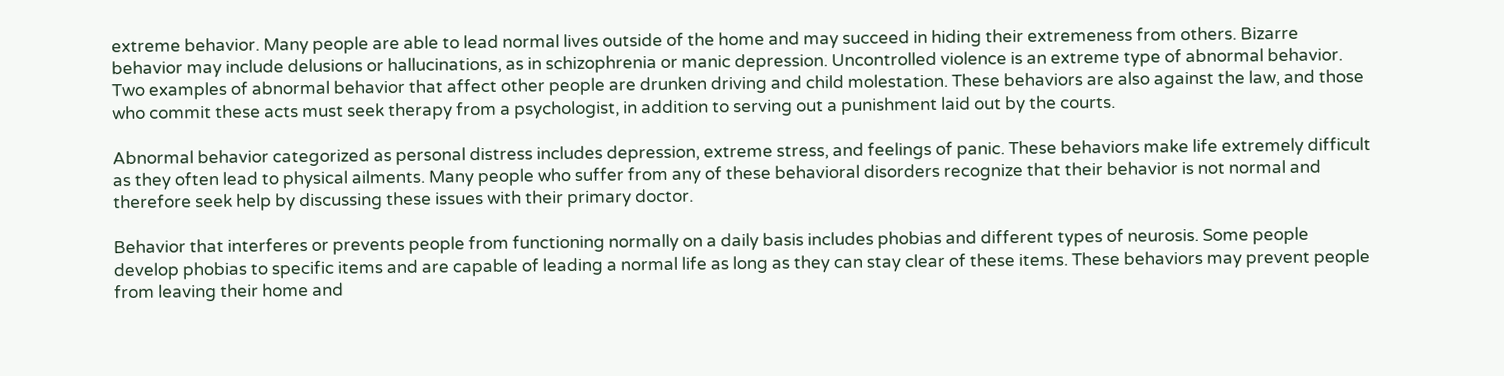extreme behavior. Many people are able to lead normal lives outside of the home and may succeed in hiding their extremeness from others. Bizarre behavior may include delusions or hallucinations, as in schizophrenia or manic depression. Uncontrolled violence is an extreme type of abnormal behavior. Two examples of abnormal behavior that affect other people are drunken driving and child molestation. These behaviors are also against the law, and those who commit these acts must seek therapy from a psychologist, in addition to serving out a punishment laid out by the courts.

Abnormal behavior categorized as personal distress includes depression, extreme stress, and feelings of panic. These behaviors make life extremely difficult as they often lead to physical ailments. Many people who suffer from any of these behavioral disorders recognize that their behavior is not normal and therefore seek help by discussing these issues with their primary doctor.

Behavior that interferes or prevents people from functioning normally on a daily basis includes phobias and different types of neurosis. Some people develop phobias to specific items and are capable of leading a normal life as long as they can stay clear of these items. These behaviors may prevent people from leaving their home and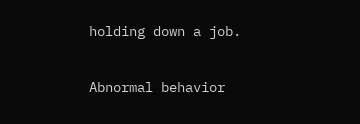holding down a job.

Abnormal behavior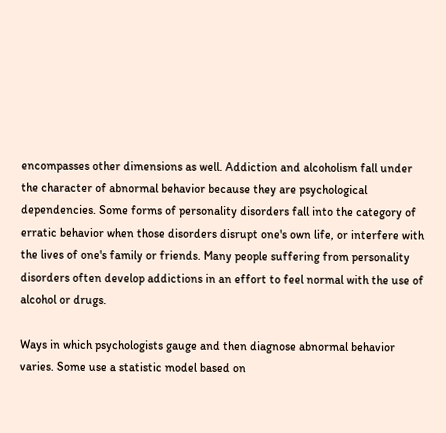encompasses other dimensions as well. Addiction and alcoholism fall under the character of abnormal behavior because they are psychological dependencies. Some forms of personality disorders fall into the category of erratic behavior when those disorders disrupt one's own life, or interfere with the lives of one's family or friends. Many people suffering from personality disorders often develop addictions in an effort to feel normal with the use of alcohol or drugs.

Ways in which psychologists gauge and then diagnose abnormal behavior varies. Some use a statistic model based on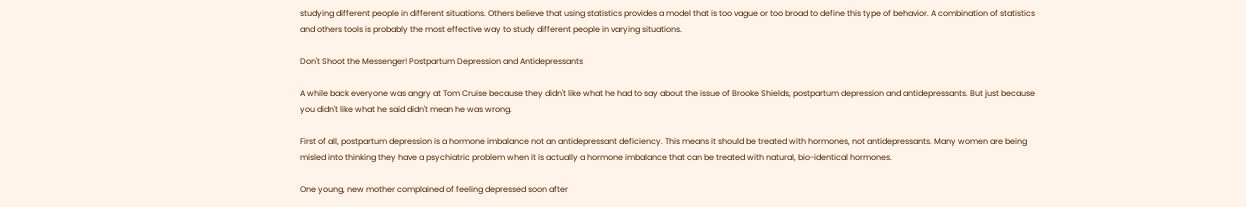studying different people in different situations. Others believe that using statistics provides a model that is too vague or too broad to define this type of behavior. A combination of statistics and others tools is probably the most effective way to study different people in varying situations.

Don't Shoot the Messenger! Postpartum Depression and Antidepressants

A while back everyone was angry at Tom Cruise because they didn't like what he had to say about the issue of Brooke Shields, postpartum depression and antidepressants. But just because you didn't like what he said didn't mean he was wrong.

First of all, postpartum depression is a hormone imbalance not an antidepressant deficiency. This means it should be treated with hormones, not antidepressants. Many women are being misled into thinking they have a psychiatric problem when it is actually a hormone imbalance that can be treated with natural, bio-identical hormones.

One young, new mother complained of feeling depressed soon after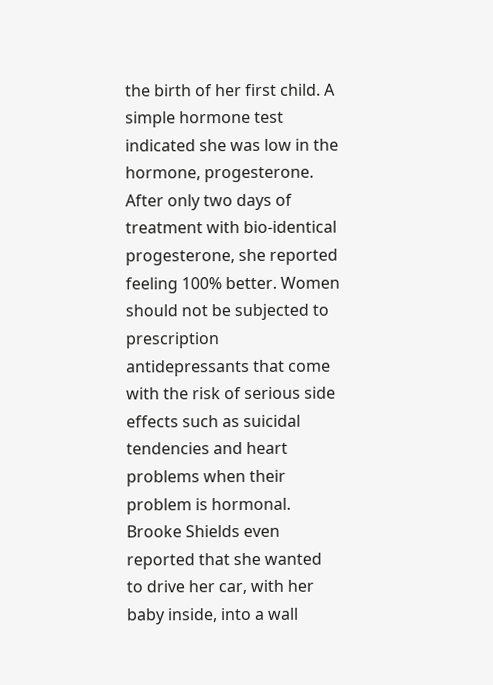the birth of her first child. A simple hormone test indicated she was low in the hormone, progesterone. After only two days of treatment with bio-identical progesterone, she reported feeling 100% better. Women should not be subjected to prescription antidepressants that come with the risk of serious side effects such as suicidal tendencies and heart problems when their problem is hormonal. Brooke Shields even reported that she wanted to drive her car, with her baby inside, into a wall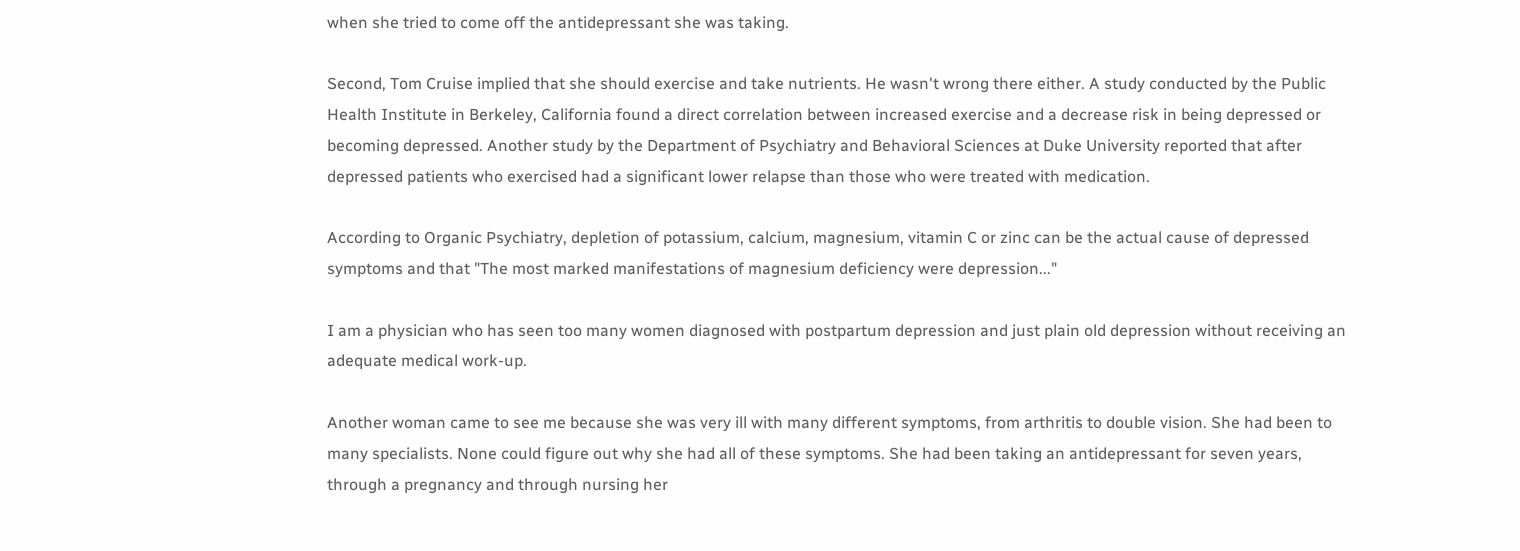when she tried to come off the antidepressant she was taking.

Second, Tom Cruise implied that she should exercise and take nutrients. He wasn't wrong there either. A study conducted by the Public Health Institute in Berkeley, California found a direct correlation between increased exercise and a decrease risk in being depressed or becoming depressed. Another study by the Department of Psychiatry and Behavioral Sciences at Duke University reported that after depressed patients who exercised had a significant lower relapse than those who were treated with medication.

According to Organic Psychiatry, depletion of potassium, calcium, magnesium, vitamin C or zinc can be the actual cause of depressed symptoms and that "The most marked manifestations of magnesium deficiency were depression..."

I am a physician who has seen too many women diagnosed with postpartum depression and just plain old depression without receiving an adequate medical work-up.

Another woman came to see me because she was very ill with many different symptoms, from arthritis to double vision. She had been to many specialists. None could figure out why she had all of these symptoms. She had been taking an antidepressant for seven years, through a pregnancy and through nursing her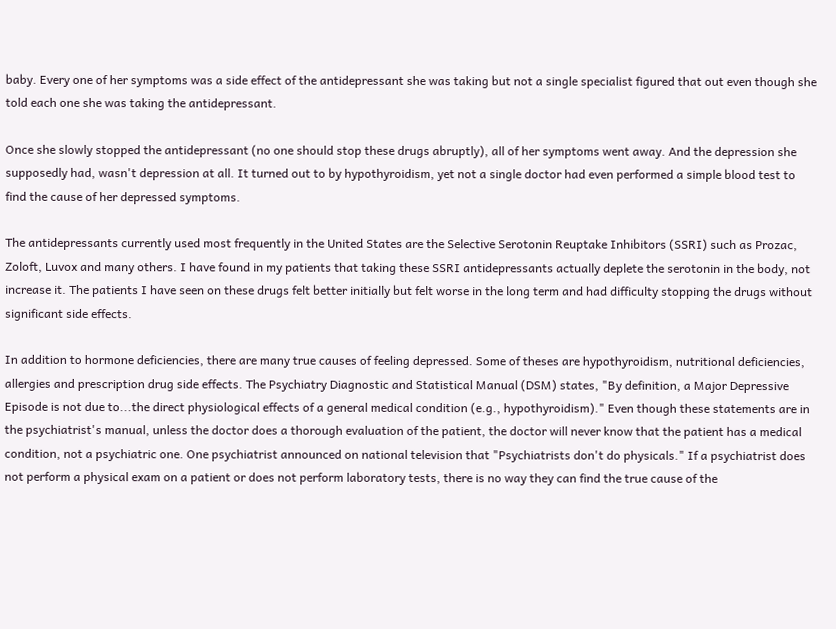baby. Every one of her symptoms was a side effect of the antidepressant she was taking but not a single specialist figured that out even though she told each one she was taking the antidepressant.

Once she slowly stopped the antidepressant (no one should stop these drugs abruptly), all of her symptoms went away. And the depression she supposedly had, wasn't depression at all. It turned out to by hypothyroidism, yet not a single doctor had even performed a simple blood test to find the cause of her depressed symptoms.

The antidepressants currently used most frequently in the United States are the Selective Serotonin Reuptake Inhibitors (SSRI) such as Prozac, Zoloft, Luvox and many others. I have found in my patients that taking these SSRI antidepressants actually deplete the serotonin in the body, not increase it. The patients I have seen on these drugs felt better initially but felt worse in the long term and had difficulty stopping the drugs without significant side effects.

In addition to hormone deficiencies, there are many true causes of feeling depressed. Some of theses are hypothyroidism, nutritional deficiencies, allergies and prescription drug side effects. The Psychiatry Diagnostic and Statistical Manual (DSM) states, "By definition, a Major Depressive Episode is not due to...the direct physiological effects of a general medical condition (e.g., hypothyroidism)." Even though these statements are in the psychiatrist's manual, unless the doctor does a thorough evaluation of the patient, the doctor will never know that the patient has a medical condition, not a psychiatric one. One psychiatrist announced on national television that "Psychiatrists don't do physicals." If a psychiatrist does not perform a physical exam on a patient or does not perform laboratory tests, there is no way they can find the true cause of the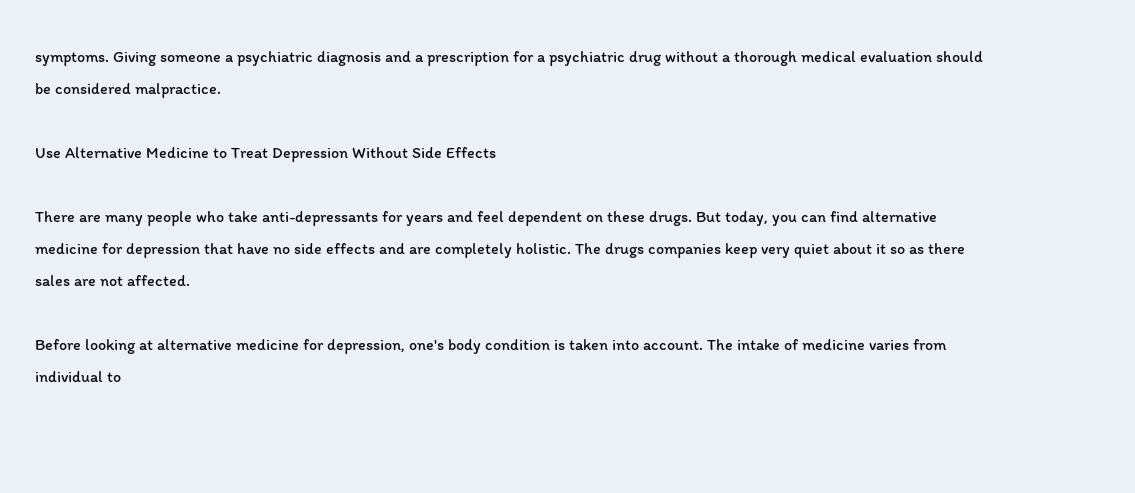symptoms. Giving someone a psychiatric diagnosis and a prescription for a psychiatric drug without a thorough medical evaluation should be considered malpractice.

Use Alternative Medicine to Treat Depression Without Side Effects

There are many people who take anti-depressants for years and feel dependent on these drugs. But today, you can find alternative medicine for depression that have no side effects and are completely holistic. The drugs companies keep very quiet about it so as there sales are not affected.

Before looking at alternative medicine for depression, one's body condition is taken into account. The intake of medicine varies from individual to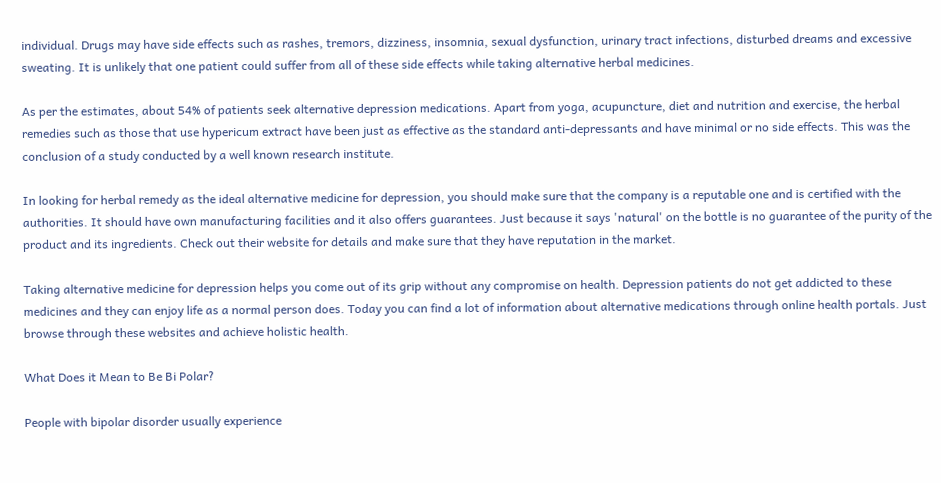individual. Drugs may have side effects such as rashes, tremors, dizziness, insomnia, sexual dysfunction, urinary tract infections, disturbed dreams and excessive sweating. It is unlikely that one patient could suffer from all of these side effects while taking alternative herbal medicines.

As per the estimates, about 54% of patients seek alternative depression medications. Apart from yoga, acupuncture, diet and nutrition and exercise, the herbal remedies such as those that use hypericum extract have been just as effective as the standard anti-depressants and have minimal or no side effects. This was the conclusion of a study conducted by a well known research institute.

In looking for herbal remedy as the ideal alternative medicine for depression, you should make sure that the company is a reputable one and is certified with the authorities. It should have own manufacturing facilities and it also offers guarantees. Just because it says 'natural' on the bottle is no guarantee of the purity of the product and its ingredients. Check out their website for details and make sure that they have reputation in the market.

Taking alternative medicine for depression helps you come out of its grip without any compromise on health. Depression patients do not get addicted to these medicines and they can enjoy life as a normal person does. Today you can find a lot of information about alternative medications through online health portals. Just browse through these websites and achieve holistic health.

What Does it Mean to Be Bi Polar?

People with bipolar disorder usually experience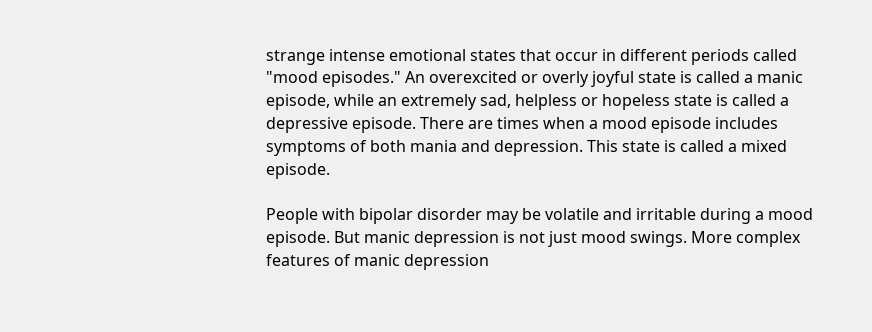strange intense emotional states that occur in different periods called "mood episodes." An overexcited or overly joyful state is called a manic episode, while an extremely sad, helpless or hopeless state is called a depressive episode. There are times when a mood episode includes symptoms of both mania and depression. This state is called a mixed episode.

People with bipolar disorder may be volatile and irritable during a mood episode. But manic depression is not just mood swings. More complex features of manic depression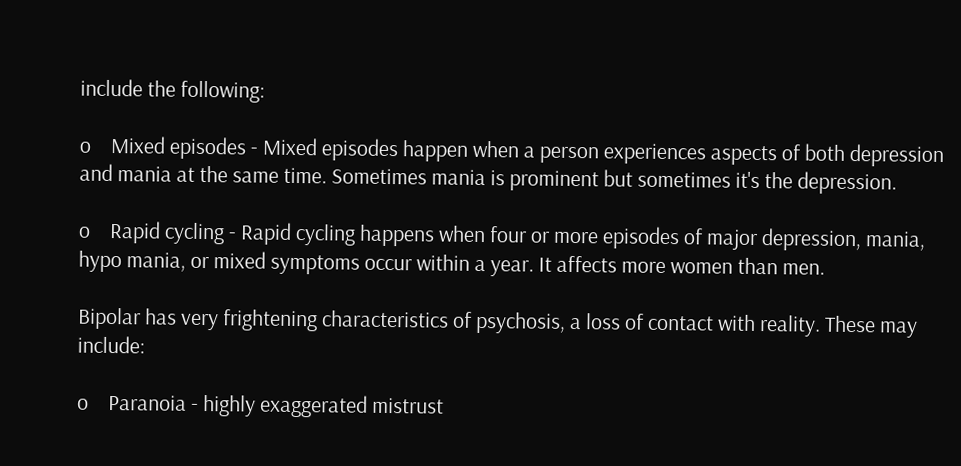include the following:

o    Mixed episodes - Mixed episodes happen when a person experiences aspects of both depression and mania at the same time. Sometimes mania is prominent but sometimes it's the depression.

o    Rapid cycling - Rapid cycling happens when four or more episodes of major depression, mania, hypo mania, or mixed symptoms occur within a year. It affects more women than men.

Bipolar has very frightening characteristics of psychosis, a loss of contact with reality. These may include:

o    Paranoia - highly exaggerated mistrust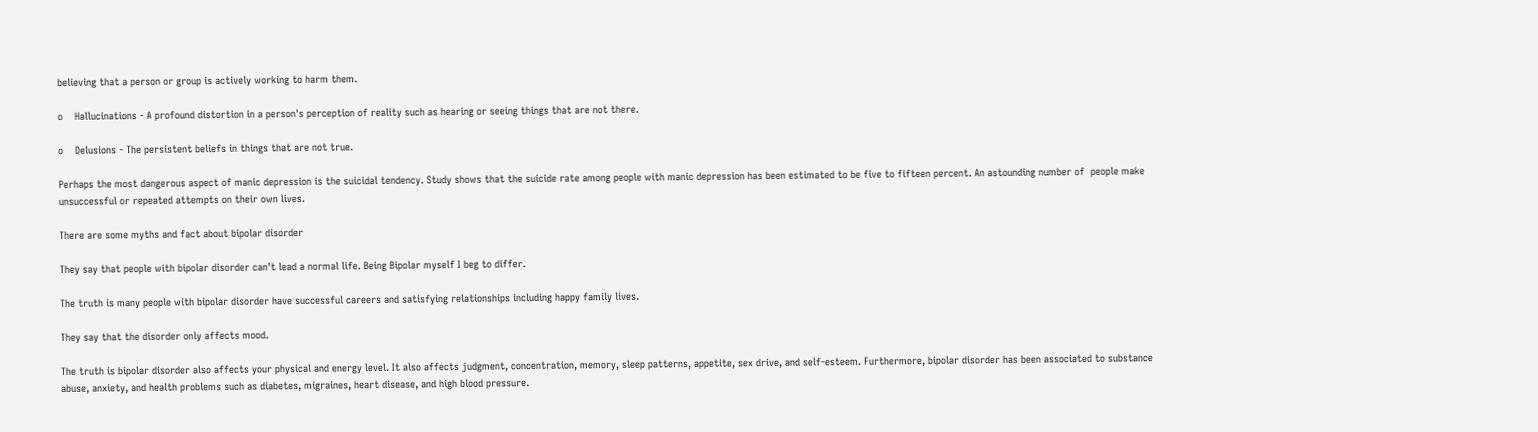believing that a person or group is actively working to harm them.

o    Hallucinations - A profound distortion in a person's perception of reality such as hearing or seeing things that are not there.

o    Delusions - The persistent beliefs in things that are not true.

Perhaps the most dangerous aspect of manic depression is the suicidal tendency. Study shows that the suicide rate among people with manic depression has been estimated to be five to fifteen percent. An astounding number of  people make unsuccessful or repeated attempts on their own lives.

There are some myths and fact about bipolar disorder

They say that people with bipolar disorder can't lead a normal life. Being Bipolar myself I beg to differ.

The truth is many people with bipolar disorder have successful careers and satisfying relationships including happy family lives.

They say that the disorder only affects mood.

The truth is bipolar disorder also affects your physical and energy level. It also affects judgment, concentration, memory, sleep patterns, appetite, sex drive, and self-esteem. Furthermore, bipolar disorder has been associated to substance abuse, anxiety, and health problems such as diabetes, migraines, heart disease, and high blood pressure.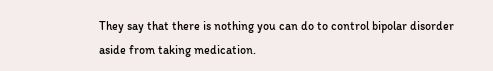They say that there is nothing you can do to control bipolar disorder aside from taking medication.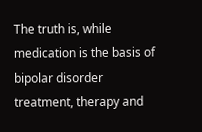The truth is, while medication is the basis of bipolar disorder treatment, therapy and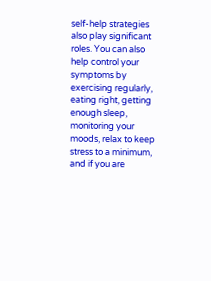self-help strategies also play significant roles. You can also help control your symptoms by exercising regularly, eating right, getting enough sleep, monitoring your moods, relax to keep stress to a minimum, and if you are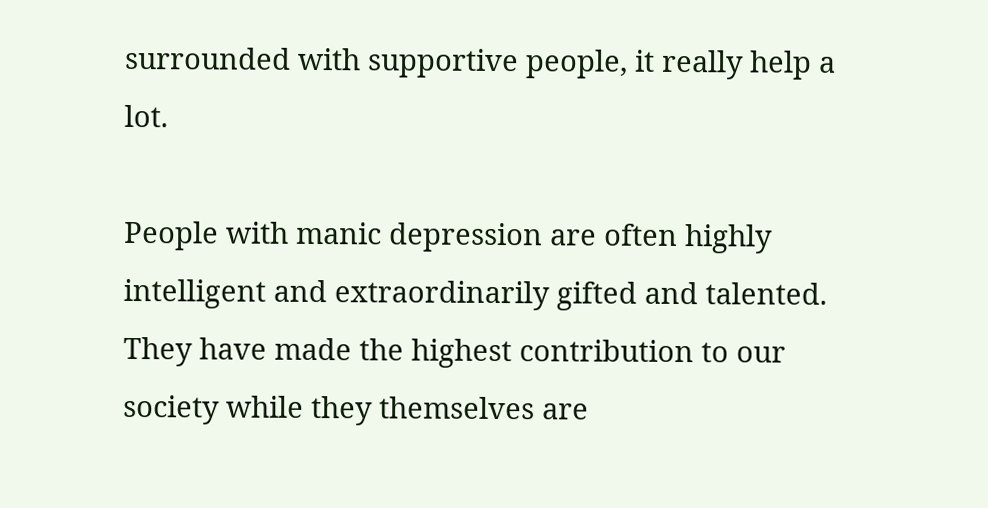surrounded with supportive people, it really help a lot.

People with manic depression are often highly intelligent and extraordinarily gifted and talented. They have made the highest contribution to our society while they themselves are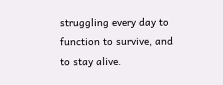struggling every day to function to survive, and to stay alive.